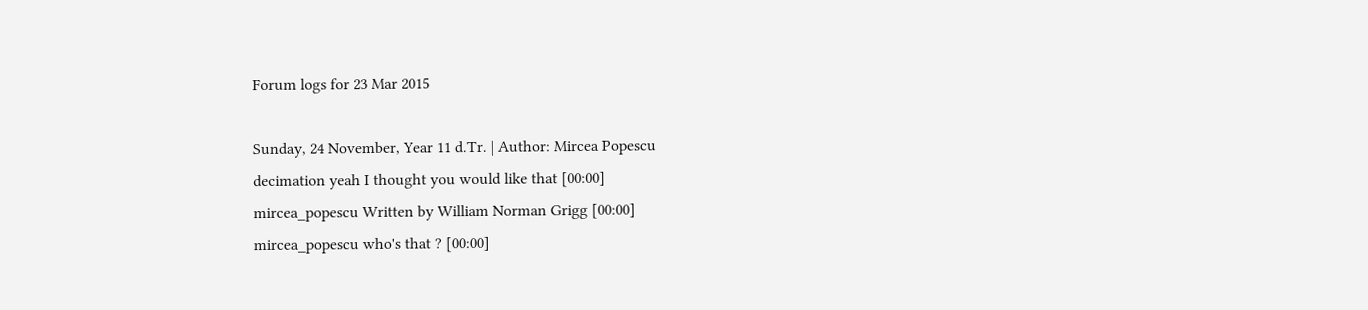Forum logs for 23 Mar 2015

Sunday, 24 November, Year 11 d.Tr. | Author: Mircea Popescu
decimation yeah I thought you would like that [00:00]
mircea_popescu Written by William Norman Grigg [00:00]
mircea_popescu who's that ? [00:00]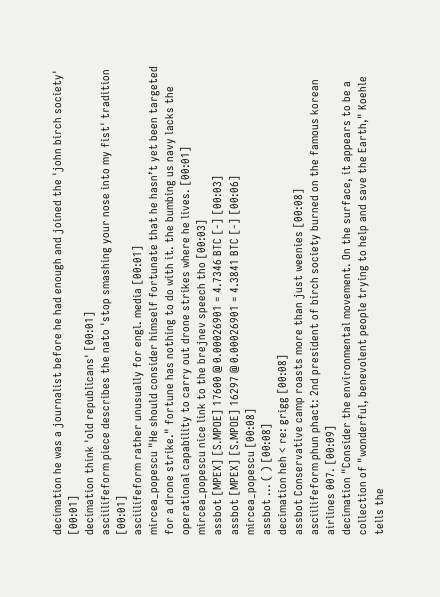decimation he was a journalist before he had enough and joined the 'john birch society' [00:01]
decimation think 'old republicans' [00:01]
asciilifeform piece describes the nato 'stop smashing your nose into my fist' tradition [00:01]
asciilifeform rather unusually for engl. media [00:01]
mircea_popescu "He should consider himself fortunate that he hasn’t yet been targeted for a drone strike." fortune has nothing to do with it. the bumbing us navy lacks the operational capability to carry out drone strikes where he lives. [00:01]
mircea_popescu nice link to the brejnev speech tho [00:03]
assbot [MPEX] [S.MPOE] 17600 @ 0.00026901 = 4.7346 BTC [-] [00:03]
assbot [MPEX] [S.MPOE] 16297 @ 0.00026901 = 4.3841 BTC [-] [00:06]
mircea_popescu [00:08]
assbot ... ( ) [00:08]
decimation heh < re: grigg [00:08]
assbot Conservative camp roasts more than just weenies [00:08]
asciilifeform phun phact: 2nd president of birch society burned on the famous korean airlines 007. [00:09]
decimation "Consider the environmental movement. On the surface, it appears to be a collection of "wonderful, benevolent people trying to help and save the Earth," Koehle tells the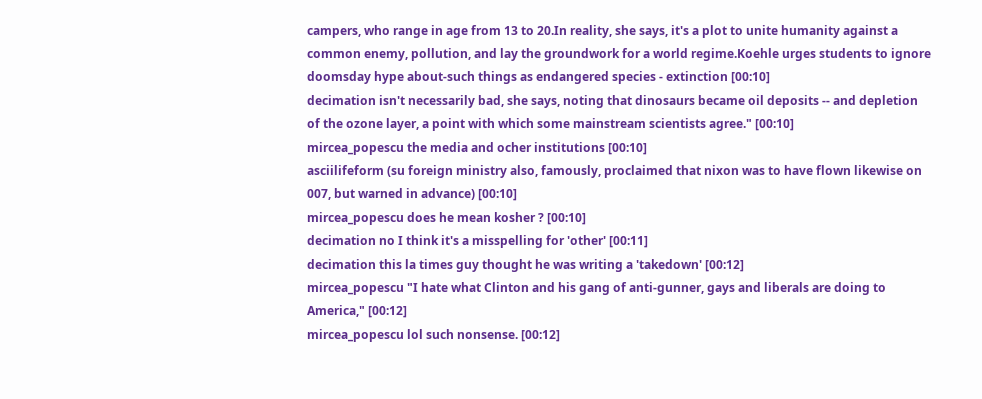campers, who range in age from 13 to 20.In reality, she says, it's a plot to unite humanity against a common enemy, pollution, and lay the groundwork for a world regime.Koehle urges students to ignore doomsday hype about-such things as endangered species - extinction [00:10]
decimation isn't necessarily bad, she says, noting that dinosaurs became oil deposits -- and depletion of the ozone layer, a point with which some mainstream scientists agree." [00:10]
mircea_popescu the media and ocher institutions [00:10]
asciilifeform (su foreign ministry also, famously, proclaimed that nixon was to have flown likewise on 007, but warned in advance) [00:10]
mircea_popescu does he mean kosher ? [00:10]
decimation no I think it's a misspelling for 'other' [00:11]
decimation this la times guy thought he was writing a 'takedown' [00:12]
mircea_popescu "I hate what Clinton and his gang of anti-gunner, gays and liberals are doing to America," [00:12]
mircea_popescu lol such nonsense. [00:12]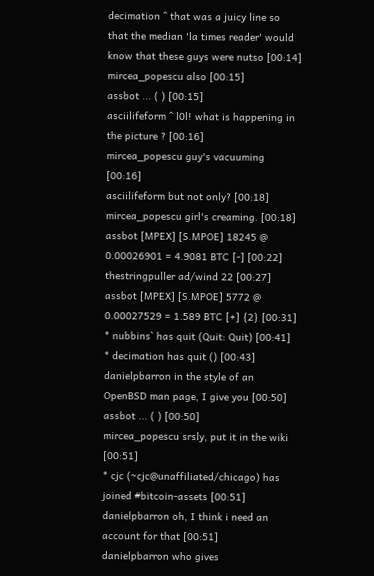decimation ^ that was a juicy line so that the median 'la times reader' would know that these guys were nutso [00:14]
mircea_popescu also [00:15]
assbot ... ( ) [00:15]
asciilifeform ^ l0l! what is happening in the picture ? [00:16]
mircea_popescu guy's vacuuming [00:16]
asciilifeform but not only? [00:18]
mircea_popescu girl's creaming. [00:18]
assbot [MPEX] [S.MPOE] 18245 @ 0.00026901 = 4.9081 BTC [-] [00:22]
thestringpuller ad/wind 22 [00:27]
assbot [MPEX] [S.MPOE] 5772 @ 0.00027529 = 1.589 BTC [+] {2} [00:31]
* nubbins` has quit (Quit: Quit) [00:41]
* decimation has quit () [00:43]
danielpbarron in the style of an OpenBSD man page, I give you [00:50]
assbot ... ( ) [00:50]
mircea_popescu srsly, put it in the wiki [00:51]
* cjc (~cjc@unaffiliated/chicago) has joined #bitcoin-assets [00:51]
danielpbarron oh, I think i need an account for that [00:51]
danielpbarron who gives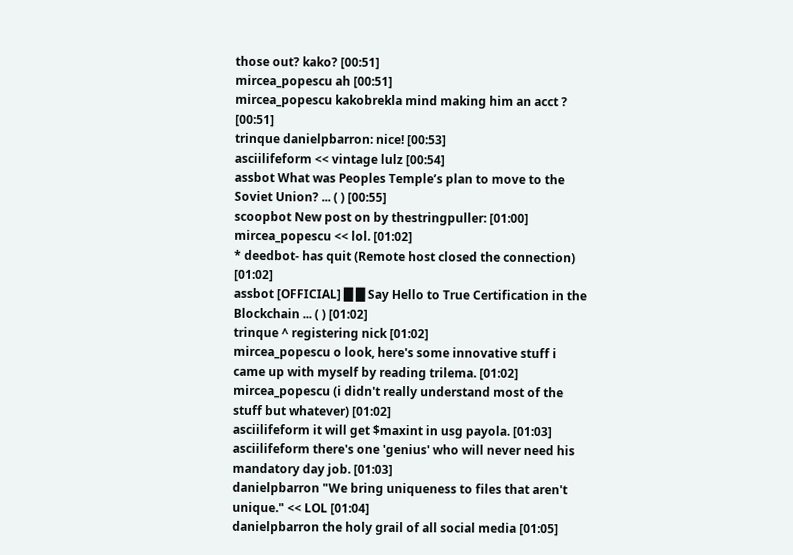those out? kako? [00:51]
mircea_popescu ah [00:51]
mircea_popescu kakobrekla mind making him an acct ? [00:51]
trinque danielpbarron: nice! [00:53]
asciilifeform << vintage lulz [00:54]
assbot What was Peoples Temple’s plan to move to the Soviet Union? ... ( ) [00:55]
scoopbot New post on by thestringpuller: [01:00]
mircea_popescu << lol. [01:02]
* deedbot- has quit (Remote host closed the connection) [01:02]
assbot [OFFICIAL] █ █ Say Hello to True Certification in the Blockchain ... ( ) [01:02]
trinque ^ registering nick [01:02]
mircea_popescu o look, here's some innovative stuff i came up with myself by reading trilema. [01:02]
mircea_popescu (i didn't really understand most of the stuff but whatever) [01:02]
asciilifeform it will get $maxint in usg payola. [01:03]
asciilifeform there's one 'genius' who will never need his mandatory day job. [01:03]
danielpbarron "We bring uniqueness to files that aren't unique." << LOL [01:04]
danielpbarron the holy grail of all social media [01:05]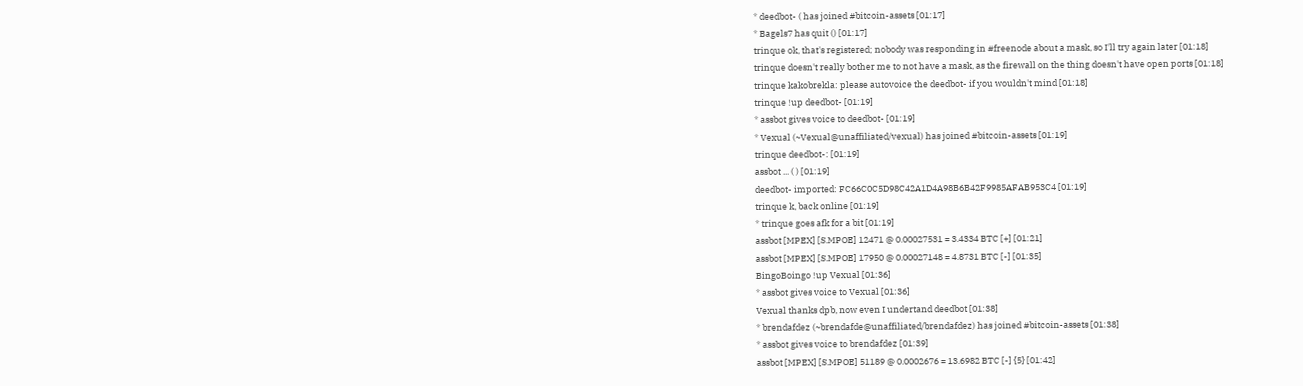* deedbot- ( has joined #bitcoin-assets [01:17]
* Bagels7 has quit () [01:17]
trinque ok, that's registered; nobody was responding in #freenode about a mask, so I'll try again later [01:18]
trinque doesn't really bother me to not have a mask, as the firewall on the thing doesn't have open ports [01:18]
trinque kakobrekla: please autovoice the deedbot- if you wouldn't mind [01:18]
trinque !up deedbot- [01:19]
* assbot gives voice to deedbot- [01:19]
* Vexual (~Vexual@unaffiliated/vexual) has joined #bitcoin-assets [01:19]
trinque deedbot-: [01:19]
assbot ... ( ) [01:19]
deedbot- imported: FC66C0C5D98C42A1D4A98B6B42F9985AFAB953C4 [01:19]
trinque k, back online [01:19]
* trinque goes afk for a bit [01:19]
assbot [MPEX] [S.MPOE] 12471 @ 0.00027531 = 3.4334 BTC [+] [01:21]
assbot [MPEX] [S.MPOE] 17950 @ 0.00027148 = 4.8731 BTC [-] [01:35]
BingoBoingo !up Vexual [01:36]
* assbot gives voice to Vexual [01:36]
Vexual thanks dpb, now even I undertand deedbot [01:38]
* brendafdez (~brendafde@unaffiliated/brendafdez) has joined #bitcoin-assets [01:38]
* assbot gives voice to brendafdez [01:39]
assbot [MPEX] [S.MPOE] 51189 @ 0.0002676 = 13.6982 BTC [-] {5} [01:42]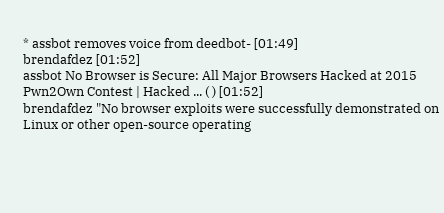* assbot removes voice from deedbot- [01:49]
brendafdez [01:52]
assbot No Browser is Secure: All Major Browsers Hacked at 2015 Pwn2Own Contest | Hacked ... ( ) [01:52]
brendafdez "No browser exploits were successfully demonstrated on Linux or other open-source operating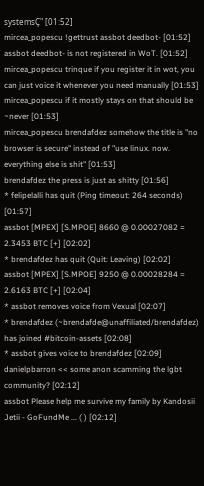systemsÇ" [01:52]
mircea_popescu !gettrust assbot deedbot- [01:52]
assbot deedbot- is not registered in WoT. [01:52]
mircea_popescu trinque if you register it in wot, you can just voice it whenever you need manually [01:53]
mircea_popescu if it mostly stays on that should be ~never [01:53]
mircea_popescu brendafdez somehow the title is "no browser is secure" instead of "use linux. now. everything else is shit" [01:53]
brendafdez the press is just as shitty [01:56]
* felipelalli has quit (Ping timeout: 264 seconds) [01:57]
assbot [MPEX] [S.MPOE] 8660 @ 0.00027082 = 2.3453 BTC [+] [02:02]
* brendafdez has quit (Quit: Leaving) [02:02]
assbot [MPEX] [S.MPOE] 9250 @ 0.00028284 = 2.6163 BTC [+] [02:04]
* assbot removes voice from Vexual [02:07]
* brendafdez (~brendafde@unaffiliated/brendafdez) has joined #bitcoin-assets [02:08]
* assbot gives voice to brendafdez [02:09]
danielpbarron << some anon scamming the lgbt community? [02:12]
assbot Please help me survive my family by Kandosii Jetii - GoFundMe ... ( ) [02:12]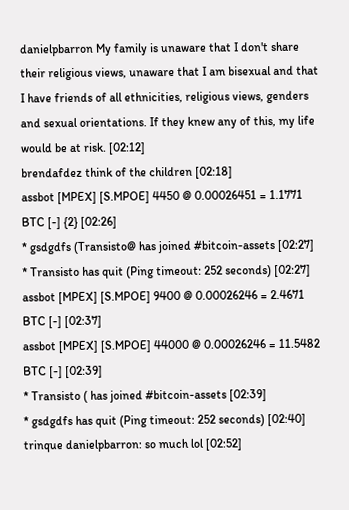danielpbarron My family is unaware that I don't share their religious views, unaware that I am bisexual and that I have friends of all ethnicities, religious views, genders and sexual orientations. If they knew any of this, my life would be at risk. [02:12]
brendafdez think of the children [02:18]
assbot [MPEX] [S.MPOE] 4450 @ 0.00026451 = 1.1771 BTC [-] {2} [02:26]
* gsdgdfs (Transisto@ has joined #bitcoin-assets [02:27]
* Transisto has quit (Ping timeout: 252 seconds) [02:27]
assbot [MPEX] [S.MPOE] 9400 @ 0.00026246 = 2.4671 BTC [-] [02:37]
assbot [MPEX] [S.MPOE] 44000 @ 0.00026246 = 11.5482 BTC [-] [02:39]
* Transisto ( has joined #bitcoin-assets [02:39]
* gsdgdfs has quit (Ping timeout: 252 seconds) [02:40]
trinque danielpbarron: so much lol [02:52]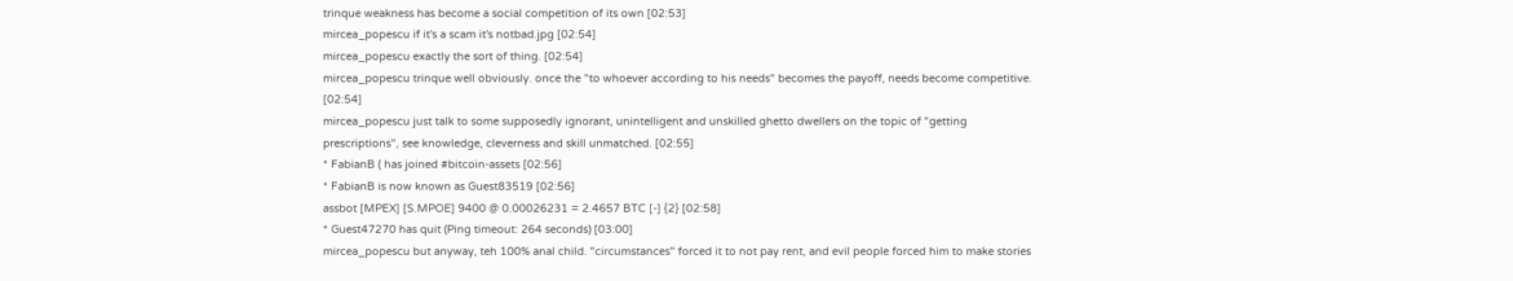trinque weakness has become a social competition of its own [02:53]
mircea_popescu if it's a scam it's notbad.jpg [02:54]
mircea_popescu exactly the sort of thing. [02:54]
mircea_popescu trinque well obviously. once the "to whoever according to his needs" becomes the payoff, needs become competitive. [02:54]
mircea_popescu just talk to some supposedly ignorant, unintelligent and unskilled ghetto dwellers on the topic of "getting prescriptions", see knowledge, cleverness and skill unmatched. [02:55]
* FabianB ( has joined #bitcoin-assets [02:56]
* FabianB is now known as Guest83519 [02:56]
assbot [MPEX] [S.MPOE] 9400 @ 0.00026231 = 2.4657 BTC [-] {2} [02:58]
* Guest47270 has quit (Ping timeout: 264 seconds) [03:00]
mircea_popescu but anyway, teh 100% anal child. "circumstances" forced it to not pay rent, and evil people forced him to make stories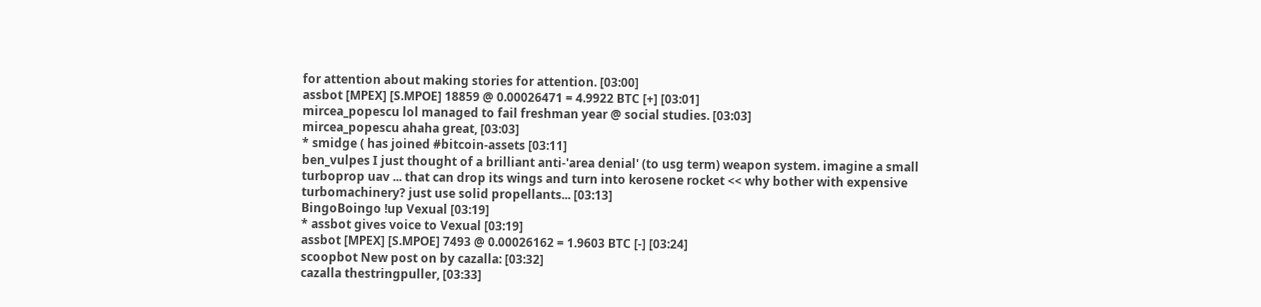for attention about making stories for attention. [03:00]
assbot [MPEX] [S.MPOE] 18859 @ 0.00026471 = 4.9922 BTC [+] [03:01]
mircea_popescu lol managed to fail freshman year @ social studies. [03:03]
mircea_popescu ahaha great, [03:03]
* smidge ( has joined #bitcoin-assets [03:11]
ben_vulpes I just thought of a brilliant anti-'area denial' (to usg term) weapon system. imagine a small turboprop uav ... that can drop its wings and turn into kerosene rocket << why bother with expensive turbomachinery? just use solid propellants... [03:13]
BingoBoingo !up Vexual [03:19]
* assbot gives voice to Vexual [03:19]
assbot [MPEX] [S.MPOE] 7493 @ 0.00026162 = 1.9603 BTC [-] [03:24]
scoopbot New post on by cazalla: [03:32]
cazalla thestringpuller, [03:33]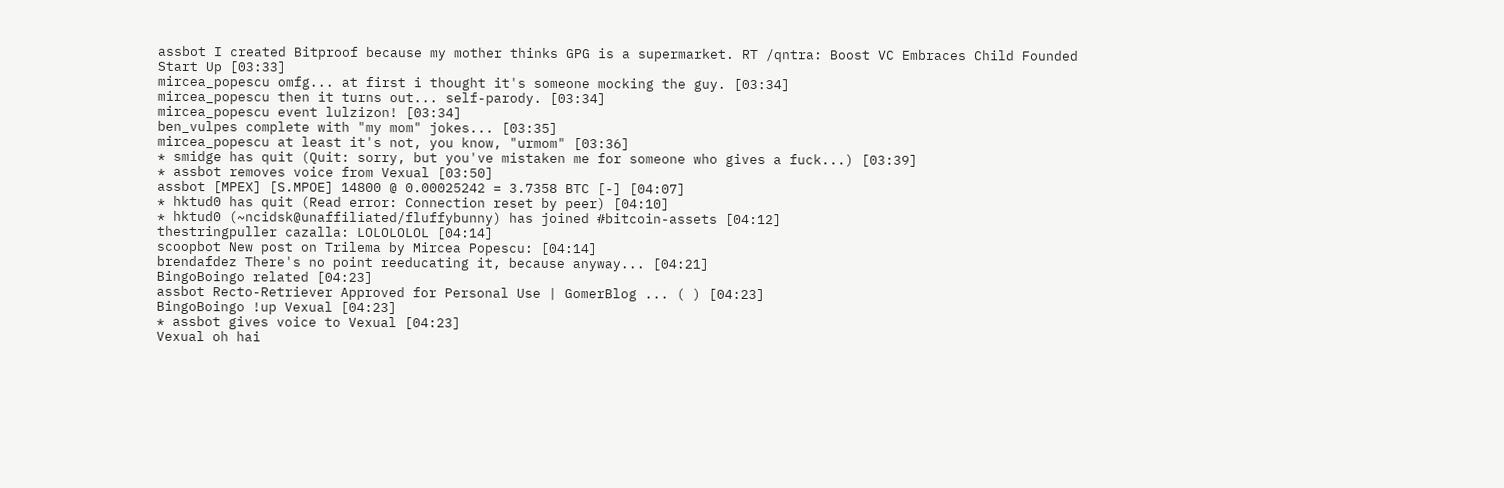assbot I created Bitproof because my mother thinks GPG is a supermarket. RT /qntra: Boost VC Embraces Child Founded Start Up [03:33]
mircea_popescu omfg... at first i thought it's someone mocking the guy. [03:34]
mircea_popescu then it turns out... self-parody. [03:34]
mircea_popescu event lulzizon! [03:34]
ben_vulpes complete with "my mom" jokes... [03:35]
mircea_popescu at least it's not, you know, "urmom" [03:36]
* smidge has quit (Quit: sorry, but you've mistaken me for someone who gives a fuck...) [03:39]
* assbot removes voice from Vexual [03:50]
assbot [MPEX] [S.MPOE] 14800 @ 0.00025242 = 3.7358 BTC [-] [04:07]
* hktud0 has quit (Read error: Connection reset by peer) [04:10]
* hktud0 (~ncidsk@unaffiliated/fluffybunny) has joined #bitcoin-assets [04:12]
thestringpuller cazalla: LOLOLOLOL [04:14]
scoopbot New post on Trilema by Mircea Popescu: [04:14]
brendafdez There's no point reeducating it, because anyway... [04:21]
BingoBoingo related [04:23]
assbot Recto-Retriever Approved for Personal Use | GomerBlog ... ( ) [04:23]
BingoBoingo !up Vexual [04:23]
* assbot gives voice to Vexual [04:23]
Vexual oh hai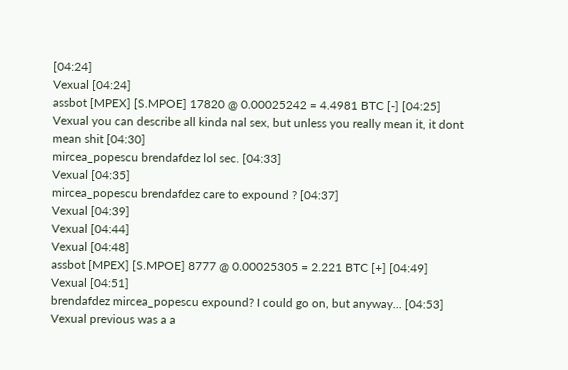[04:24]
Vexual [04:24]
assbot [MPEX] [S.MPOE] 17820 @ 0.00025242 = 4.4981 BTC [-] [04:25]
Vexual you can describe all kinda nal sex, but unless you really mean it, it dont mean shit [04:30]
mircea_popescu brendafdez lol sec. [04:33]
Vexual [04:35]
mircea_popescu brendafdez care to expound ? [04:37]
Vexual [04:39]
Vexual [04:44]
Vexual [04:48]
assbot [MPEX] [S.MPOE] 8777 @ 0.00025305 = 2.221 BTC [+] [04:49]
Vexual [04:51]
brendafdez mircea_popescu expound? I could go on, but anyway... [04:53]
Vexual previous was a a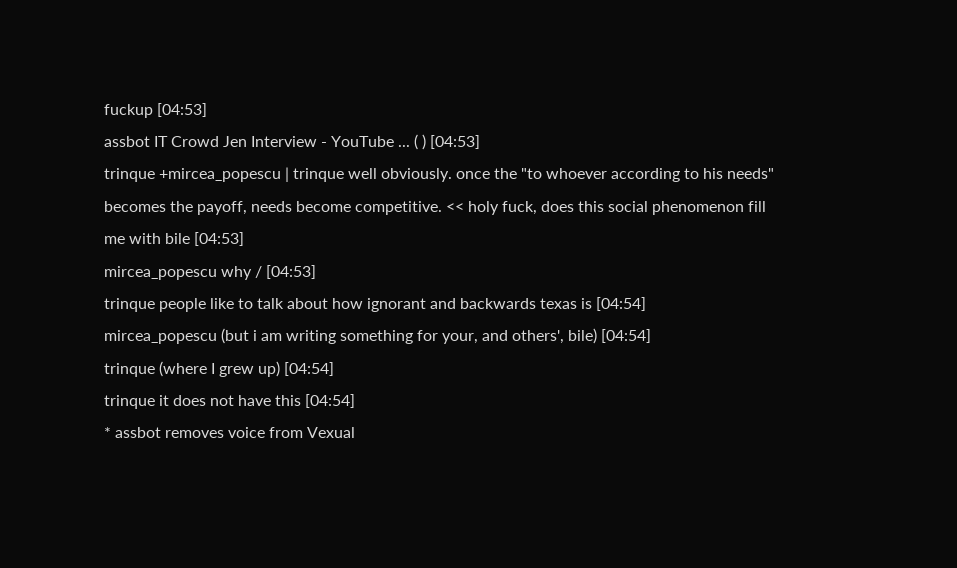fuckup [04:53]
assbot IT Crowd Jen Interview - YouTube ... ( ) [04:53]
trinque +mircea_popescu | trinque well obviously. once the "to whoever according to his needs" becomes the payoff, needs become competitive. << holy fuck, does this social phenomenon fill me with bile [04:53]
mircea_popescu why / [04:53]
trinque people like to talk about how ignorant and backwards texas is [04:54]
mircea_popescu (but i am writing something for your, and others', bile) [04:54]
trinque (where I grew up) [04:54]
trinque it does not have this [04:54]
* assbot removes voice from Vexual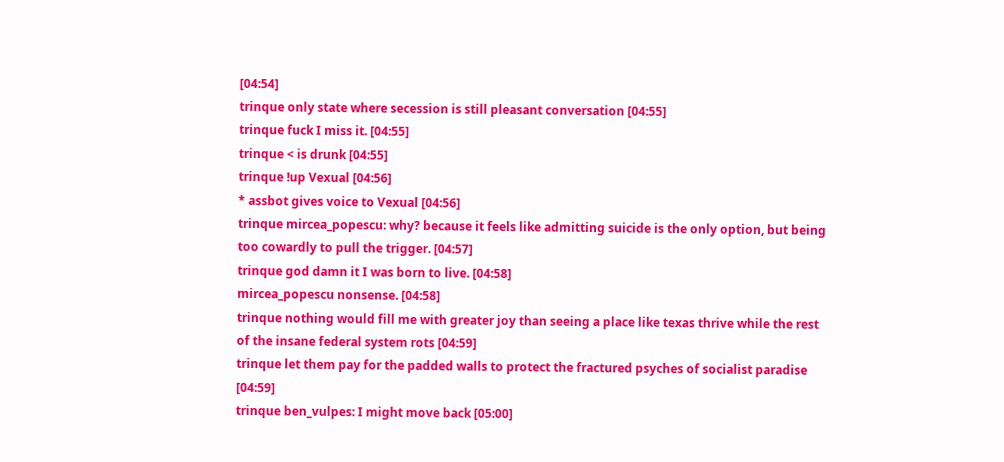[04:54]
trinque only state where secession is still pleasant conversation [04:55]
trinque fuck I miss it. [04:55]
trinque < is drunk [04:55]
trinque !up Vexual [04:56]
* assbot gives voice to Vexual [04:56]
trinque mircea_popescu: why? because it feels like admitting suicide is the only option, but being too cowardly to pull the trigger. [04:57]
trinque god damn it I was born to live. [04:58]
mircea_popescu nonsense. [04:58]
trinque nothing would fill me with greater joy than seeing a place like texas thrive while the rest of the insane federal system rots [04:59]
trinque let them pay for the padded walls to protect the fractured psyches of socialist paradise [04:59]
trinque ben_vulpes: I might move back [05:00]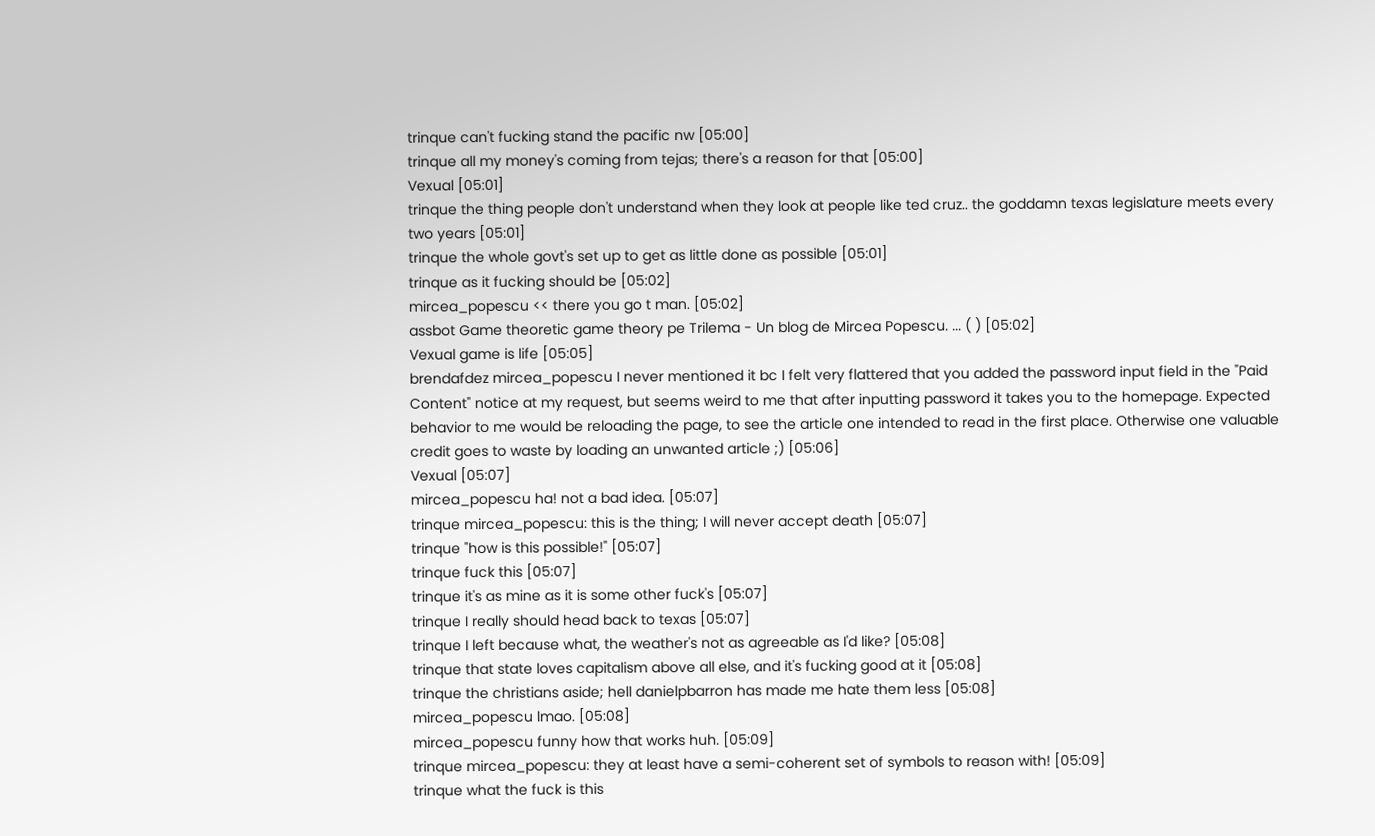trinque can't fucking stand the pacific nw [05:00]
trinque all my money's coming from tejas; there's a reason for that [05:00]
Vexual [05:01]
trinque the thing people don't understand when they look at people like ted cruz.. the goddamn texas legislature meets every two years [05:01]
trinque the whole govt's set up to get as little done as possible [05:01]
trinque as it fucking should be [05:02]
mircea_popescu << there you go t man. [05:02]
assbot Game theoretic game theory pe Trilema - Un blog de Mircea Popescu. ... ( ) [05:02]
Vexual game is life [05:05]
brendafdez mircea_popescu I never mentioned it bc I felt very flattered that you added the password input field in the "Paid Content" notice at my request, but seems weird to me that after inputting password it takes you to the homepage. Expected behavior to me would be reloading the page, to see the article one intended to read in the first place. Otherwise one valuable credit goes to waste by loading an unwanted article ;) [05:06]
Vexual [05:07]
mircea_popescu ha! not a bad idea. [05:07]
trinque mircea_popescu: this is the thing; I will never accept death [05:07]
trinque "how is this possible!" [05:07]
trinque fuck this [05:07]
trinque it's as mine as it is some other fuck's [05:07]
trinque I really should head back to texas [05:07]
trinque I left because what, the weather's not as agreeable as I'd like? [05:08]
trinque that state loves capitalism above all else, and it's fucking good at it [05:08]
trinque the christians aside; hell danielpbarron has made me hate them less [05:08]
mircea_popescu lmao. [05:08]
mircea_popescu funny how that works huh. [05:09]
trinque mircea_popescu: they at least have a semi-coherent set of symbols to reason with! [05:09]
trinque what the fuck is this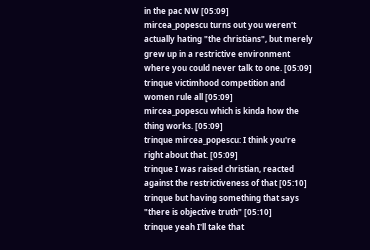in the pac NW [05:09]
mircea_popescu turns out you weren't actually hating "the christians", but merely grew up in a restrictive environment where you could never talk to one. [05:09]
trinque victimhood competition and women rule all [05:09]
mircea_popescu which is kinda how the thing works. [05:09]
trinque mircea_popescu: I think you're right about that. [05:09]
trinque I was raised christian, reacted against the restrictiveness of that [05:10]
trinque but having something that says "there is objective truth" [05:10]
trinque yeah I'll take that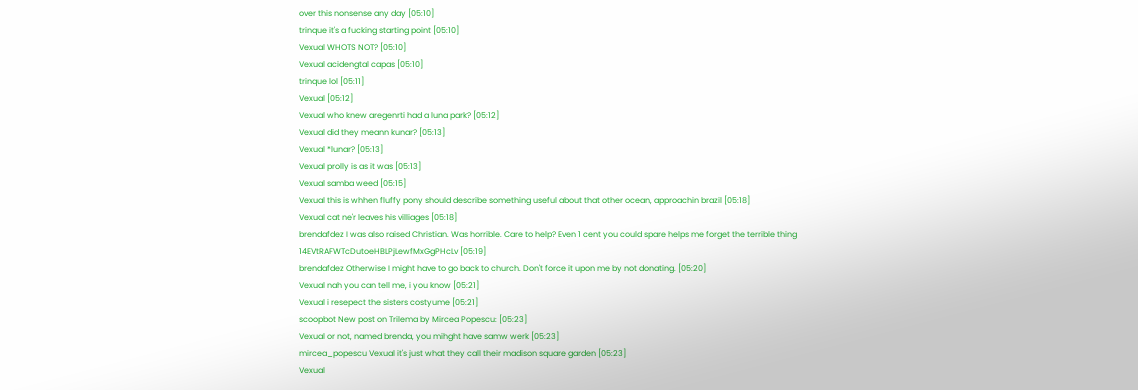over this nonsense any day [05:10]
trinque it's a fucking starting point [05:10]
Vexual WHOTS NOT? [05:10]
Vexual acidengtal capas [05:10]
trinque lol [05:11]
Vexual [05:12]
Vexual who knew aregenrti had a luna park? [05:12]
Vexual did they meann kunar? [05:13]
Vexual *lunar? [05:13]
Vexual prolly is as it was [05:13]
Vexual samba weed [05:15]
Vexual this is whhen fluffy pony should describe something useful about that other ocean, approachin brazil [05:18]
Vexual cat ne'r leaves his villiages [05:18]
brendafdez I was also raised Christian. Was horrible. Care to help? Even 1 cent you could spare helps me forget the terrible thing 14EVtRAFWTcDutoeHBLPjLewfMxGgPHcLv [05:19]
brendafdez Otherwise I might have to go back to church. Don't force it upon me by not donating. [05:20]
Vexual nah you can tell me, i you know [05:21]
Vexual i resepect the sisters costyume [05:21]
scoopbot New post on Trilema by Mircea Popescu: [05:23]
Vexual or not, named brenda, you mihght have samw werk [05:23]
mircea_popescu Vexual it's just what they call their madison square garden [05:23]
Vexual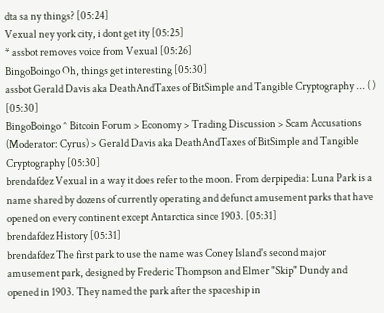dta sa ny things? [05:24]
Vexual ney york city, i dont get ity [05:25]
* assbot removes voice from Vexual [05:26]
BingoBoingo Oh, things get interesting [05:30]
assbot Gerald Davis aka DeathAndTaxes of BitSimple and Tangible Cryptography ... ( ) [05:30]
BingoBoingo ^ Bitcoin Forum > Economy > Trading Discussion > Scam Accusations (Moderator: Cyrus) > Gerald Davis aka DeathAndTaxes of BitSimple and Tangible Cryptography [05:30]
brendafdez Vexual in a way it does refer to the moon. From derpipedia: Luna Park is a name shared by dozens of currently operating and defunct amusement parks that have opened on every continent except Antarctica since 1903. [05:31]
brendafdez History [05:31]
brendafdez The first park to use the name was Coney Island's second major amusement park, designed by Frederic Thompson and Elmer "Skip" Dundy and opened in 1903. They named the park after the spaceship in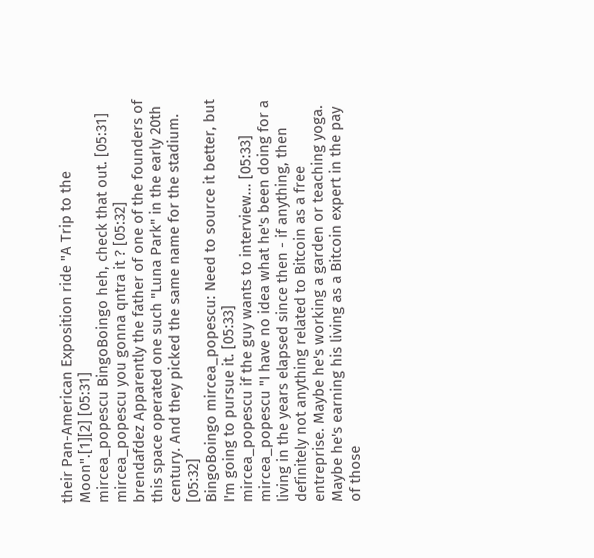their Pan-American Exposition ride "A Trip to the Moon".[1][2] [05:31]
mircea_popescu BingoBoingo heh, check that out. [05:31]
mircea_popescu you gonna qntra it ? [05:32]
brendafdez Apparently the father of one of the founders of this space operated one such "Luna Park" in the early 20th century. And they picked the same name for the stadium. [05:32]
BingoBoingo mircea_popescu: Need to source it better, but I'm going to pursue it. [05:33]
mircea_popescu if the guy wants to interview... [05:33]
mircea_popescu "I have no idea what he's been doing for a living in the years elapsed since then - if anything, then definitely not anything related to Bitcoin as a free entreprise. Maybe he's working a garden or teaching yoga. Maybe he's earning his living as a Bitcoin expert in the pay of those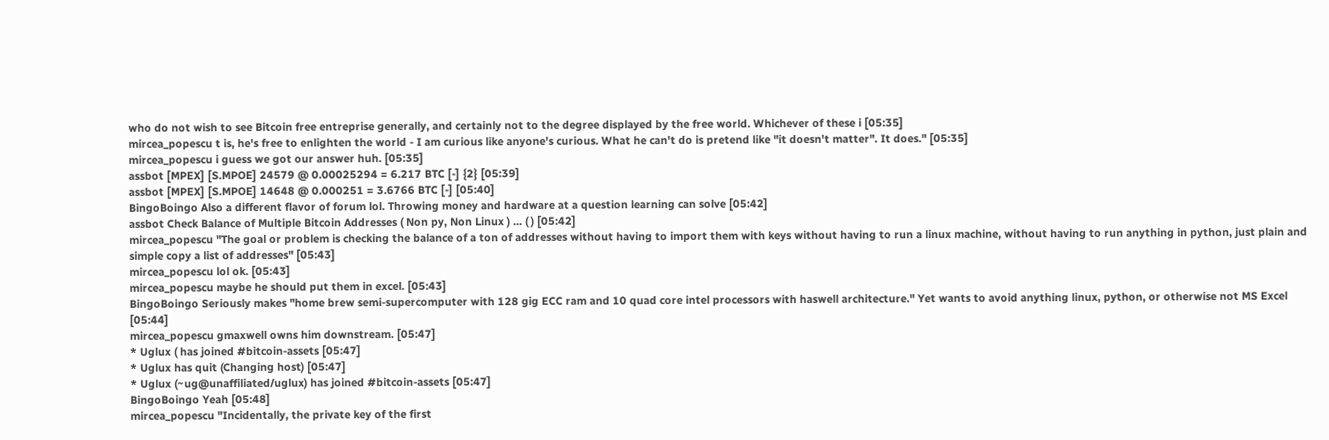who do not wish to see Bitcoin free entreprise generally, and certainly not to the degree displayed by the free world. Whichever of these i [05:35]
mircea_popescu t is, he's free to enlighten the world - I am curious like anyone's curious. What he can't do is pretend like "it doesn't matter". It does." [05:35]
mircea_popescu i guess we got our answer huh. [05:35]
assbot [MPEX] [S.MPOE] 24579 @ 0.00025294 = 6.217 BTC [-] {2} [05:39]
assbot [MPEX] [S.MPOE] 14648 @ 0.000251 = 3.6766 BTC [-] [05:40]
BingoBoingo Also a different flavor of forum lol. Throwing money and hardware at a question learning can solve [05:42]
assbot Check Balance of Multiple Bitcoin Addresses ( Non py, Non Linux ) ... ( ) [05:42]
mircea_popescu "The goal or problem is checking the balance of a ton of addresses without having to import them with keys without having to run a linux machine, without having to run anything in python, just plain and simple copy a list of addresses" [05:43]
mircea_popescu lol ok. [05:43]
mircea_popescu maybe he should put them in excel. [05:43]
BingoBoingo Seriously makes "home brew semi-supercomputer with 128 gig ECC ram and 10 quad core intel processors with haswell architecture." Yet wants to avoid anything linux, python, or otherwise not MS Excel [05:44]
mircea_popescu gmaxwell owns him downstream. [05:47]
* Uglux ( has joined #bitcoin-assets [05:47]
* Uglux has quit (Changing host) [05:47]
* Uglux (~ug@unaffiliated/uglux) has joined #bitcoin-assets [05:47]
BingoBoingo Yeah [05:48]
mircea_popescu "Incidentally, the private key of the first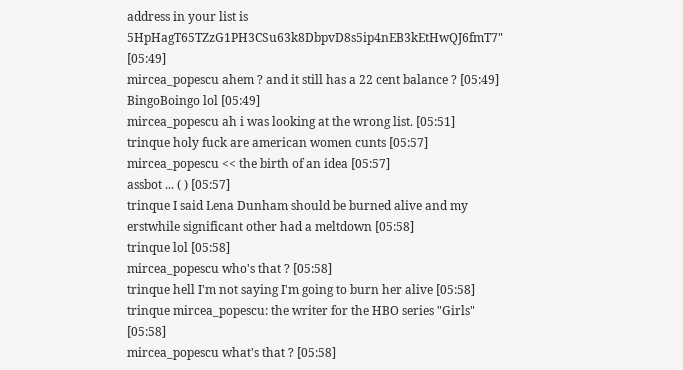address in your list is 5HpHagT65TZzG1PH3CSu63k8DbpvD8s5ip4nEB3kEtHwQJ6fmT7" [05:49]
mircea_popescu ahem ? and it still has a 22 cent balance ? [05:49]
BingoBoingo lol [05:49]
mircea_popescu ah i was looking at the wrong list. [05:51]
trinque holy fuck are american women cunts [05:57]
mircea_popescu << the birth of an idea [05:57]
assbot ... ( ) [05:57]
trinque I said Lena Dunham should be burned alive and my erstwhile significant other had a meltdown [05:58]
trinque lol [05:58]
mircea_popescu who's that ? [05:58]
trinque hell I'm not saying I'm going to burn her alive [05:58]
trinque mircea_popescu: the writer for the HBO series "Girls" [05:58]
mircea_popescu what's that ? [05:58]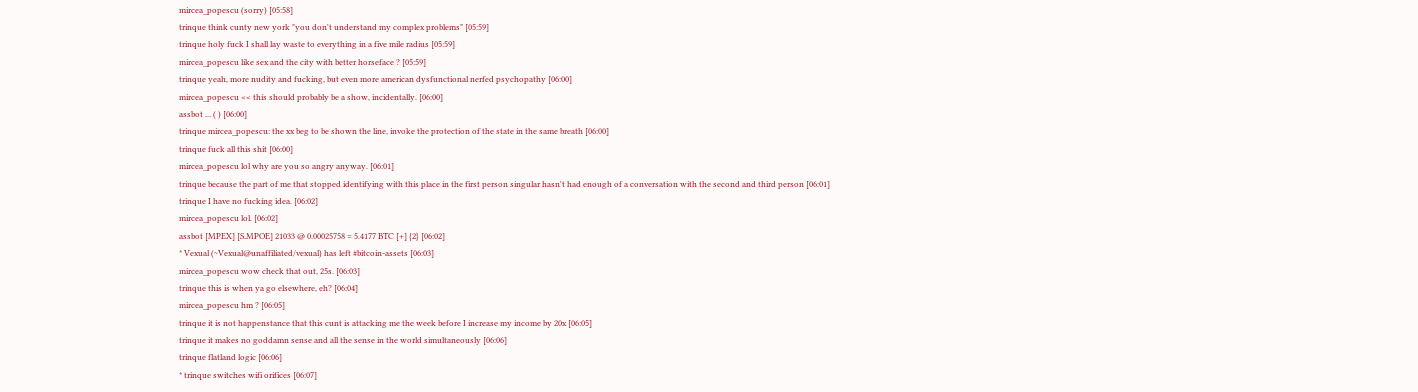mircea_popescu (sorry) [05:58]
trinque think cunty new york "you don't understand my complex problems" [05:59]
trinque holy fuck I shall lay waste to everything in a five mile radius [05:59]
mircea_popescu like sex and the city with better horseface ? [05:59]
trinque yeah, more nudity and fucking, but even more american dysfunctional nerfed psychopathy [06:00]
mircea_popescu << this should probably be a show, incidentally. [06:00]
assbot ... ( ) [06:00]
trinque mircea_popescu: the xx beg to be shown the line, invoke the protection of the state in the same breath [06:00]
trinque fuck all this shit [06:00]
mircea_popescu lol why are you so angry anyway. [06:01]
trinque because the part of me that stopped identifying with this place in the first person singular hasn't had enough of a conversation with the second and third person [06:01]
trinque I have no fucking idea. [06:02]
mircea_popescu lol. [06:02]
assbot [MPEX] [S.MPOE] 21033 @ 0.00025758 = 5.4177 BTC [+] {2} [06:02]
* Vexual (~Vexual@unaffiliated/vexual) has left #bitcoin-assets [06:03]
mircea_popescu wow check that out, 25s. [06:03]
trinque this is when ya go elsewhere, eh? [06:04]
mircea_popescu hm ? [06:05]
trinque it is not happenstance that this cunt is attacking me the week before I increase my income by 20x [06:05]
trinque it makes no goddamn sense and all the sense in the world simultaneously [06:06]
trinque flatland logic [06:06]
* trinque switches wifi orifices [06:07]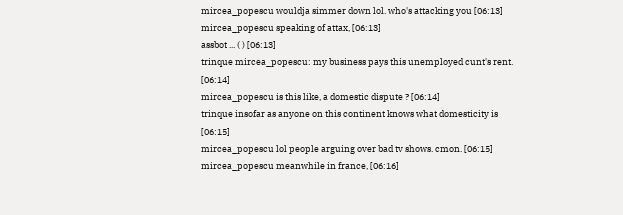mircea_popescu wouldja simmer down lol. who's attacking you [06:13]
mircea_popescu speaking of attax, [06:13]
assbot ... ( ) [06:13]
trinque mircea_popescu: my business pays this unemployed cunt's rent. [06:14]
mircea_popescu is this like, a domestic dispute ? [06:14]
trinque insofar as anyone on this continent knows what domesticity is [06:15]
mircea_popescu lol people arguing over bad tv shows. cmon. [06:15]
mircea_popescu meanwhile in france, [06:16]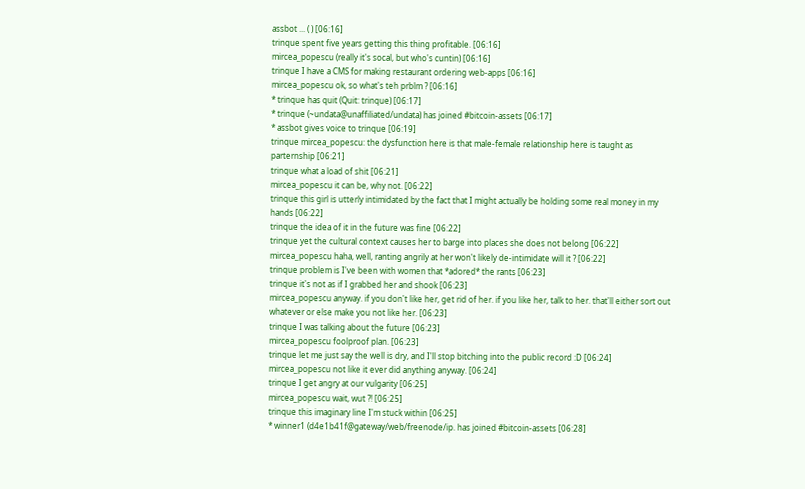assbot ... ( ) [06:16]
trinque spent five years getting this thing profitable. [06:16]
mircea_popescu (really it's socal, but who's cuntin) [06:16]
trinque I have a CMS for making restaurant ordering web-apps [06:16]
mircea_popescu ok, so what's teh prblm ? [06:16]
* trinque has quit (Quit: trinque) [06:17]
* trinque (~undata@unaffiliated/undata) has joined #bitcoin-assets [06:17]
* assbot gives voice to trinque [06:19]
trinque mircea_popescu: the dysfunction here is that male-female relationship here is taught as parternship [06:21]
trinque what a load of shit [06:21]
mircea_popescu it can be, why not. [06:22]
trinque this girl is utterly intimidated by the fact that I might actually be holding some real money in my hands [06:22]
trinque the idea of it in the future was fine [06:22]
trinque yet the cultural context causes her to barge into places she does not belong [06:22]
mircea_popescu haha, well, ranting angrily at her won't likely de-intimidate will it ? [06:22]
trinque problem is I've been with women that *adored* the rants [06:23]
trinque it's not as if I grabbed her and shook [06:23]
mircea_popescu anyway. if you don't like her, get rid of her. if you like her, talk to her. that'll either sort out whatever or else make you not like her. [06:23]
trinque I was talking about the future [06:23]
mircea_popescu foolproof plan. [06:23]
trinque let me just say the well is dry, and I'll stop bitching into the public record :D [06:24]
mircea_popescu not like it ever did anything anyway. [06:24]
trinque I get angry at our vulgarity [06:25]
mircea_popescu wait, wut ?! [06:25]
trinque this imaginary line I'm stuck within [06:25]
* winner1 (d4e1b41f@gateway/web/freenode/ip. has joined #bitcoin-assets [06:28]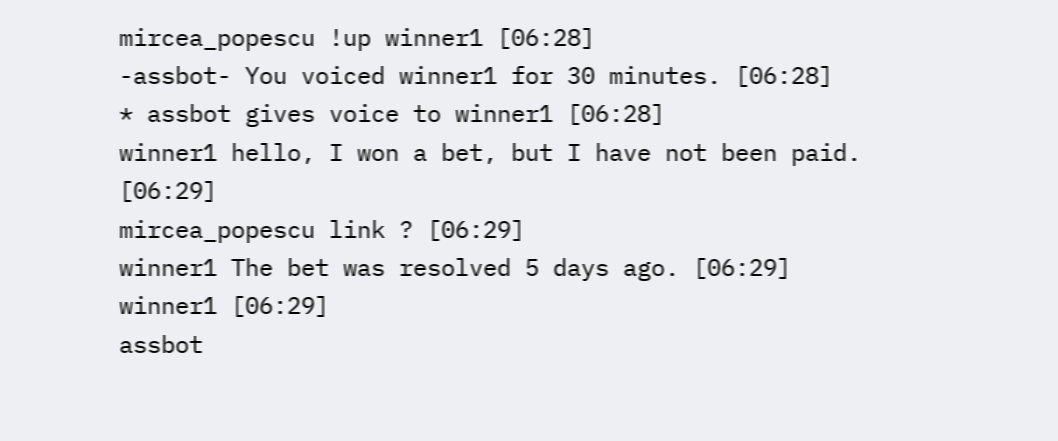mircea_popescu !up winner1 [06:28]
-assbot- You voiced winner1 for 30 minutes. [06:28]
* assbot gives voice to winner1 [06:28]
winner1 hello, I won a bet, but I have not been paid. [06:29]
mircea_popescu link ? [06:29]
winner1 The bet was resolved 5 days ago. [06:29]
winner1 [06:29]
assbot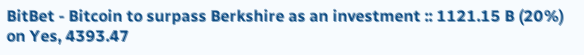BitBet - Bitcoin to surpass Berkshire as an investment :: 1121.15 B (20%) on Yes, 4393.47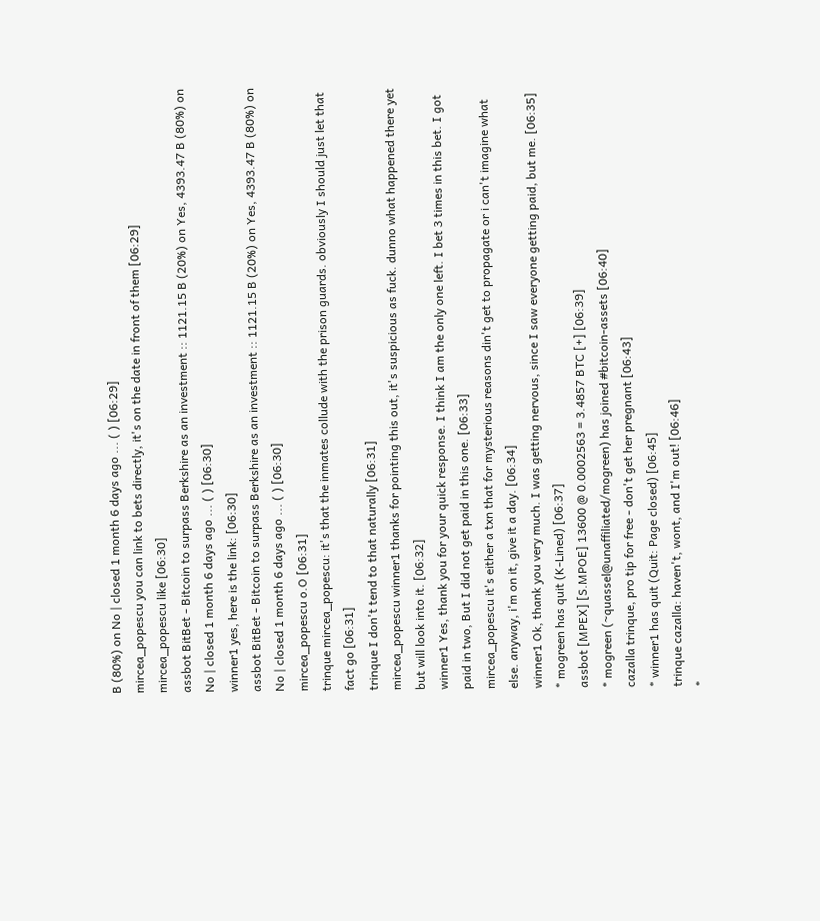B (80%) on No | closed 1 month 6 days ago ... ( ) [06:29]
mircea_popescu you can link to bets directly, it's on the date in front of them [06:29]
mircea_popescu like [06:30]
assbot BitBet - Bitcoin to surpass Berkshire as an investment :: 1121.15 B (20%) on Yes, 4393.47 B (80%) on No | closed 1 month 6 days ago ... ( ) [06:30]
winner1 yes, here is the link: [06:30]
assbot BitBet - Bitcoin to surpass Berkshire as an investment :: 1121.15 B (20%) on Yes, 4393.47 B (80%) on No | closed 1 month 6 days ago ... ( ) [06:30]
mircea_popescu o.O [06:31]
trinque mircea_popescu: it's that the inmates collude with the prison guards. obviously I should just let that fact go [06:31]
trinque I don't tend to that naturally [06:31]
mircea_popescu winner1 thanks for pointing this out, it's suspicious as fuck. dunno what happened there yet but will look into it. [06:32]
winner1 Yes, thank you for your quick response. I think I am the only one left. I bet 3 times in this bet. I got paid in two, But I did not get paid in this one. [06:33]
mircea_popescu it's either a txn that for mysterious reasons din't get to propagate or i can't imagine what else. anyway, i'm on it, give it a day. [06:34]
winner1 Ok, thank you very much. I was getting nervous, since I saw everyone getting paid, but me. [06:35]
* mogreen has quit (K-Lined) [06:37]
assbot [MPEX] [S.MPOE] 13600 @ 0.0002563 = 3.4857 BTC [+] [06:39]
* mogreen (~quassel@unaffiliated/mogreen) has joined #bitcoin-assets [06:40]
cazalla trinque, pro tip for free - don't get her pregnant [06:43]
* winner1 has quit (Quit: Page closed) [06:45]
trinque cazalla: haven't, wont, and I'm out! [06:46]
*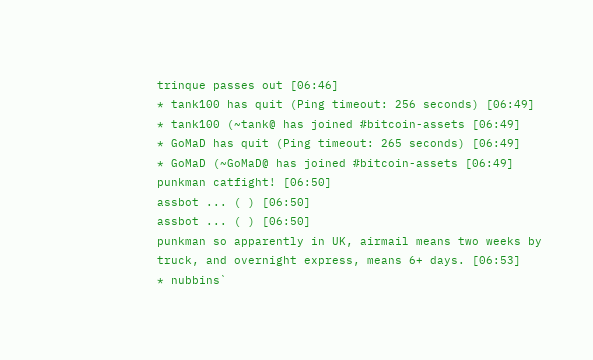trinque passes out [06:46]
* tank100 has quit (Ping timeout: 256 seconds) [06:49]
* tank100 (~tank@ has joined #bitcoin-assets [06:49]
* GoMaD has quit (Ping timeout: 265 seconds) [06:49]
* GoMaD (~GoMaD@ has joined #bitcoin-assets [06:49]
punkman catfight! [06:50]
assbot ... ( ) [06:50]
assbot ... ( ) [06:50]
punkman so apparently in UK, airmail means two weeks by truck, and overnight express, means 6+ days. [06:53]
* nubbins`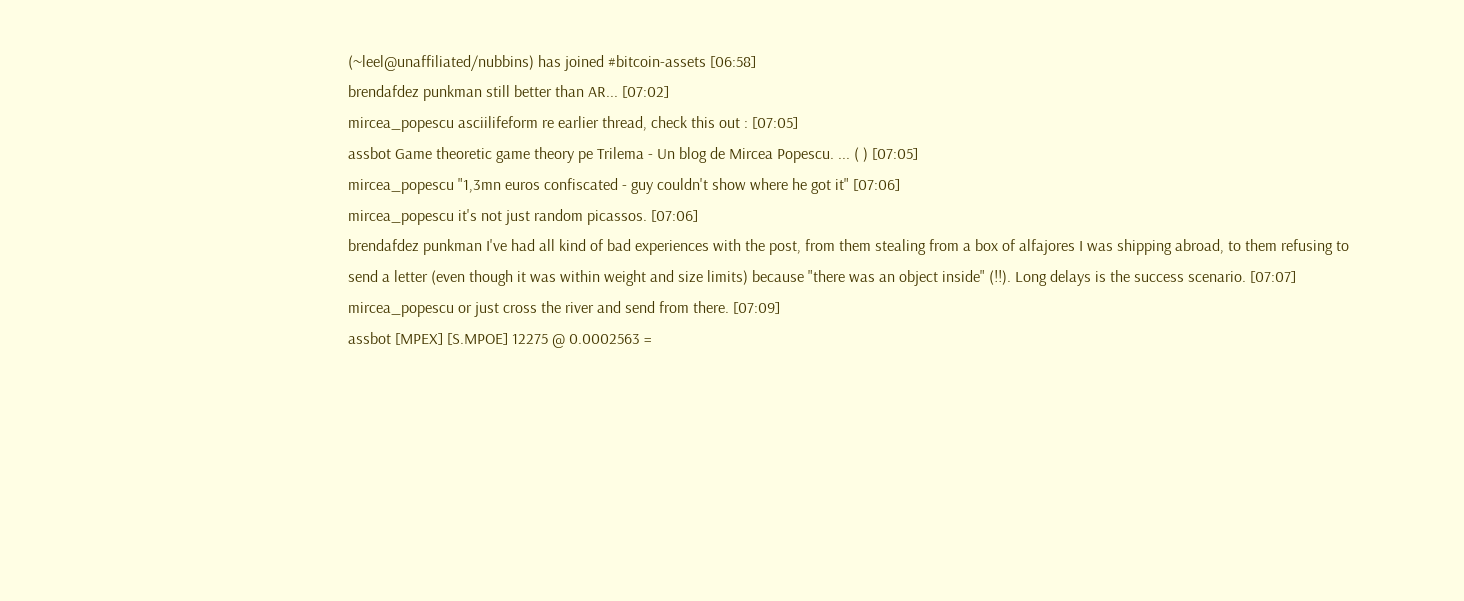(~leel@unaffiliated/nubbins) has joined #bitcoin-assets [06:58]
brendafdez punkman still better than AR... [07:02]
mircea_popescu asciilifeform re earlier thread, check this out : [07:05]
assbot Game theoretic game theory pe Trilema - Un blog de Mircea Popescu. ... ( ) [07:05]
mircea_popescu "1,3mn euros confiscated - guy couldn't show where he got it" [07:06]
mircea_popescu it's not just random picassos. [07:06]
brendafdez punkman I've had all kind of bad experiences with the post, from them stealing from a box of alfajores I was shipping abroad, to them refusing to send a letter (even though it was within weight and size limits) because "there was an object inside" (!!). Long delays is the success scenario. [07:07]
mircea_popescu or just cross the river and send from there. [07:09]
assbot [MPEX] [S.MPOE] 12275 @ 0.0002563 =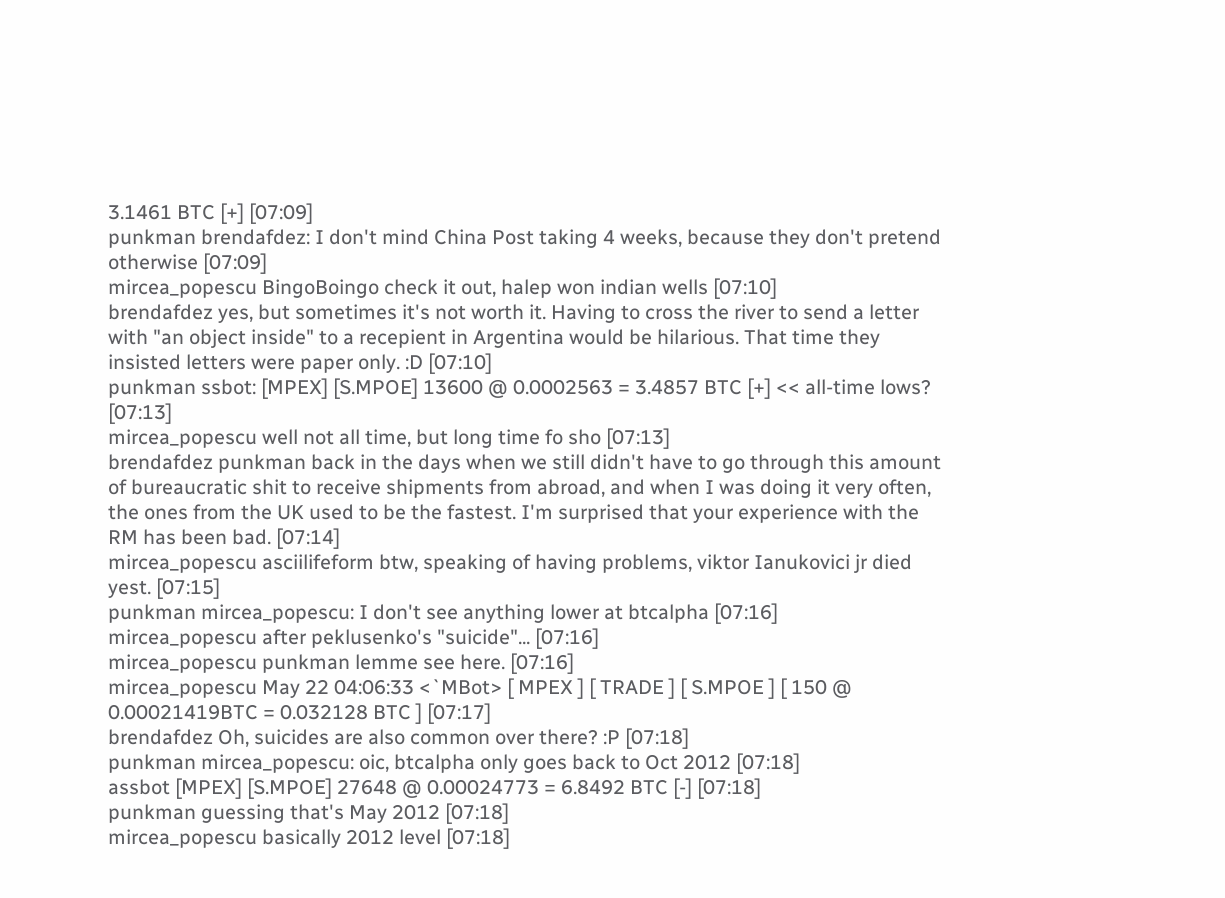3.1461 BTC [+] [07:09]
punkman brendafdez: I don't mind China Post taking 4 weeks, because they don't pretend otherwise [07:09]
mircea_popescu BingoBoingo check it out, halep won indian wells [07:10]
brendafdez yes, but sometimes it's not worth it. Having to cross the river to send a letter with "an object inside" to a recepient in Argentina would be hilarious. That time they insisted letters were paper only. :D [07:10]
punkman ssbot: [MPEX] [S.MPOE] 13600 @ 0.0002563 = 3.4857 BTC [+] << all-time lows? [07:13]
mircea_popescu well not all time, but long time fo sho [07:13]
brendafdez punkman back in the days when we still didn't have to go through this amount of bureaucratic shit to receive shipments from abroad, and when I was doing it very often, the ones from the UK used to be the fastest. I'm surprised that your experience with the RM has been bad. [07:14]
mircea_popescu asciilifeform btw, speaking of having problems, viktor Ianukovici jr died yest. [07:15]
punkman mircea_popescu: I don't see anything lower at btcalpha [07:16]
mircea_popescu after peklusenko's "suicide"... [07:16]
mircea_popescu punkman lemme see here. [07:16]
mircea_popescu May 22 04:06:33 <`MBot> [ MPEX ] [ TRADE ] [ S.MPOE ] [ 150 @ 0.00021419BTC = 0.032128 BTC ] [07:17]
brendafdez Oh, suicides are also common over there? :P [07:18]
punkman mircea_popescu: oic, btcalpha only goes back to Oct 2012 [07:18]
assbot [MPEX] [S.MPOE] 27648 @ 0.00024773 = 6.8492 BTC [-] [07:18]
punkman guessing that's May 2012 [07:18]
mircea_popescu basically 2012 level [07:18]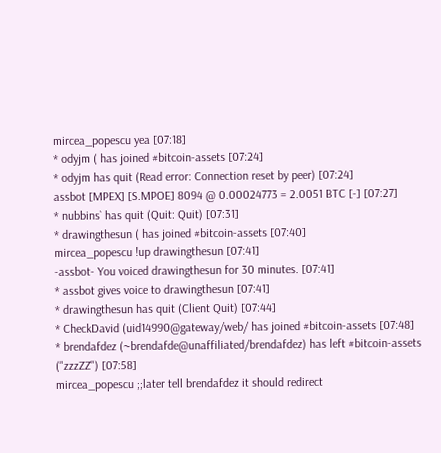mircea_popescu yea [07:18]
* odyjm ( has joined #bitcoin-assets [07:24]
* odyjm has quit (Read error: Connection reset by peer) [07:24]
assbot [MPEX] [S.MPOE] 8094 @ 0.00024773 = 2.0051 BTC [-] [07:27]
* nubbins` has quit (Quit: Quit) [07:31]
* drawingthesun ( has joined #bitcoin-assets [07:40]
mircea_popescu !up drawingthesun [07:41]
-assbot- You voiced drawingthesun for 30 minutes. [07:41]
* assbot gives voice to drawingthesun [07:41]
* drawingthesun has quit (Client Quit) [07:44]
* CheckDavid (uid14990@gateway/web/ has joined #bitcoin-assets [07:48]
* brendafdez (~brendafde@unaffiliated/brendafdez) has left #bitcoin-assets ("zzzZZ") [07:58]
mircea_popescu ;;later tell brendafdez it should redirect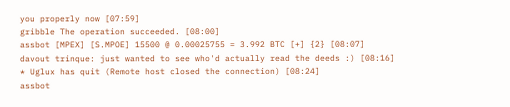you properly now [07:59]
gribble The operation succeeded. [08:00]
assbot [MPEX] [S.MPOE] 15500 @ 0.00025755 = 3.992 BTC [+] {2} [08:07]
davout trinque: just wanted to see who'd actually read the deeds :) [08:16]
* Uglux has quit (Remote host closed the connection) [08:24]
assbot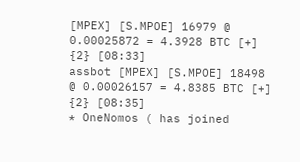[MPEX] [S.MPOE] 16979 @ 0.00025872 = 4.3928 BTC [+] {2} [08:33]
assbot [MPEX] [S.MPOE] 18498 @ 0.00026157 = 4.8385 BTC [+] {2} [08:35]
* OneNomos ( has joined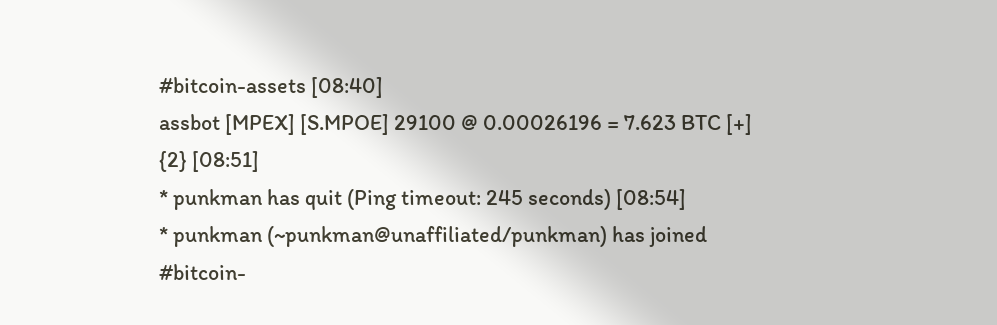#bitcoin-assets [08:40]
assbot [MPEX] [S.MPOE] 29100 @ 0.00026196 = 7.623 BTC [+] {2} [08:51]
* punkman has quit (Ping timeout: 245 seconds) [08:54]
* punkman (~punkman@unaffiliated/punkman) has joined #bitcoin-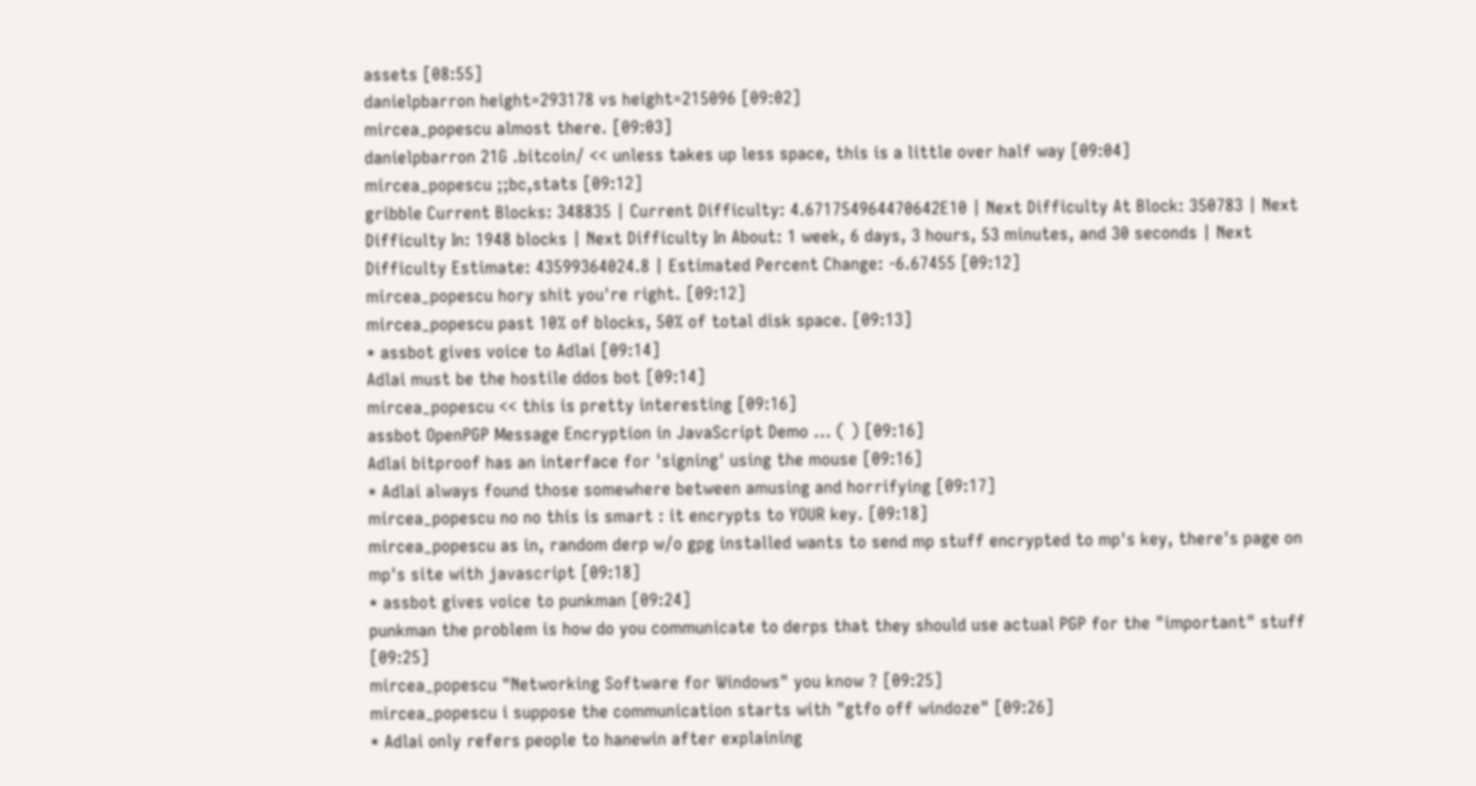assets [08:55]
danielpbarron height=293178 vs height=215096 [09:02]
mircea_popescu almost there. [09:03]
danielpbarron 21G .bitcoin/ << unless takes up less space, this is a little over half way [09:04]
mircea_popescu ;;bc,stats [09:12]
gribble Current Blocks: 348835 | Current Difficulty: 4.671754964470642E10 | Next Difficulty At Block: 350783 | Next Difficulty In: 1948 blocks | Next Difficulty In About: 1 week, 6 days, 3 hours, 53 minutes, and 30 seconds | Next Difficulty Estimate: 43599364024.8 | Estimated Percent Change: -6.67455 [09:12]
mircea_popescu hory shit you're right. [09:12]
mircea_popescu past 10% of blocks, 50% of total disk space. [09:13]
* assbot gives voice to Adlai [09:14]
Adlai must be the hostile ddos bot [09:14]
mircea_popescu << this is pretty interesting [09:16]
assbot OpenPGP Message Encryption in JavaScript Demo ... ( ) [09:16]
Adlai bitproof has an interface for 'signing' using the mouse [09:16]
* Adlai always found those somewhere between amusing and horrifying [09:17]
mircea_popescu no no this is smart : it encrypts to YOUR key. [09:18]
mircea_popescu as in, random derp w/o gpg installed wants to send mp stuff encrypted to mp's key, there's page on mp's site with javascript [09:18]
* assbot gives voice to punkman [09:24]
punkman the problem is how do you communicate to derps that they should use actual PGP for the "important" stuff [09:25]
mircea_popescu "Networking Software for Windows" you know ? [09:25]
mircea_popescu i suppose the communication starts with "gtfo off windoze" [09:26]
* Adlai only refers people to hanewin after explaining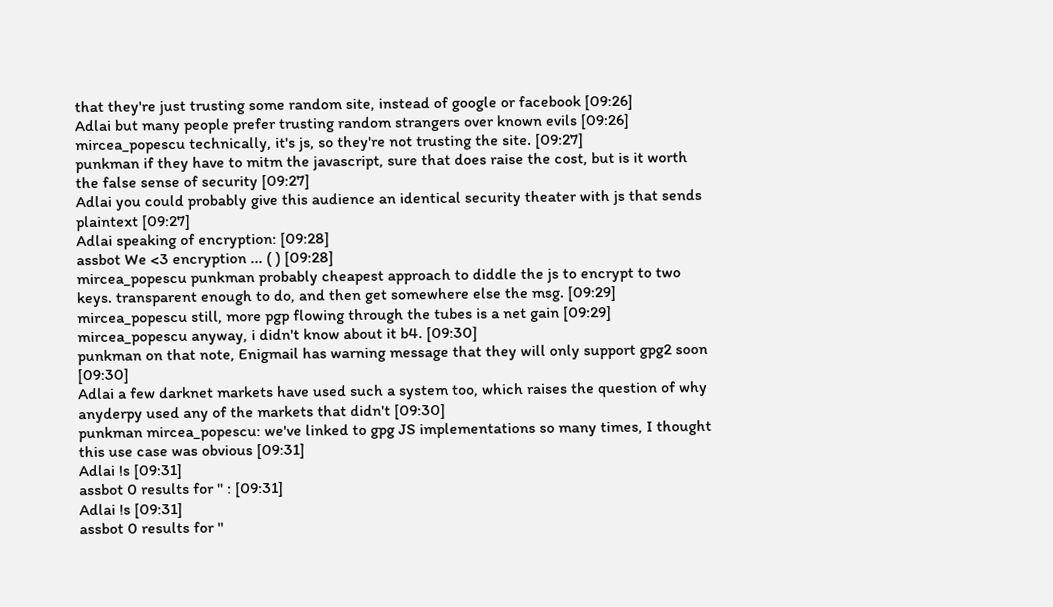that they're just trusting some random site, instead of google or facebook [09:26]
Adlai but many people prefer trusting random strangers over known evils [09:26]
mircea_popescu technically, it's js, so they're not trusting the site. [09:27]
punkman if they have to mitm the javascript, sure that does raise the cost, but is it worth the false sense of security [09:27]
Adlai you could probably give this audience an identical security theater with js that sends plaintext [09:27]
Adlai speaking of encryption: [09:28]
assbot We <3 encryption ... ( ) [09:28]
mircea_popescu punkman probably cheapest approach to diddle the js to encrypt to two keys. transparent enough to do, and then get somewhere else the msg. [09:29]
mircea_popescu still, more pgp flowing through the tubes is a net gain [09:29]
mircea_popescu anyway, i didn't know about it b4. [09:30]
punkman on that note, Enigmail has warning message that they will only support gpg2 soon [09:30]
Adlai a few darknet markets have used such a system too, which raises the question of why anyderpy used any of the markets that didn't [09:30]
punkman mircea_popescu: we've linked to gpg JS implementations so many times, I thought this use case was obvious [09:31]
Adlai !s [09:31]
assbot 0 results for '' : [09:31]
Adlai !s [09:31]
assbot 0 results for ''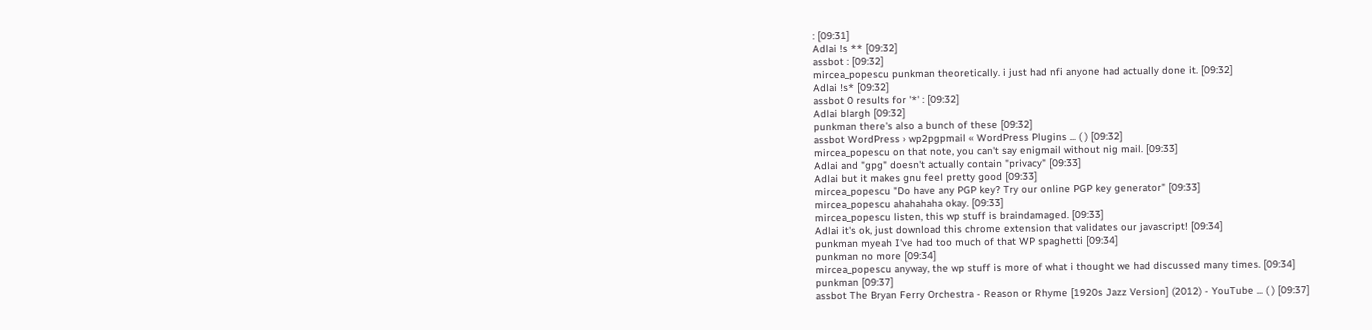: [09:31]
Adlai !s ** [09:32]
assbot : [09:32]
mircea_popescu punkman theoretically. i just had nfi anyone had actually done it. [09:32]
Adlai !s* [09:32]
assbot 0 results for '*' : [09:32]
Adlai blargh [09:32]
punkman there's also a bunch of these [09:32]
assbot WordPress › wp2pgpmail « WordPress Plugins ... ( ) [09:32]
mircea_popescu on that note, you can't say enigmail without nig mail. [09:33]
Adlai and "gpg" doesn't actually contain "privacy" [09:33]
Adlai but it makes gnu feel pretty good [09:33]
mircea_popescu "Do have any PGP key? Try our online PGP key generator" [09:33]
mircea_popescu ahahahaha okay. [09:33]
mircea_popescu listen, this wp stuff is braindamaged. [09:33]
Adlai it's ok, just download this chrome extension that validates our javascript! [09:34]
punkman myeah I've had too much of that WP spaghetti [09:34]
punkman no more [09:34]
mircea_popescu anyway, the wp stuff is more of what i thought we had discussed many times. [09:34]
punkman [09:37]
assbot The Bryan Ferry Orchestra - Reason or Rhyme [1920s Jazz Version] (2012) - YouTube ... ( ) [09:37]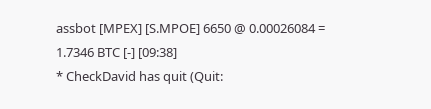assbot [MPEX] [S.MPOE] 6650 @ 0.00026084 = 1.7346 BTC [-] [09:38]
* CheckDavid has quit (Quit: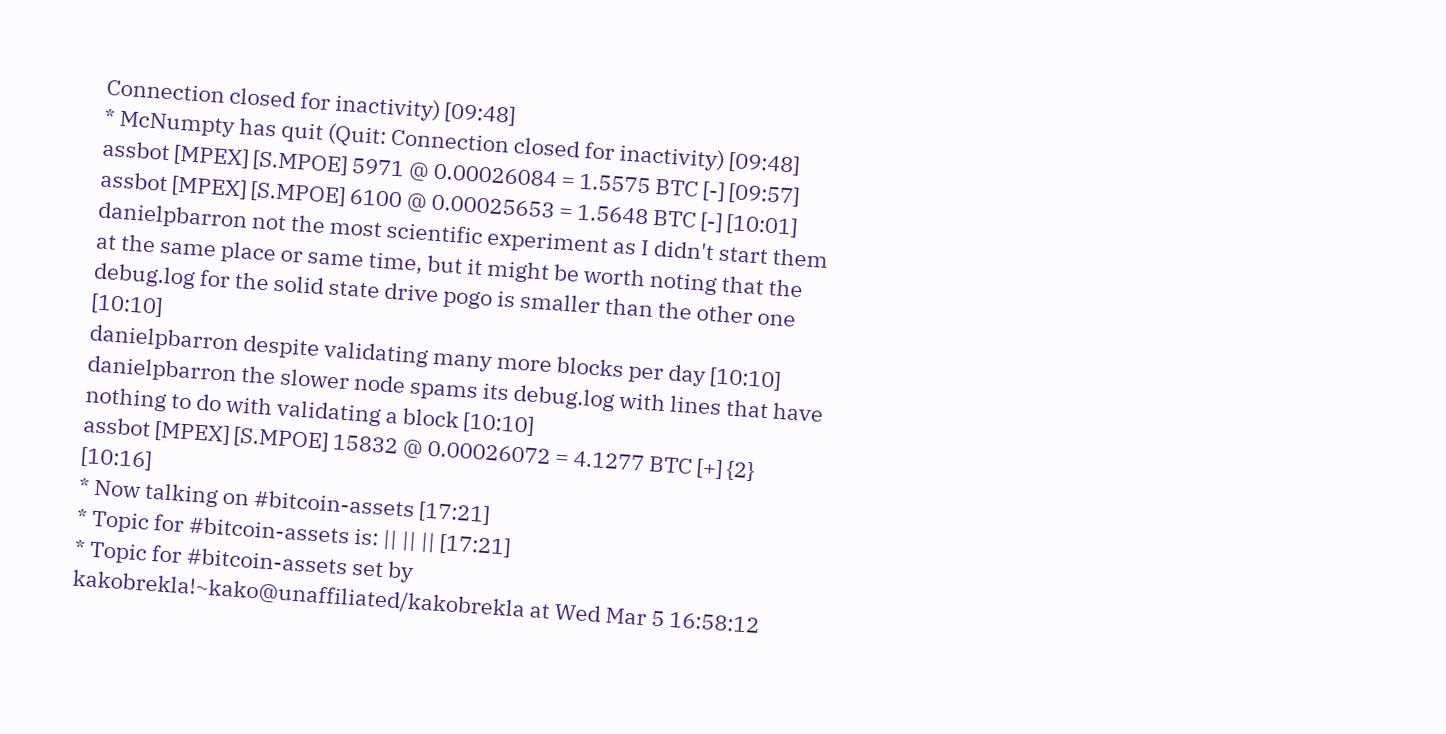Connection closed for inactivity) [09:48]
* McNumpty has quit (Quit: Connection closed for inactivity) [09:48]
assbot [MPEX] [S.MPOE] 5971 @ 0.00026084 = 1.5575 BTC [-] [09:57]
assbot [MPEX] [S.MPOE] 6100 @ 0.00025653 = 1.5648 BTC [-] [10:01]
danielpbarron not the most scientific experiment as I didn't start them at the same place or same time, but it might be worth noting that the debug.log for the solid state drive pogo is smaller than the other one [10:10]
danielpbarron despite validating many more blocks per day [10:10]
danielpbarron the slower node spams its debug.log with lines that have nothing to do with validating a block [10:10]
assbot [MPEX] [S.MPOE] 15832 @ 0.00026072 = 4.1277 BTC [+] {2} [10:16]
* Now talking on #bitcoin-assets [17:21]
* Topic for #bitcoin-assets is: || || || [17:21]
* Topic for #bitcoin-assets set by kakobrekla!~kako@unaffiliated/kakobrekla at Wed Mar 5 16:58:12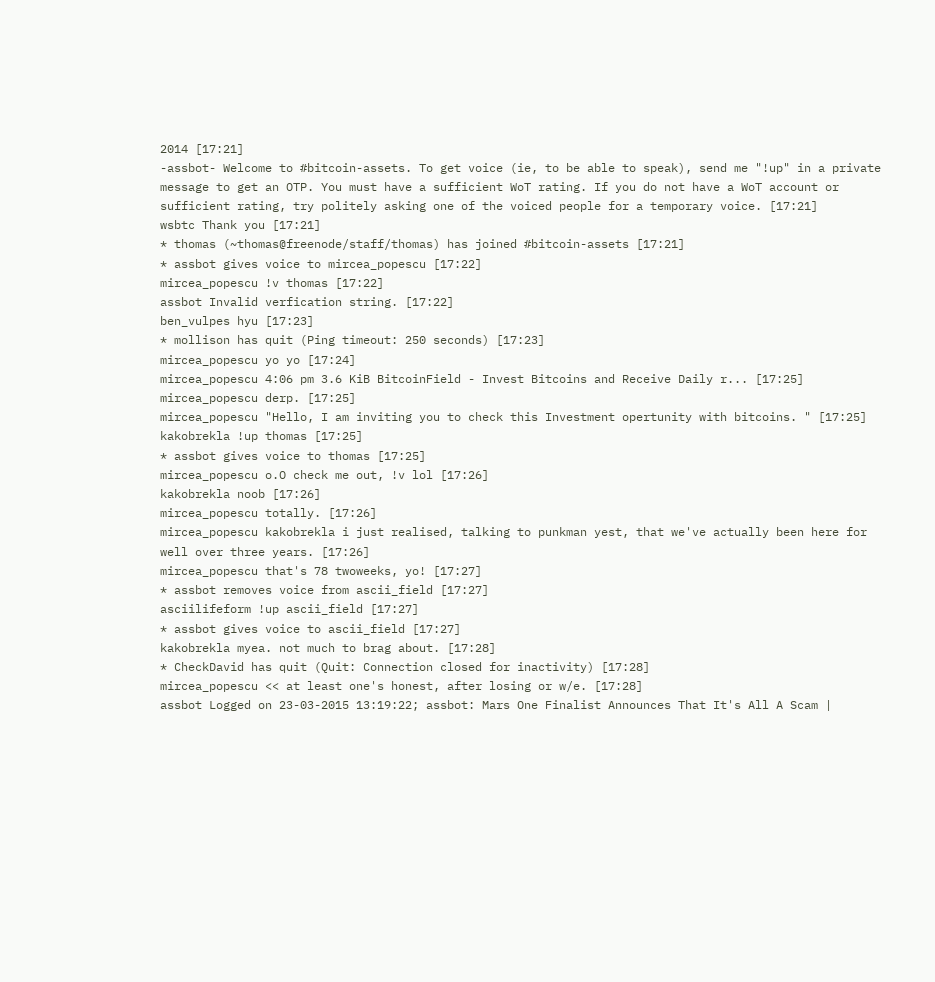2014 [17:21]
-assbot- Welcome to #bitcoin-assets. To get voice (ie, to be able to speak), send me "!up" in a private message to get an OTP. You must have a sufficient WoT rating. If you do not have a WoT account or sufficient rating, try politely asking one of the voiced people for a temporary voice. [17:21]
wsbtc Thank you [17:21]
* thomas (~thomas@freenode/staff/thomas) has joined #bitcoin-assets [17:21]
* assbot gives voice to mircea_popescu [17:22]
mircea_popescu !v thomas [17:22]
assbot Invalid verfication string. [17:22]
ben_vulpes hyu [17:23]
* mollison has quit (Ping timeout: 250 seconds) [17:23]
mircea_popescu yo yo [17:24]
mircea_popescu 4:06 pm 3.6 KiB BitcoinField - Invest Bitcoins and Receive Daily r... [17:25]
mircea_popescu derp. [17:25]
mircea_popescu "Hello, I am inviting you to check this Investment opertunity with bitcoins. " [17:25]
kakobrekla !up thomas [17:25]
* assbot gives voice to thomas [17:25]
mircea_popescu o.O check me out, !v lol [17:26]
kakobrekla noob [17:26]
mircea_popescu totally. [17:26]
mircea_popescu kakobrekla i just realised, talking to punkman yest, that we've actually been here for well over three years. [17:26]
mircea_popescu that's 78 twoweeks, yo! [17:27]
* assbot removes voice from ascii_field [17:27]
asciilifeform !up ascii_field [17:27]
* assbot gives voice to ascii_field [17:27]
kakobrekla myea. not much to brag about. [17:28]
* CheckDavid has quit (Quit: Connection closed for inactivity) [17:28]
mircea_popescu << at least one's honest, after losing or w/e. [17:28]
assbot Logged on 23-03-2015 13:19:22; assbot: Mars One Finalist Announces That It's All A Scam |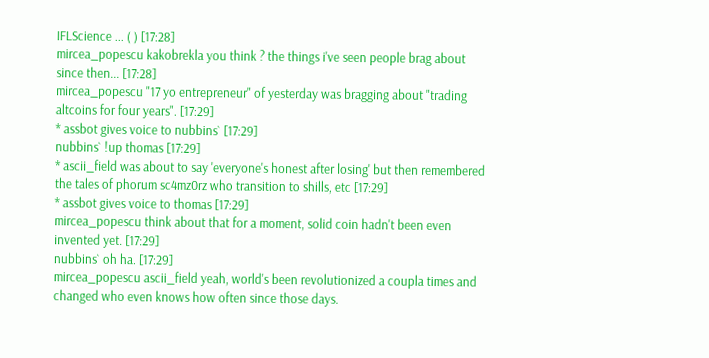IFLScience ... ( ) [17:28]
mircea_popescu kakobrekla you think ? the things i've seen people brag about since then... [17:28]
mircea_popescu "17 yo entrepreneur" of yesterday was bragging about "trading altcoins for four years". [17:29]
* assbot gives voice to nubbins` [17:29]
nubbins` !up thomas [17:29]
* ascii_field was about to say 'everyone's honest after losing' but then remembered the tales of phorum sc4mz0rz who transition to shills, etc [17:29]
* assbot gives voice to thomas [17:29]
mircea_popescu think about that for a moment, solid coin hadn't been even invented yet. [17:29]
nubbins` oh ha. [17:29]
mircea_popescu ascii_field yeah, world's been revolutionized a coupla times and changed who even knows how often since those days.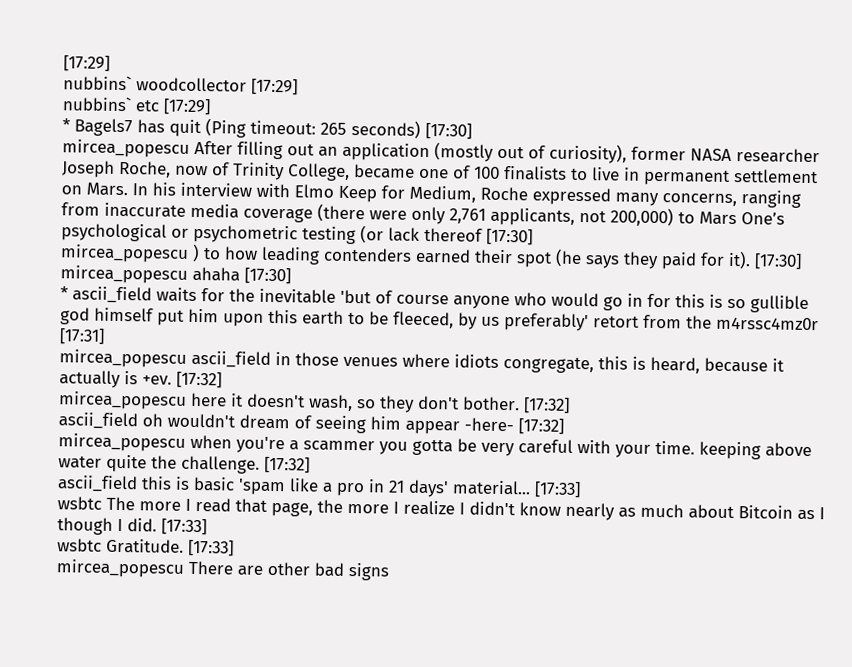[17:29]
nubbins` woodcollector [17:29]
nubbins` etc [17:29]
* Bagels7 has quit (Ping timeout: 265 seconds) [17:30]
mircea_popescu After filling out an application (mostly out of curiosity), former NASA researcher Joseph Roche, now of Trinity College, became one of 100 finalists to live in permanent settlement on Mars. In his interview with Elmo Keep for Medium, Roche expressed many concerns, ranging from inaccurate media coverage (there were only 2,761 applicants, not 200,000) to Mars One’s psychological or psychometric testing (or lack thereof [17:30]
mircea_popescu ) to how leading contenders earned their spot (he says they paid for it). [17:30]
mircea_popescu ahaha [17:30]
* ascii_field waits for the inevitable 'but of course anyone who would go in for this is so gullible god himself put him upon this earth to be fleeced, by us preferably' retort from the m4rssc4mz0r [17:31]
mircea_popescu ascii_field in those venues where idiots congregate, this is heard, because it actually is +ev. [17:32]
mircea_popescu here it doesn't wash, so they don't bother. [17:32]
ascii_field oh wouldn't dream of seeing him appear -here- [17:32]
mircea_popescu when you're a scammer you gotta be very careful with your time. keeping above water quite the challenge. [17:32]
ascii_field this is basic 'spam like a pro in 21 days' material... [17:33]
wsbtc The more I read that page, the more I realize I didn't know nearly as much about Bitcoin as I though I did. [17:33]
wsbtc Gratitude. [17:33]
mircea_popescu There are other bad signs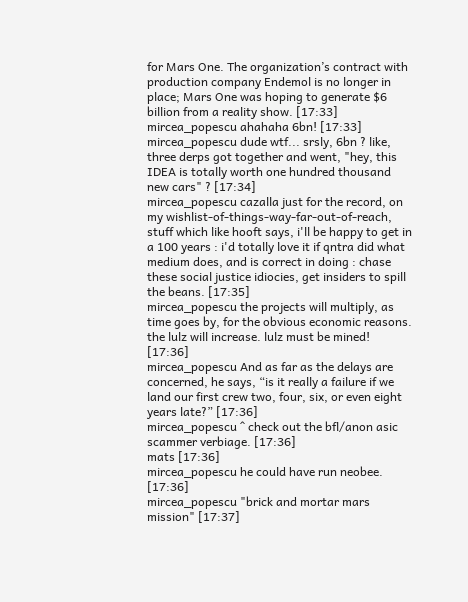for Mars One. The organization’s contract with production company Endemol is no longer in place; Mars One was hoping to generate $6 billion from a reality show. [17:33]
mircea_popescu ahahaha 6bn! [17:33]
mircea_popescu dude wtf... srsly, 6bn ? like, three derps got together and went, "hey, this IDEA is totally worth one hundred thousand new cars" ? [17:34]
mircea_popescu cazalla just for the record, on my wishlist-of-things-way-far-out-of-reach, stuff which like hooft says, i'll be happy to get in a 100 years : i'd totally love it if qntra did what medium does, and is correct in doing : chase these social justice idiocies, get insiders to spill the beans. [17:35]
mircea_popescu the projects will multiply, as time goes by, for the obvious economic reasons. the lulz will increase. lulz must be mined! [17:36]
mircea_popescu And as far as the delays are concerned, he says, “is it really a failure if we land our first crew two, four, six, or even eight years late?” [17:36]
mircea_popescu ^ check out the bfl/anon asic scammer verbiage. [17:36]
mats [17:36]
mircea_popescu he could have run neobee. [17:36]
mircea_popescu "brick and mortar mars mission" [17:37]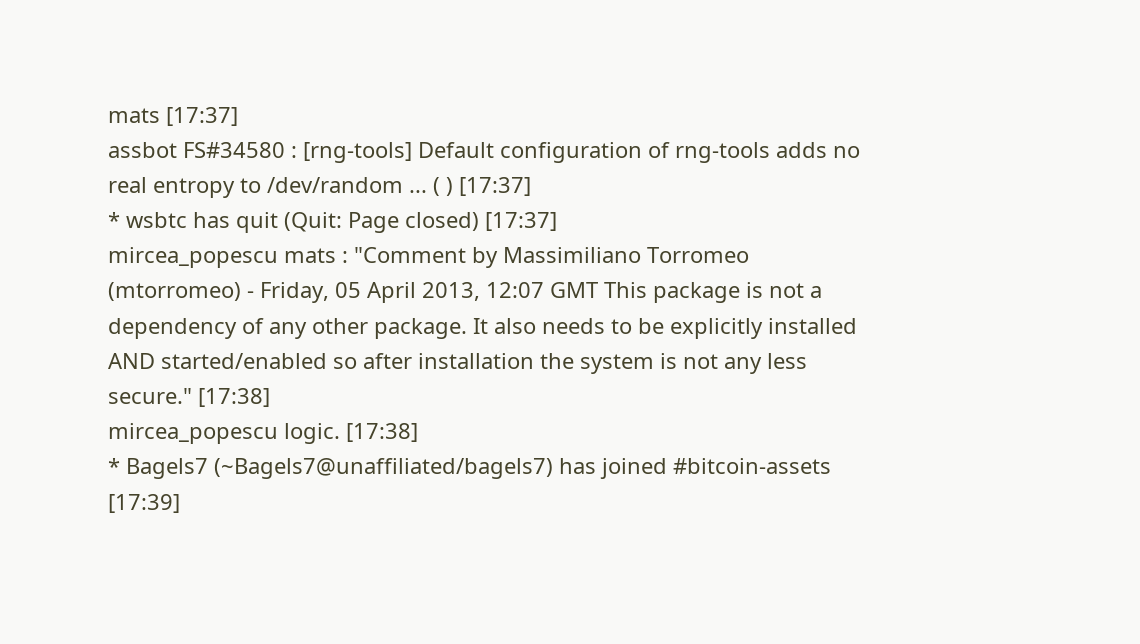mats [17:37]
assbot FS#34580 : [rng-tools] Default configuration of rng-tools adds no real entropy to /dev/random ... ( ) [17:37]
* wsbtc has quit (Quit: Page closed) [17:37]
mircea_popescu mats : "Comment by Massimiliano Torromeo (mtorromeo) - Friday, 05 April 2013, 12:07 GMT This package is not a dependency of any other package. It also needs to be explicitly installed AND started/enabled so after installation the system is not any less secure." [17:38]
mircea_popescu logic. [17:38]
* Bagels7 (~Bagels7@unaffiliated/bagels7) has joined #bitcoin-assets [17:39]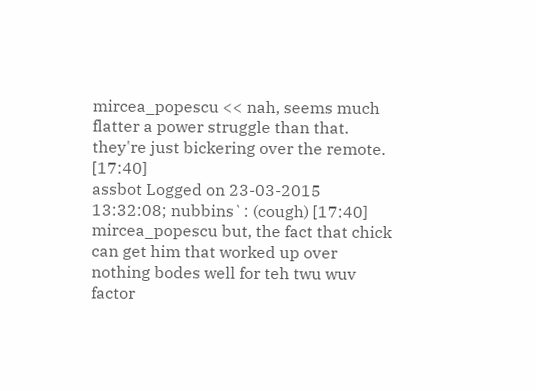mircea_popescu << nah, seems much flatter a power struggle than that. they're just bickering over the remote. [17:40]
assbot Logged on 23-03-2015 13:32:08; nubbins`: (cough) [17:40]
mircea_popescu but, the fact that chick can get him that worked up over nothing bodes well for teh twu wuv factor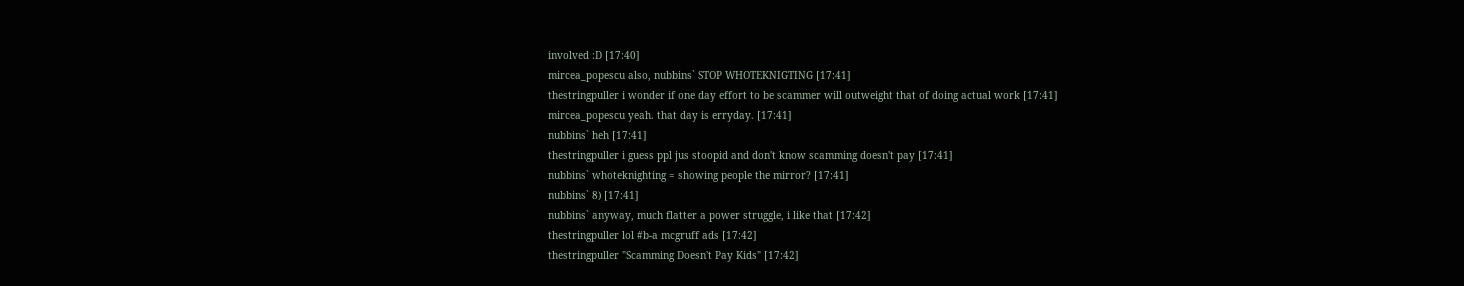involved :D [17:40]
mircea_popescu also, nubbins` STOP WHOTEKNIGTING [17:41]
thestringpuller i wonder if one day effort to be scammer will outweight that of doing actual work [17:41]
mircea_popescu yeah. that day is erryday. [17:41]
nubbins` heh [17:41]
thestringpuller i guess ppl jus stoopid and don't know scamming doesn't pay [17:41]
nubbins` whoteknighting = showing people the mirror? [17:41]
nubbins` 8) [17:41]
nubbins` anyway, much flatter a power struggle, i like that [17:42]
thestringpuller lol #b-a mcgruff ads [17:42]
thestringpuller "Scamming Doesn't Pay Kids" [17:42]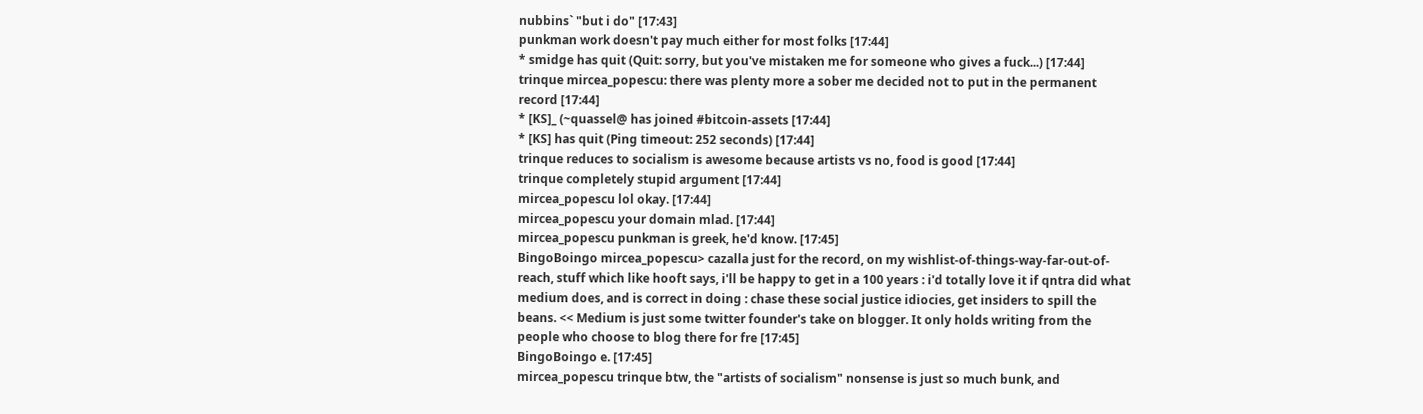nubbins` "but i do" [17:43]
punkman work doesn't pay much either for most folks [17:44]
* smidge has quit (Quit: sorry, but you've mistaken me for someone who gives a fuck...) [17:44]
trinque mircea_popescu: there was plenty more a sober me decided not to put in the permanent record [17:44]
* [KS]_ (~quassel@ has joined #bitcoin-assets [17:44]
* [KS] has quit (Ping timeout: 252 seconds) [17:44]
trinque reduces to socialism is awesome because artists vs no, food is good [17:44]
trinque completely stupid argument [17:44]
mircea_popescu lol okay. [17:44]
mircea_popescu your domain mlad. [17:44]
mircea_popescu punkman is greek, he'd know. [17:45]
BingoBoingo mircea_popescu> cazalla just for the record, on my wishlist-of-things-way-far-out-of-reach, stuff which like hooft says, i'll be happy to get in a 100 years : i'd totally love it if qntra did what medium does, and is correct in doing : chase these social justice idiocies, get insiders to spill the beans. << Medium is just some twitter founder's take on blogger. It only holds writing from the people who choose to blog there for fre [17:45]
BingoBoingo e. [17:45]
mircea_popescu trinque btw, the "artists of socialism" nonsense is just so much bunk, and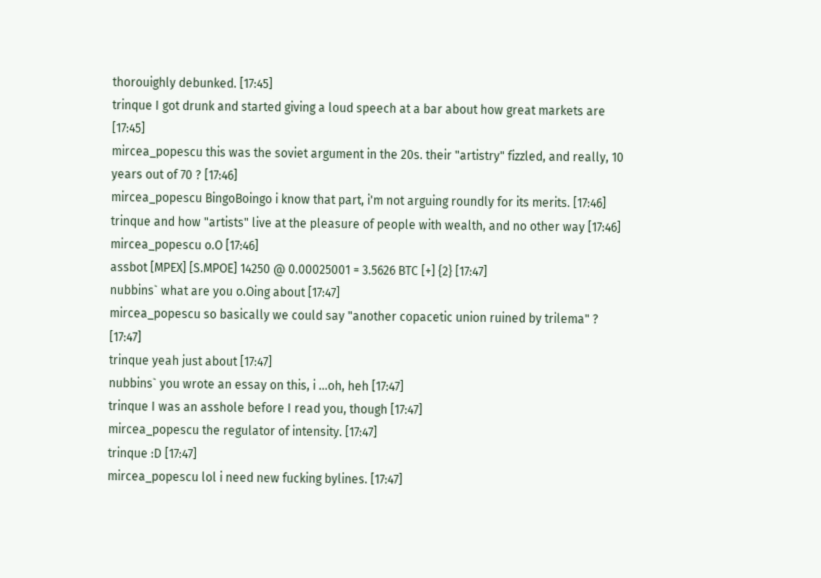thorouighly debunked. [17:45]
trinque I got drunk and started giving a loud speech at a bar about how great markets are [17:45]
mircea_popescu this was the soviet argument in the 20s. their "artistry" fizzled, and really, 10 years out of 70 ? [17:46]
mircea_popescu BingoBoingo i know that part, i'm not arguing roundly for its merits. [17:46]
trinque and how "artists" live at the pleasure of people with wealth, and no other way [17:46]
mircea_popescu o.O [17:46]
assbot [MPEX] [S.MPOE] 14250 @ 0.00025001 = 3.5626 BTC [+] {2} [17:47]
nubbins` what are you o.Oing about [17:47]
mircea_popescu so basically we could say "another copacetic union ruined by trilema" ? [17:47]
trinque yeah just about [17:47]
nubbins` you wrote an essay on this, i ...oh, heh [17:47]
trinque I was an asshole before I read you, though [17:47]
mircea_popescu the regulator of intensity. [17:47]
trinque :D [17:47]
mircea_popescu lol i need new fucking bylines. [17:47]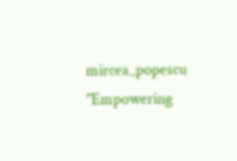mircea_popescu "Empowering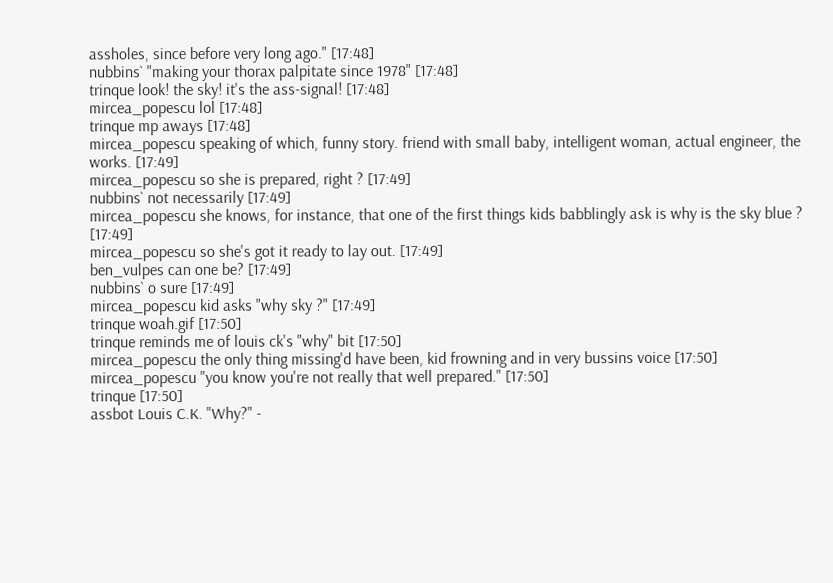assholes, since before very long ago." [17:48]
nubbins` "making your thorax palpitate since 1978" [17:48]
trinque look! the sky! it's the ass-signal! [17:48]
mircea_popescu lol [17:48]
trinque mp aways [17:48]
mircea_popescu speaking of which, funny story. friend with small baby, intelligent woman, actual engineer, the works. [17:49]
mircea_popescu so she is prepared, right ? [17:49]
nubbins` not necessarily [17:49]
mircea_popescu she knows, for instance, that one of the first things kids babblingly ask is why is the sky blue ? [17:49]
mircea_popescu so she's got it ready to lay out. [17:49]
ben_vulpes can one be? [17:49]
nubbins` o sure [17:49]
mircea_popescu kid asks "why sky ?" [17:49]
trinque woah.gif [17:50]
trinque reminds me of louis ck's "why" bit [17:50]
mircea_popescu the only thing missing'd have been, kid frowning and in very bussins voice [17:50]
mircea_popescu "you know you're not really that well prepared." [17:50]
trinque [17:50]
assbot Louis C.K. "Why?" -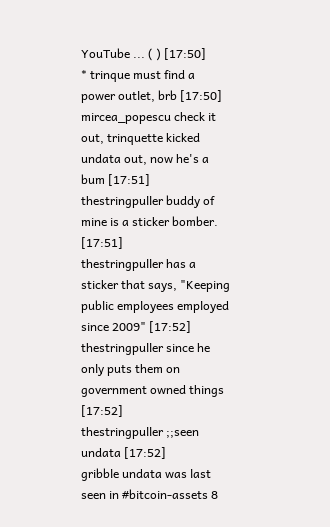YouTube ... ( ) [17:50]
* trinque must find a power outlet, brb [17:50]
mircea_popescu check it out, trinquette kicked undata out, now he's a bum [17:51]
thestringpuller buddy of mine is a sticker bomber. [17:51]
thestringpuller has a sticker that says, "Keeping public employees employed since 2009" [17:52]
thestringpuller since he only puts them on government owned things [17:52]
thestringpuller ;;seen undata [17:52]
gribble undata was last seen in #bitcoin-assets 8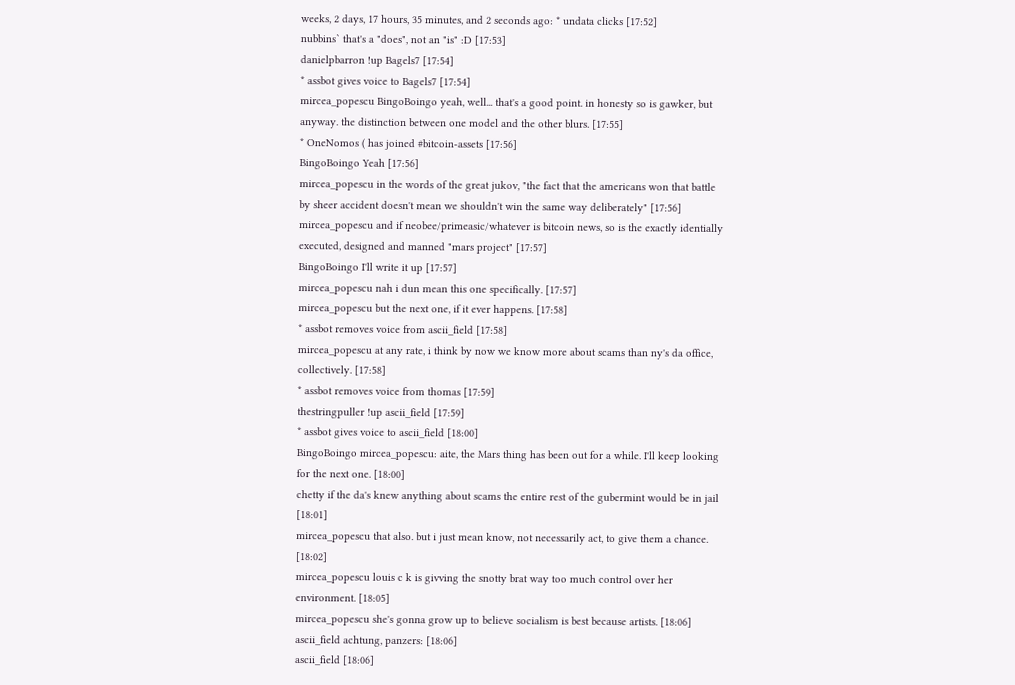weeks, 2 days, 17 hours, 35 minutes, and 2 seconds ago: * undata clicks [17:52]
nubbins` that's a "does", not an "is" :D [17:53]
danielpbarron !up Bagels7 [17:54]
* assbot gives voice to Bagels7 [17:54]
mircea_popescu BingoBoingo yeah, well... that's a good point. in honesty so is gawker, but anyway. the distinction between one model and the other blurs. [17:55]
* OneNomos ( has joined #bitcoin-assets [17:56]
BingoBoingo Yeah [17:56]
mircea_popescu in the words of the great jukov, "the fact that the americans won that battle by sheer accident doesn't mean we shouldn't win the same way deliberately" [17:56]
mircea_popescu and if neobee/primeasic/whatever is bitcoin news, so is the exactly identially executed, designed and manned "mars project" [17:57]
BingoBoingo I'll write it up [17:57]
mircea_popescu nah i dun mean this one specifically. [17:57]
mircea_popescu but the next one, if it ever happens. [17:58]
* assbot removes voice from ascii_field [17:58]
mircea_popescu at any rate, i think by now we know more about scams than ny's da office, collectively. [17:58]
* assbot removes voice from thomas [17:59]
thestringpuller !up ascii_field [17:59]
* assbot gives voice to ascii_field [18:00]
BingoBoingo mircea_popescu: aite, the Mars thing has been out for a while. I'll keep looking for the next one. [18:00]
chetty if the da's knew anything about scams the entire rest of the gubermint would be in jail [18:01]
mircea_popescu that also. but i just mean know, not necessarily act, to give them a chance. [18:02]
mircea_popescu louis c k is givving the snotty brat way too much control over her environment. [18:05]
mircea_popescu she's gonna grow up to believe socialism is best because artists. [18:06]
ascii_field achtung, panzers: [18:06]
ascii_field [18:06]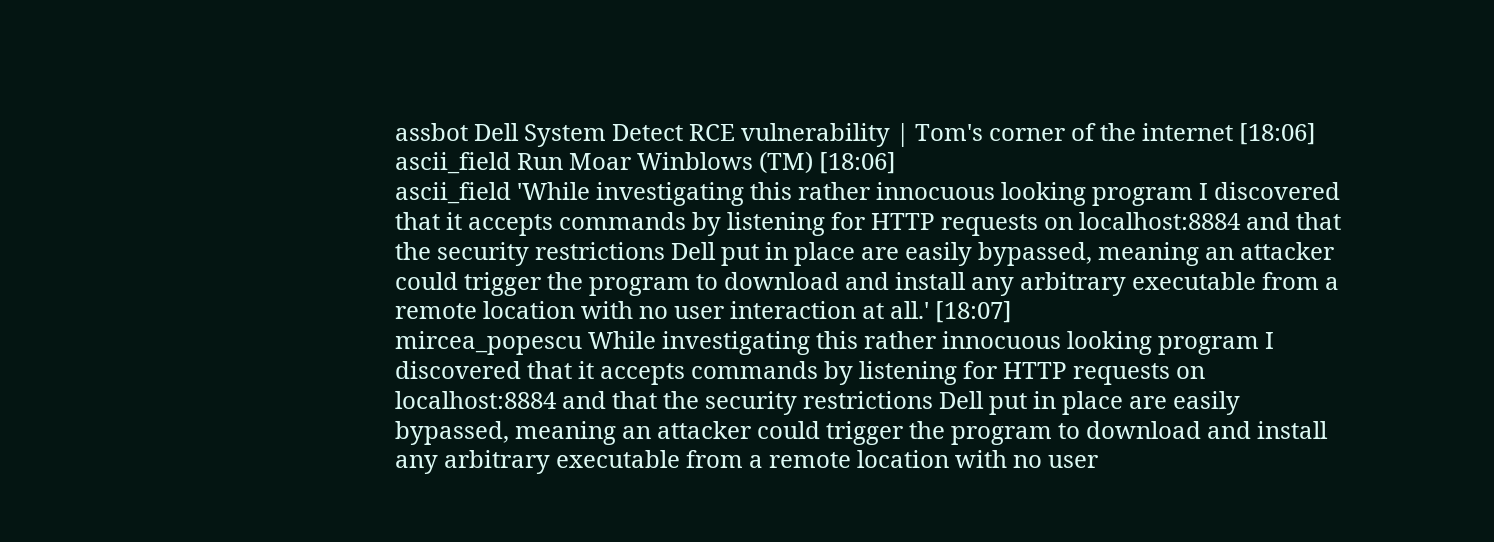assbot Dell System Detect RCE vulnerability | Tom's corner of the internet [18:06]
ascii_field Run Moar Winblows (TM) [18:06]
ascii_field 'While investigating this rather innocuous looking program I discovered that it accepts commands by listening for HTTP requests on localhost:8884 and that the security restrictions Dell put in place are easily bypassed, meaning an attacker could trigger the program to download and install any arbitrary executable from a remote location with no user interaction at all.' [18:07]
mircea_popescu While investigating this rather innocuous looking program I discovered that it accepts commands by listening for HTTP requests on localhost:8884 and that the security restrictions Dell put in place are easily bypassed, meaning an attacker could trigger the program to download and install any arbitrary executable from a remote location with no user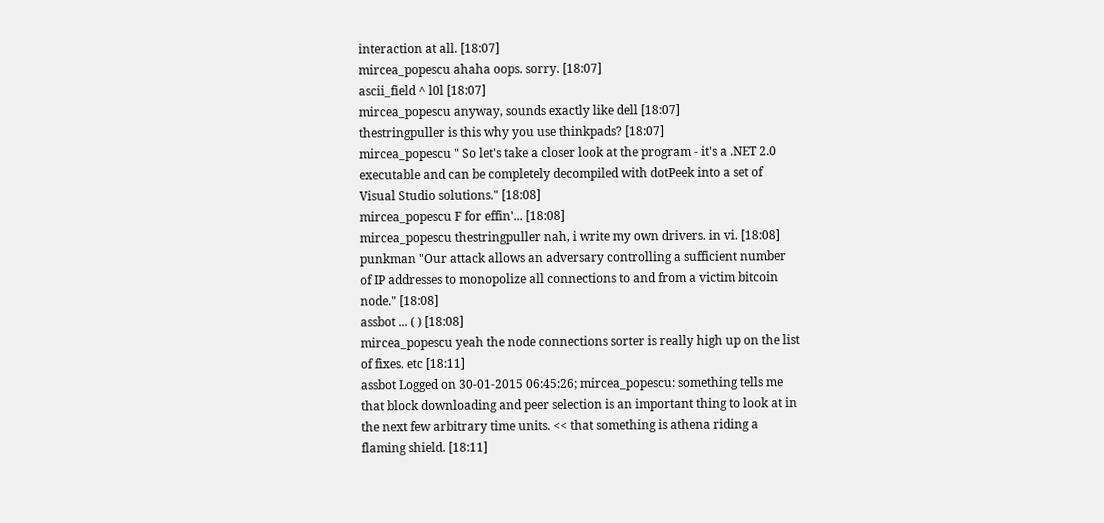interaction at all. [18:07]
mircea_popescu ahaha oops. sorry. [18:07]
ascii_field ^ l0l [18:07]
mircea_popescu anyway, sounds exactly like dell [18:07]
thestringpuller is this why you use thinkpads? [18:07]
mircea_popescu " So let's take a closer look at the program - it's a .NET 2.0 executable and can be completely decompiled with dotPeek into a set of Visual Studio solutions." [18:08]
mircea_popescu F for effin'... [18:08]
mircea_popescu thestringpuller nah, i write my own drivers. in vi. [18:08]
punkman "Our attack allows an adversary controlling a sufficient number of IP addresses to monopolize all connections to and from a victim bitcoin node." [18:08]
assbot ... ( ) [18:08]
mircea_popescu yeah the node connections sorter is really high up on the list of fixes. etc [18:11]
assbot Logged on 30-01-2015 06:45:26; mircea_popescu: something tells me that block downloading and peer selection is an important thing to look at in the next few arbitrary time units. << that something is athena riding a flaming shield. [18:11]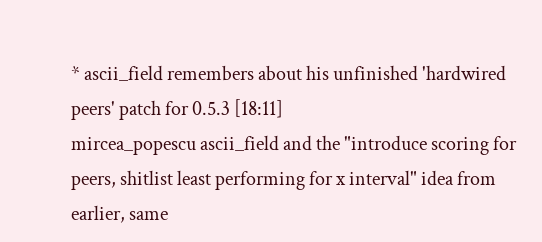* ascii_field remembers about his unfinished 'hardwired peers' patch for 0.5.3 [18:11]
mircea_popescu ascii_field and the "introduce scoring for peers, shitlist least performing for x interval" idea from earlier, same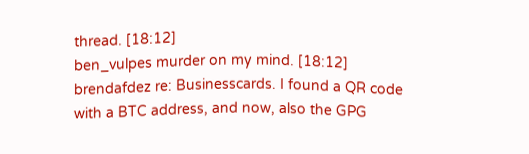thread. [18:12]
ben_vulpes murder on my mind. [18:12]
brendafdez re: Businesscards. I found a QR code with a BTC address, and now, also the GPG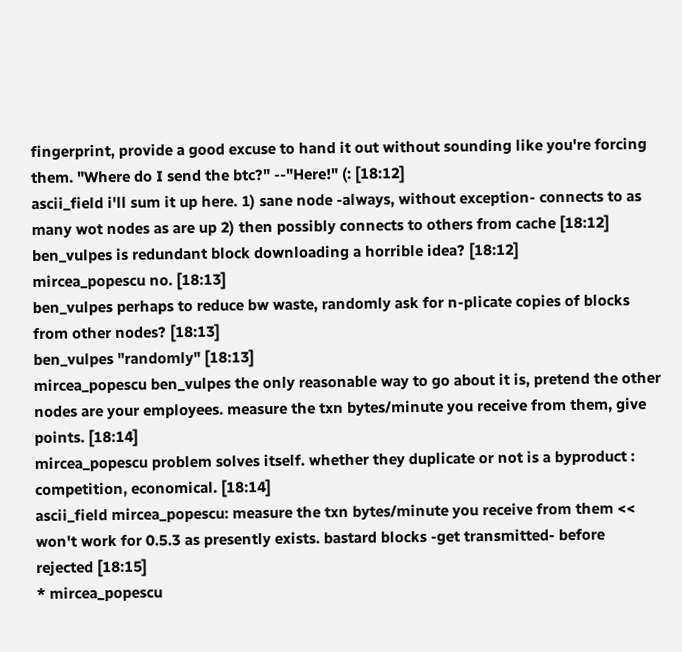fingerprint, provide a good excuse to hand it out without sounding like you're forcing them. "Where do I send the btc?" --"Here!" (: [18:12]
ascii_field i'll sum it up here. 1) sane node -always, without exception- connects to as many wot nodes as are up 2) then possibly connects to others from cache [18:12]
ben_vulpes is redundant block downloading a horrible idea? [18:12]
mircea_popescu no. [18:13]
ben_vulpes perhaps to reduce bw waste, randomly ask for n-plicate copies of blocks from other nodes? [18:13]
ben_vulpes "randomly" [18:13]
mircea_popescu ben_vulpes the only reasonable way to go about it is, pretend the other nodes are your employees. measure the txn bytes/minute you receive from them, give points. [18:14]
mircea_popescu problem solves itself. whether they duplicate or not is a byproduct : competition, economical. [18:14]
ascii_field mircea_popescu: measure the txn bytes/minute you receive from them << won't work for 0.5.3 as presently exists. bastard blocks -get transmitted- before rejected [18:15]
* mircea_popescu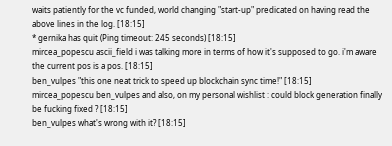waits patiently for the vc funded, world changing "start-up" predicated on having read the above lines in the log. [18:15]
* gernika has quit (Ping timeout: 245 seconds) [18:15]
mircea_popescu ascii_field i was talking more in terms of how it's supposed to go. i'm aware the current pos is a pos. [18:15]
ben_vulpes "this one neat trick to speed up blockchain sync time!" [18:15]
mircea_popescu ben_vulpes and also, on my personal wishlist : could block generation finally be fucking fixed ? [18:15]
ben_vulpes what's wrong with it? [18:15]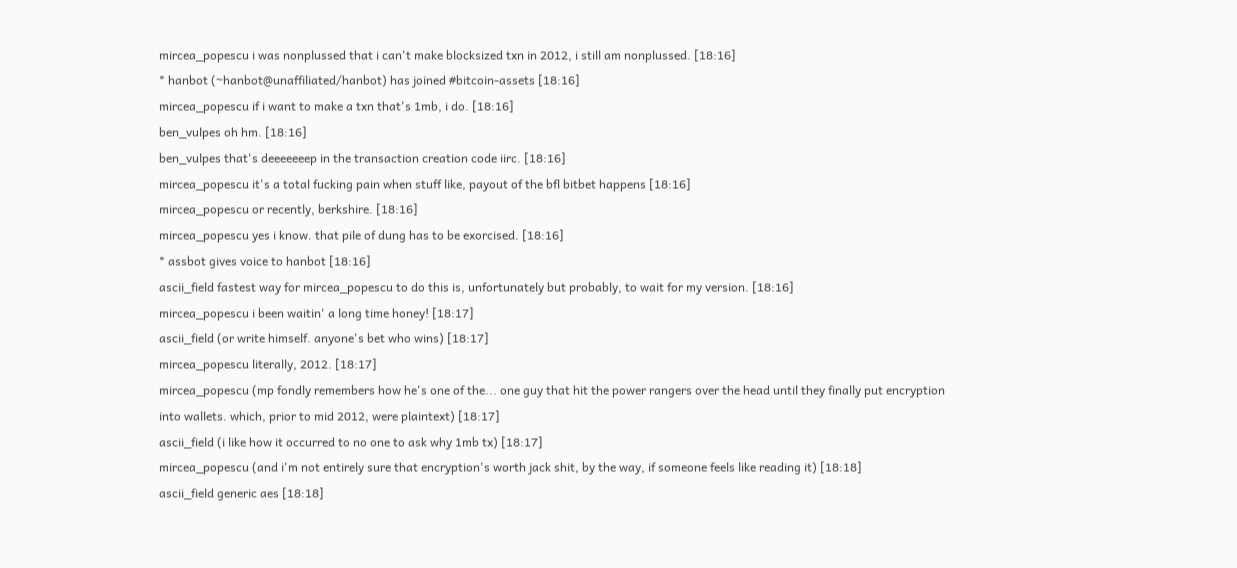mircea_popescu i was nonplussed that i can't make blocksized txn in 2012, i still am nonplussed. [18:16]
* hanbot (~hanbot@unaffiliated/hanbot) has joined #bitcoin-assets [18:16]
mircea_popescu if i want to make a txn that's 1mb, i do. [18:16]
ben_vulpes oh hm. [18:16]
ben_vulpes that's deeeeeeep in the transaction creation code iirc. [18:16]
mircea_popescu it's a total fucking pain when stuff like, payout of the bfl bitbet happens [18:16]
mircea_popescu or recently, berkshire. [18:16]
mircea_popescu yes i know. that pile of dung has to be exorcised. [18:16]
* assbot gives voice to hanbot [18:16]
ascii_field fastest way for mircea_popescu to do this is, unfortunately but probably, to wait for my version. [18:16]
mircea_popescu i been waitin' a long time honey! [18:17]
ascii_field (or write himself. anyone's bet who wins) [18:17]
mircea_popescu literally, 2012. [18:17]
mircea_popescu (mp fondly remembers how he's one of the... one guy that hit the power rangers over the head until they finally put encryption into wallets. which, prior to mid 2012, were plaintext) [18:17]
ascii_field (i like how it occurred to no one to ask why 1mb tx) [18:17]
mircea_popescu (and i'm not entirely sure that encryption's worth jack shit, by the way, if someone feels like reading it) [18:18]
ascii_field generic aes [18:18]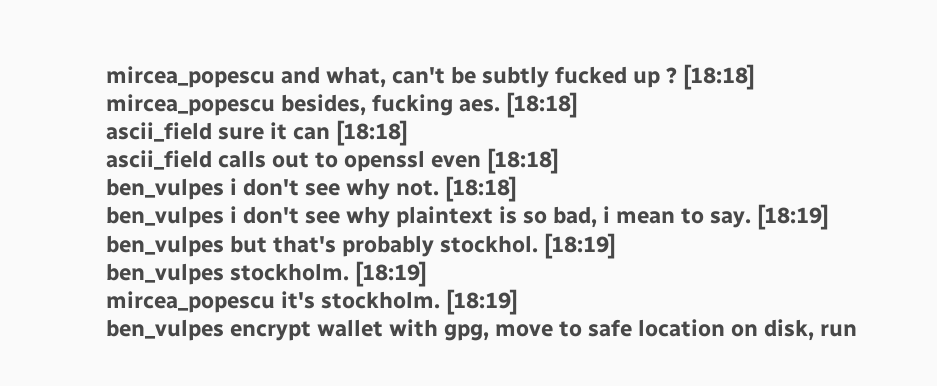mircea_popescu and what, can't be subtly fucked up ? [18:18]
mircea_popescu besides, fucking aes. [18:18]
ascii_field sure it can [18:18]
ascii_field calls out to openssl even [18:18]
ben_vulpes i don't see why not. [18:18]
ben_vulpes i don't see why plaintext is so bad, i mean to say. [18:19]
ben_vulpes but that's probably stockhol. [18:19]
ben_vulpes stockholm. [18:19]
mircea_popescu it's stockholm. [18:19]
ben_vulpes encrypt wallet with gpg, move to safe location on disk, run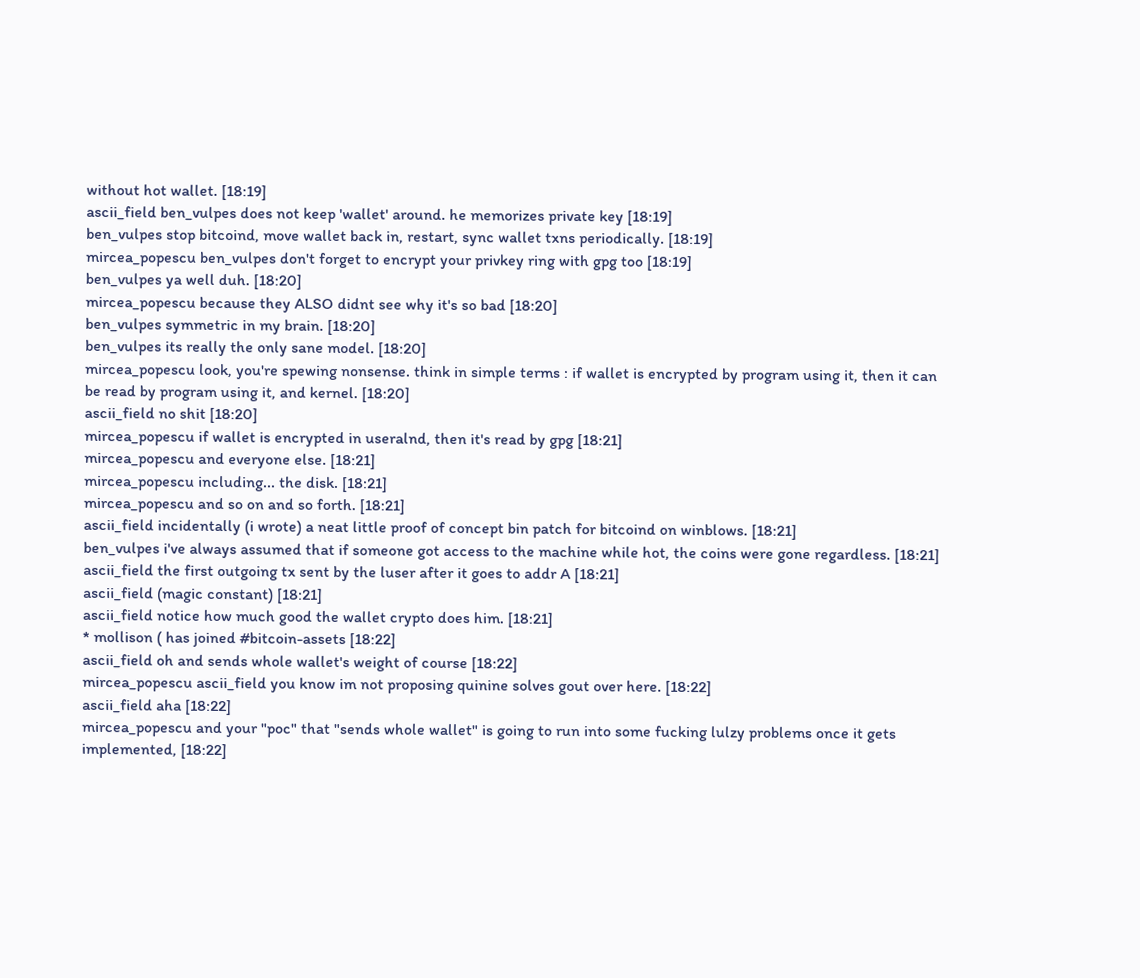without hot wallet. [18:19]
ascii_field ben_vulpes does not keep 'wallet' around. he memorizes private key [18:19]
ben_vulpes stop bitcoind, move wallet back in, restart, sync wallet txns periodically. [18:19]
mircea_popescu ben_vulpes don't forget to encrypt your privkey ring with gpg too [18:19]
ben_vulpes ya well duh. [18:20]
mircea_popescu because they ALSO didnt see why it's so bad [18:20]
ben_vulpes symmetric in my brain. [18:20]
ben_vulpes its really the only sane model. [18:20]
mircea_popescu look, you're spewing nonsense. think in simple terms : if wallet is encrypted by program using it, then it can be read by program using it, and kernel. [18:20]
ascii_field no shit [18:20]
mircea_popescu if wallet is encrypted in useralnd, then it's read by gpg [18:21]
mircea_popescu and everyone else. [18:21]
mircea_popescu including... the disk. [18:21]
mircea_popescu and so on and so forth. [18:21]
ascii_field incidentally (i wrote) a neat little proof of concept bin patch for bitcoind on winblows. [18:21]
ben_vulpes i've always assumed that if someone got access to the machine while hot, the coins were gone regardless. [18:21]
ascii_field the first outgoing tx sent by the luser after it goes to addr A [18:21]
ascii_field (magic constant) [18:21]
ascii_field notice how much good the wallet crypto does him. [18:21]
* mollison ( has joined #bitcoin-assets [18:22]
ascii_field oh and sends whole wallet's weight of course [18:22]
mircea_popescu ascii_field you know im not proposing quinine solves gout over here. [18:22]
ascii_field aha [18:22]
mircea_popescu and your "poc" that "sends whole wallet" is going to run into some fucking lulzy problems once it gets implemented, [18:22]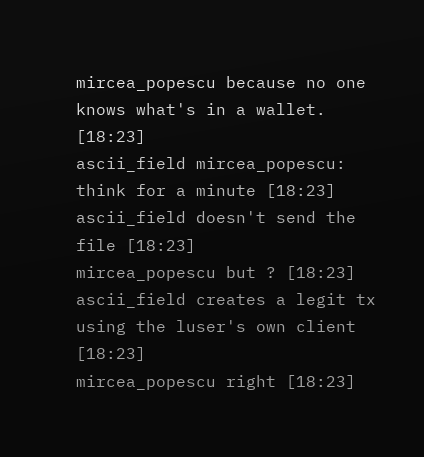mircea_popescu because no one knows what's in a wallet. [18:23]
ascii_field mircea_popescu: think for a minute [18:23]
ascii_field doesn't send the file [18:23]
mircea_popescu but ? [18:23]
ascii_field creates a legit tx using the luser's own client [18:23]
mircea_popescu right [18:23]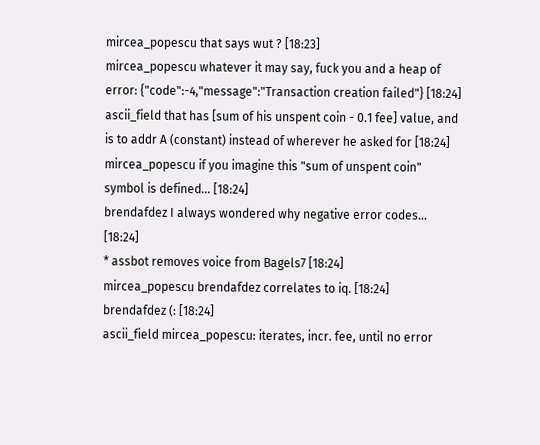mircea_popescu that says wut ? [18:23]
mircea_popescu whatever it may say, fuck you and a heap of error: {"code":-4,"message":"Transaction creation failed"} [18:24]
ascii_field that has [sum of his unspent coin - 0.1 fee] value, and is to addr A (constant) instead of wherever he asked for [18:24]
mircea_popescu if you imagine this "sum of unspent coin" symbol is defined... [18:24]
brendafdez I always wondered why negative error codes... [18:24]
* assbot removes voice from Bagels7 [18:24]
mircea_popescu brendafdez correlates to iq. [18:24]
brendafdez (: [18:24]
ascii_field mircea_popescu: iterates, incr. fee, until no error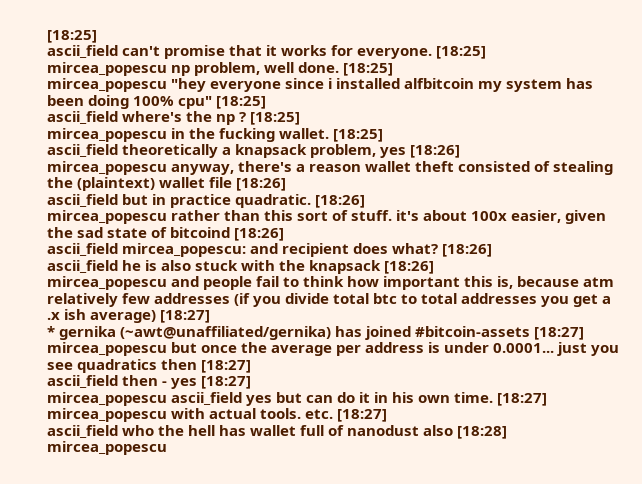[18:25]
ascii_field can't promise that it works for everyone. [18:25]
mircea_popescu np problem, well done. [18:25]
mircea_popescu "hey everyone since i installed alfbitcoin my system has been doing 100% cpu" [18:25]
ascii_field where's the np ? [18:25]
mircea_popescu in the fucking wallet. [18:25]
ascii_field theoretically a knapsack problem, yes [18:26]
mircea_popescu anyway, there's a reason wallet theft consisted of stealing the (plaintext) wallet file [18:26]
ascii_field but in practice quadratic. [18:26]
mircea_popescu rather than this sort of stuff. it's about 100x easier, given the sad state of bitcoind [18:26]
ascii_field mircea_popescu: and recipient does what? [18:26]
ascii_field he is also stuck with the knapsack [18:26]
mircea_popescu and people fail to think how important this is, because atm relatively few addresses (if you divide total btc to total addresses you get a .x ish average) [18:27]
* gernika (~awt@unaffiliated/gernika) has joined #bitcoin-assets [18:27]
mircea_popescu but once the average per address is under 0.0001... just you see quadratics then [18:27]
ascii_field then - yes [18:27]
mircea_popescu ascii_field yes but can do it in his own time. [18:27]
mircea_popescu with actual tools. etc. [18:27]
ascii_field who the hell has wallet full of nanodust also [18:28]
mircea_popescu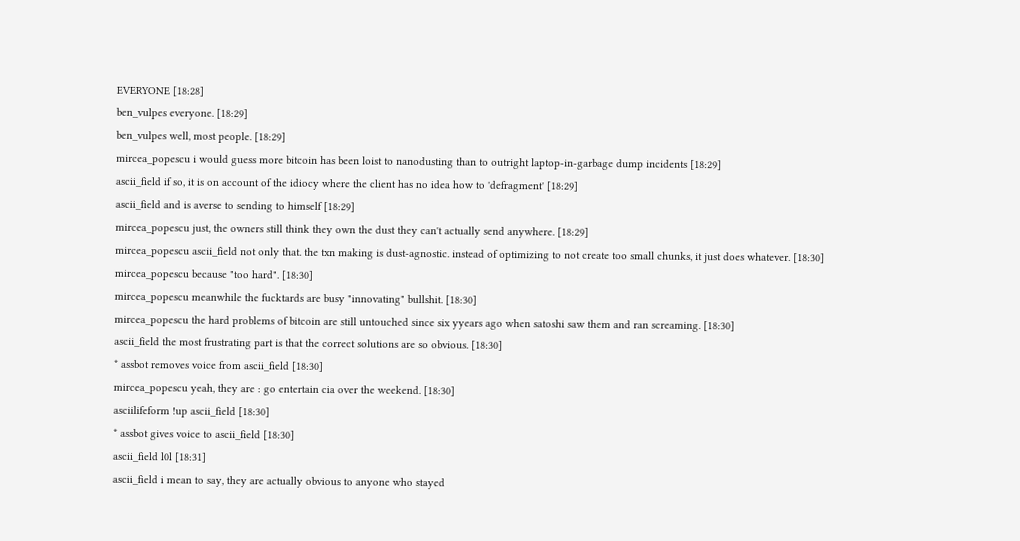EVERYONE [18:28]
ben_vulpes everyone. [18:29]
ben_vulpes well, most people. [18:29]
mircea_popescu i would guess more bitcoin has been loist to nanodusting than to outright laptop-in-garbage dump incidents [18:29]
ascii_field if so, it is on account of the idiocy where the client has no idea how to 'defragment' [18:29]
ascii_field and is averse to sending to himself [18:29]
mircea_popescu just, the owners still think they own the dust they can't actually send anywhere. [18:29]
mircea_popescu ascii_field not only that. the txn making is dust-agnostic. instead of optimizing to not create too small chunks, it just does whatever. [18:30]
mircea_popescu because "too hard". [18:30]
mircea_popescu meanwhile the fucktards are busy "innovating" bullshit. [18:30]
mircea_popescu the hard problems of bitcoin are still untouched since six yyears ago when satoshi saw them and ran screaming. [18:30]
ascii_field the most frustrating part is that the correct solutions are so obvious. [18:30]
* assbot removes voice from ascii_field [18:30]
mircea_popescu yeah, they are : go entertain cia over the weekend. [18:30]
asciilifeform !up ascii_field [18:30]
* assbot gives voice to ascii_field [18:30]
ascii_field l0l [18:31]
ascii_field i mean to say, they are actually obvious to anyone who stayed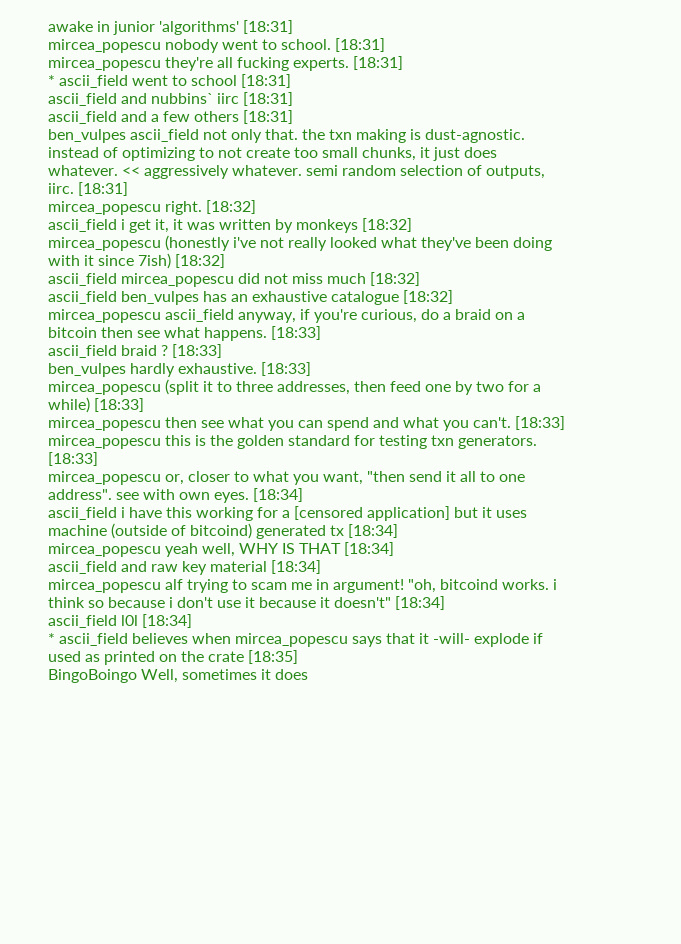awake in junior 'algorithms' [18:31]
mircea_popescu nobody went to school. [18:31]
mircea_popescu they're all fucking experts. [18:31]
* ascii_field went to school [18:31]
ascii_field and nubbins` iirc [18:31]
ascii_field and a few others [18:31]
ben_vulpes ascii_field not only that. the txn making is dust-agnostic. instead of optimizing to not create too small chunks, it just does whatever. << aggressively whatever. semi random selection of outputs, iirc. [18:31]
mircea_popescu right. [18:32]
ascii_field i get it, it was written by monkeys [18:32]
mircea_popescu (honestly i've not really looked what they've been doing with it since 7ish) [18:32]
ascii_field mircea_popescu did not miss much [18:32]
ascii_field ben_vulpes has an exhaustive catalogue [18:32]
mircea_popescu ascii_field anyway, if you're curious, do a braid on a bitcoin then see what happens. [18:33]
ascii_field braid ? [18:33]
ben_vulpes hardly exhaustive. [18:33]
mircea_popescu (split it to three addresses, then feed one by two for a while) [18:33]
mircea_popescu then see what you can spend and what you can't. [18:33]
mircea_popescu this is the golden standard for testing txn generators. [18:33]
mircea_popescu or, closer to what you want, "then send it all to one address". see with own eyes. [18:34]
ascii_field i have this working for a [censored application] but it uses machine (outside of bitcoind) generated tx [18:34]
mircea_popescu yeah well, WHY IS THAT [18:34]
ascii_field and raw key material [18:34]
mircea_popescu alf trying to scam me in argument! "oh, bitcoind works. i think so because i don't use it because it doesn't" [18:34]
ascii_field l0l [18:34]
* ascii_field believes when mircea_popescu says that it -will- explode if used as printed on the crate [18:35]
BingoBoingo Well, sometimes it does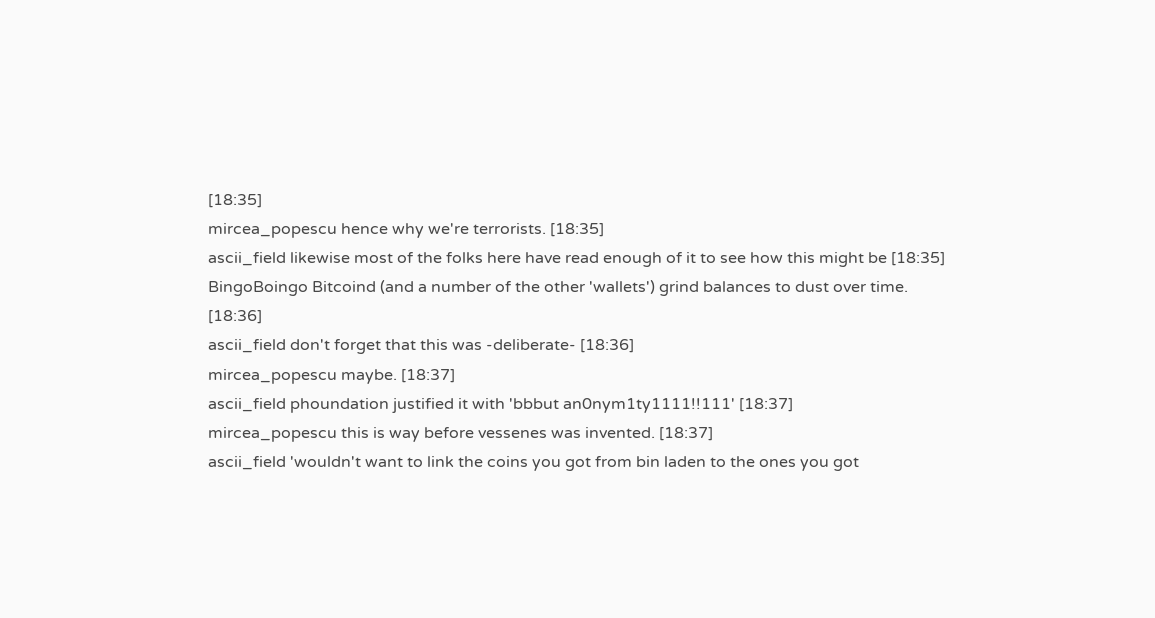[18:35]
mircea_popescu hence why we're terrorists. [18:35]
ascii_field likewise most of the folks here have read enough of it to see how this might be [18:35]
BingoBoingo Bitcoind (and a number of the other 'wallets') grind balances to dust over time. [18:36]
ascii_field don't forget that this was -deliberate- [18:36]
mircea_popescu maybe. [18:37]
ascii_field phoundation justified it with 'bbbut an0nym1ty1111!!111' [18:37]
mircea_popescu this is way before vessenes was invented. [18:37]
ascii_field 'wouldn't want to link the coins you got from bin laden to the ones you got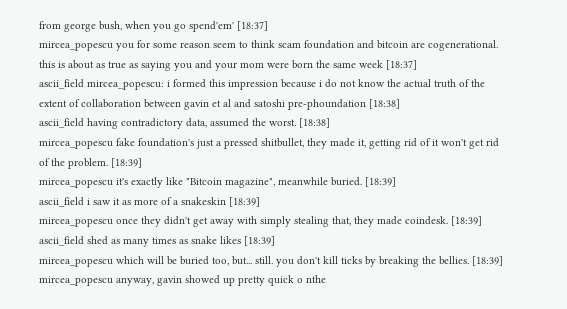from george bush, when you go spend'em' [18:37]
mircea_popescu you for some reason seem to think scam foundation and bitcoin are cogenerational. this is about as true as saying you and your mom were born the same week [18:37]
ascii_field mircea_popescu: i formed this impression because i do not know the actual truth of the extent of collaboration between gavin et al and satoshi pre-phoundation [18:38]
ascii_field having contradictory data, assumed the worst. [18:38]
mircea_popescu fake foundation's just a pressed shitbullet, they made it, getting rid of it won't get rid of the problem. [18:39]
mircea_popescu it's exactly like "Bitcoin magazine", meanwhile buried. [18:39]
ascii_field i saw it as more of a snakeskin [18:39]
mircea_popescu once they didn't get away with simply stealing that, they made coindesk. [18:39]
ascii_field shed as many times as snake likes [18:39]
mircea_popescu which will be buried too, but... still. you don't kill ticks by breaking the bellies. [18:39]
mircea_popescu anyway, gavin showed up pretty quick o nthe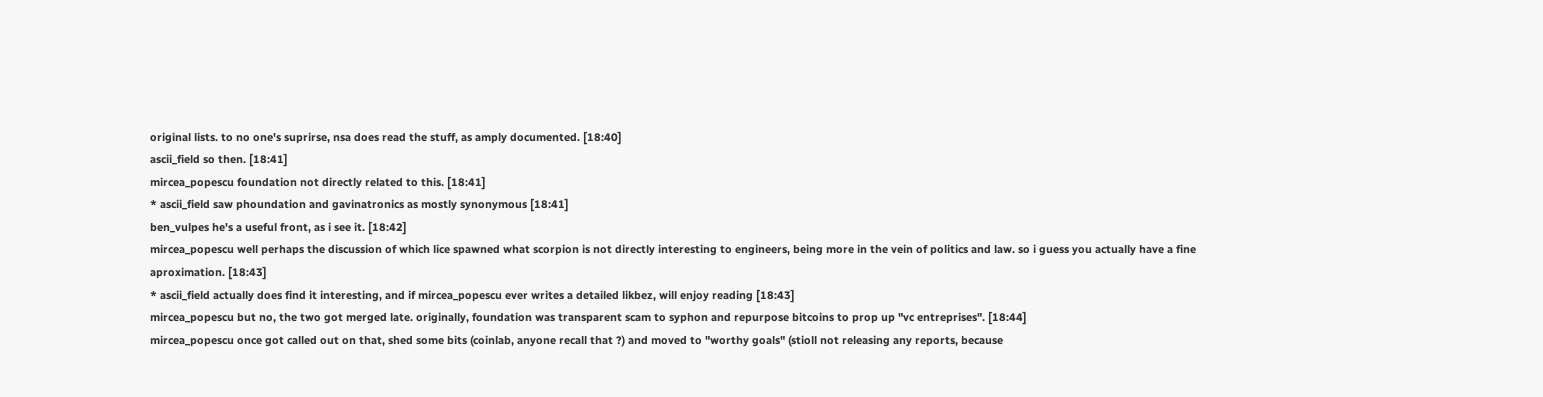original lists. to no one's suprirse, nsa does read the stuff, as amply documented. [18:40]
ascii_field so then. [18:41]
mircea_popescu foundation not directly related to this. [18:41]
* ascii_field saw phoundation and gavinatronics as mostly synonymous [18:41]
ben_vulpes he's a useful front, as i see it. [18:42]
mircea_popescu well perhaps the discussion of which lice spawned what scorpion is not directly interesting to engineers, being more in the vein of politics and law. so i guess you actually have a fine aproximation. [18:43]
* ascii_field actually does find it interesting, and if mircea_popescu ever writes a detailed likbez, will enjoy reading [18:43]
mircea_popescu but no, the two got merged late. originally, foundation was transparent scam to syphon and repurpose bitcoins to prop up "vc entreprises". [18:44]
mircea_popescu once got called out on that, shed some bits (coinlab, anyone recall that ?) and moved to "worthy goals" (stioll not releasing any reports, because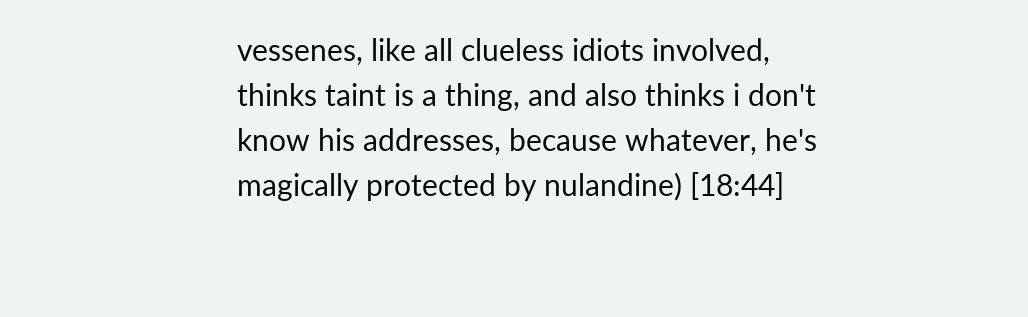vessenes, like all clueless idiots involved, thinks taint is a thing, and also thinks i don't know his addresses, because whatever, he's magically protected by nulandine) [18:44]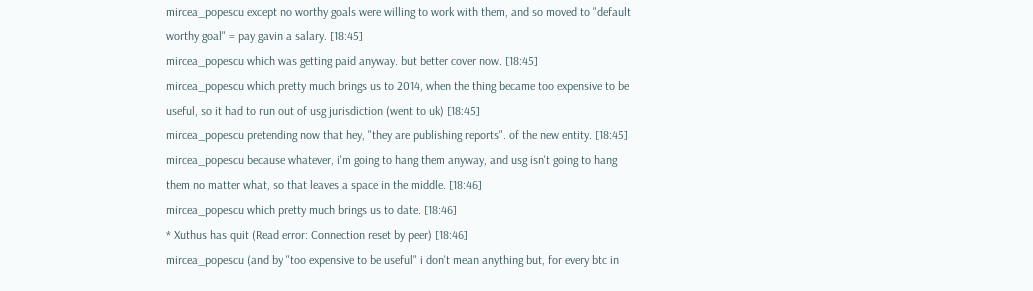mircea_popescu except no worthy goals were willing to work with them, and so moved to "default worthy goal" = pay gavin a salary. [18:45]
mircea_popescu which was getting paid anyway. but better cover now. [18:45]
mircea_popescu which pretty much brings us to 2014, when the thing became too expensive to be useful, so it had to run out of usg jurisdiction (went to uk) [18:45]
mircea_popescu pretending now that hey, "they are publishing reports". of the new entity. [18:45]
mircea_popescu because whatever, i'm going to hang them anyway, and usg isn't going to hang them no matter what, so that leaves a space in the middle. [18:46]
mircea_popescu which pretty much brings us to date. [18:46]
* Xuthus has quit (Read error: Connection reset by peer) [18:46]
mircea_popescu (and by "too expensive to be useful" i don't mean anything but, for every btc in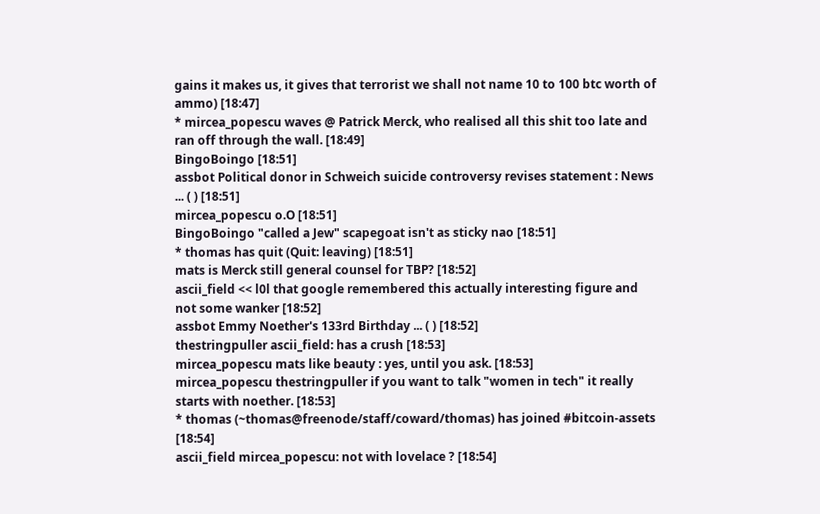gains it makes us, it gives that terrorist we shall not name 10 to 100 btc worth of ammo) [18:47]
* mircea_popescu waves @ Patrick Merck, who realised all this shit too late and ran off through the wall. [18:49]
BingoBoingo [18:51]
assbot Political donor in Schweich suicide controversy revises statement : News ... ( ) [18:51]
mircea_popescu o.O [18:51]
BingoBoingo "called a Jew" scapegoat isn't as sticky nao [18:51]
* thomas has quit (Quit: leaving) [18:51]
mats is Merck still general counsel for TBP? [18:52]
ascii_field << l0l that google remembered this actually interesting figure and not some wanker [18:52]
assbot Emmy Noether's 133rd Birthday ... ( ) [18:52]
thestringpuller ascii_field: has a crush [18:53]
mircea_popescu mats like beauty : yes, until you ask. [18:53]
mircea_popescu thestringpuller if you want to talk "women in tech" it really starts with noether. [18:53]
* thomas (~thomas@freenode/staff/coward/thomas) has joined #bitcoin-assets [18:54]
ascii_field mircea_popescu: not with lovelace ? [18:54]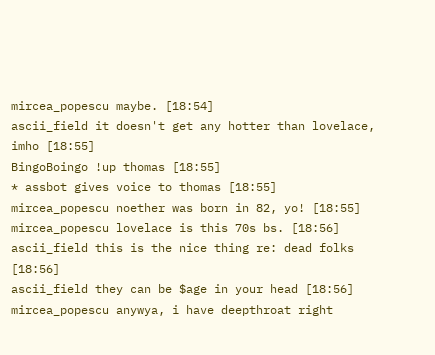mircea_popescu maybe. [18:54]
ascii_field it doesn't get any hotter than lovelace, imho [18:55]
BingoBoingo !up thomas [18:55]
* assbot gives voice to thomas [18:55]
mircea_popescu noether was born in 82, yo! [18:55]
mircea_popescu lovelace is this 70s bs. [18:56]
ascii_field this is the nice thing re: dead folks [18:56]
ascii_field they can be $age in your head [18:56]
mircea_popescu anywya, i have deepthroat right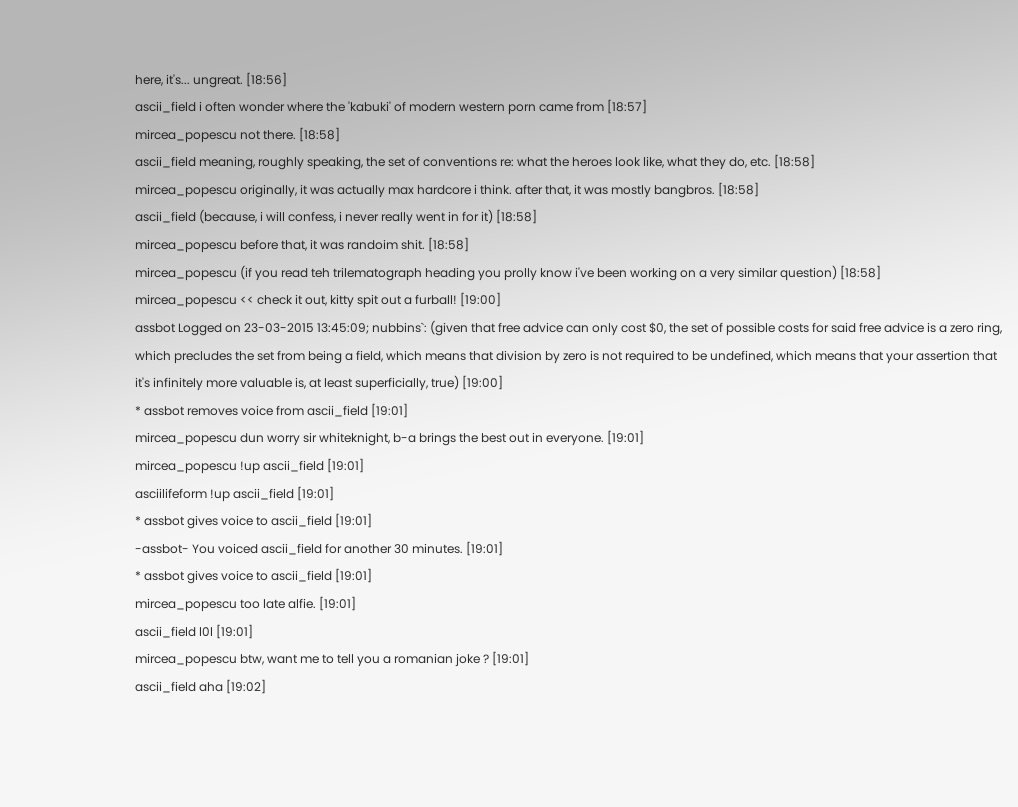here, it's... ungreat. [18:56]
ascii_field i often wonder where the 'kabuki' of modern western porn came from [18:57]
mircea_popescu not there. [18:58]
ascii_field meaning, roughly speaking, the set of conventions re: what the heroes look like, what they do, etc. [18:58]
mircea_popescu originally, it was actually max hardcore i think. after that, it was mostly bangbros. [18:58]
ascii_field (because, i will confess, i never really went in for it) [18:58]
mircea_popescu before that, it was randoim shit. [18:58]
mircea_popescu (if you read teh trilematograph heading you prolly know i've been working on a very similar question) [18:58]
mircea_popescu << check it out, kitty spit out a furball! [19:00]
assbot Logged on 23-03-2015 13:45:09; nubbins`: (given that free advice can only cost $0, the set of possible costs for said free advice is a zero ring, which precludes the set from being a field, which means that division by zero is not required to be undefined, which means that your assertion that it's infinitely more valuable is, at least superficially, true) [19:00]
* assbot removes voice from ascii_field [19:01]
mircea_popescu dun worry sir whiteknight, b-a brings the best out in everyone. [19:01]
mircea_popescu !up ascii_field [19:01]
asciilifeform !up ascii_field [19:01]
* assbot gives voice to ascii_field [19:01]
-assbot- You voiced ascii_field for another 30 minutes. [19:01]
* assbot gives voice to ascii_field [19:01]
mircea_popescu too late alfie. [19:01]
ascii_field l0l [19:01]
mircea_popescu btw, want me to tell you a romanian joke ? [19:01]
ascii_field aha [19:02]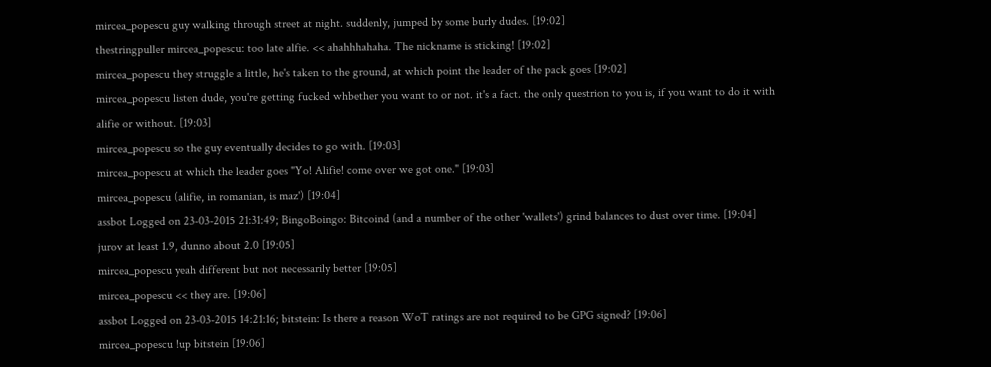mircea_popescu guy walking through street at night. suddenly, jumped by some burly dudes. [19:02]
thestringpuller mircea_popescu: too late alfie. << ahahhhahaha. The nickname is sticking! [19:02]
mircea_popescu they struggle a little, he's taken to the ground, at which point the leader of the pack goes [19:02]
mircea_popescu listen dude, you're getting fucked whbether you want to or not. it's a fact. the only questrion to you is, if you want to do it with alifie or without. [19:03]
mircea_popescu so the guy eventually decides to go with. [19:03]
mircea_popescu at which the leader goes "Yo! Alifie! come over we got one." [19:03]
mircea_popescu (alifie, in romanian, is maz') [19:04]
assbot Logged on 23-03-2015 21:31:49; BingoBoingo: Bitcoind (and a number of the other 'wallets') grind balances to dust over time. [19:04]
jurov at least 1.9, dunno about 2.0 [19:05]
mircea_popescu yeah different but not necessarily better [19:05]
mircea_popescu << they are. [19:06]
assbot Logged on 23-03-2015 14:21:16; bitstein: Is there a reason WoT ratings are not required to be GPG signed? [19:06]
mircea_popescu !up bitstein [19:06]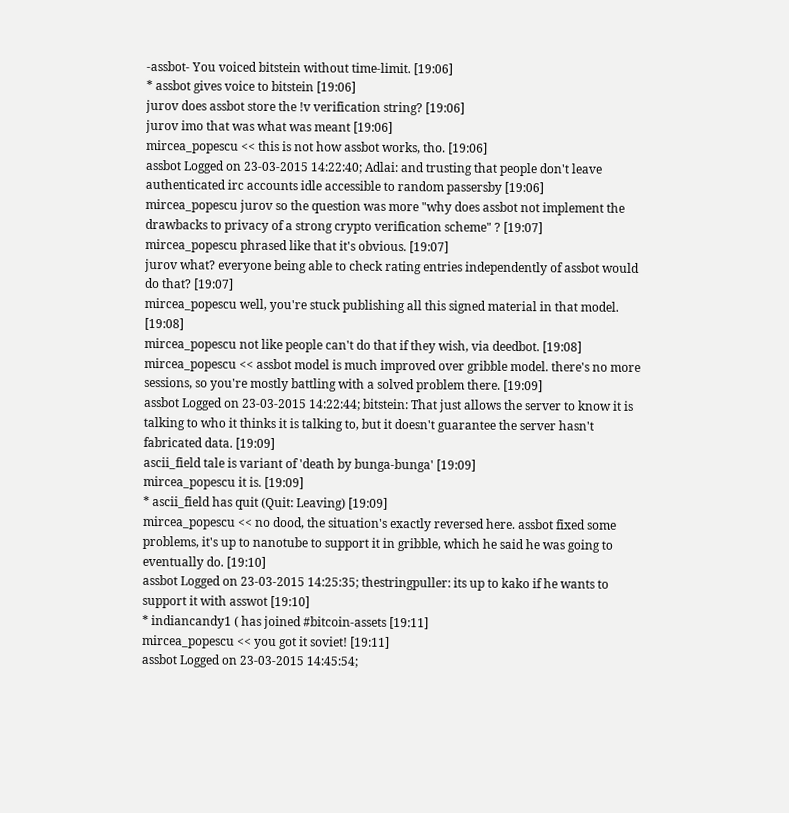-assbot- You voiced bitstein without time-limit. [19:06]
* assbot gives voice to bitstein [19:06]
jurov does assbot store the !v verification string? [19:06]
jurov imo that was what was meant [19:06]
mircea_popescu << this is not how assbot works, tho. [19:06]
assbot Logged on 23-03-2015 14:22:40; Adlai: and trusting that people don't leave authenticated irc accounts idle accessible to random passersby [19:06]
mircea_popescu jurov so the question was more "why does assbot not implement the drawbacks to privacy of a strong crypto verification scheme" ? [19:07]
mircea_popescu phrased like that it's obvious. [19:07]
jurov what? everyone being able to check rating entries independently of assbot would do that? [19:07]
mircea_popescu well, you're stuck publishing all this signed material in that model. [19:08]
mircea_popescu not like people can't do that if they wish, via deedbot. [19:08]
mircea_popescu << assbot model is much improved over gribble model. there's no more sessions, so you're mostly battling with a solved problem there. [19:09]
assbot Logged on 23-03-2015 14:22:44; bitstein: That just allows the server to know it is talking to who it thinks it is talking to, but it doesn't guarantee the server hasn't fabricated data. [19:09]
ascii_field tale is variant of 'death by bunga-bunga' [19:09]
mircea_popescu it is. [19:09]
* ascii_field has quit (Quit: Leaving) [19:09]
mircea_popescu << no dood, the situation's exactly reversed here. assbot fixed some problems, it's up to nanotube to support it in gribble, which he said he was going to eventually do. [19:10]
assbot Logged on 23-03-2015 14:25:35; thestringpuller: its up to kako if he wants to support it with asswot [19:10]
* indiancandy1 ( has joined #bitcoin-assets [19:11]
mircea_popescu << you got it soviet! [19:11]
assbot Logged on 23-03-2015 14:45:54;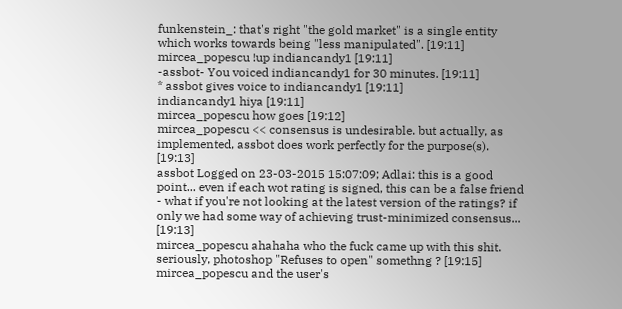funkenstein_: that's right "the gold market" is a single entity which works towards being "less manipulated". [19:11]
mircea_popescu !up indiancandy1 [19:11]
-assbot- You voiced indiancandy1 for 30 minutes. [19:11]
* assbot gives voice to indiancandy1 [19:11]
indiancandy1 hiya [19:11]
mircea_popescu how goes [19:12]
mircea_popescu << consensus is undesirable. but actually, as implemented, assbot does work perfectly for the purpose(s). [19:13]
assbot Logged on 23-03-2015 15:07:09; Adlai: this is a good point... even if each wot rating is signed, this can be a false friend - what if you're not looking at the latest version of the ratings? if only we had some way of achieving trust-minimized consensus... [19:13]
mircea_popescu ahahaha who the fuck came up with this shit. seriously, photoshop "Refuses to open" somethng ? [19:15]
mircea_popescu and the user's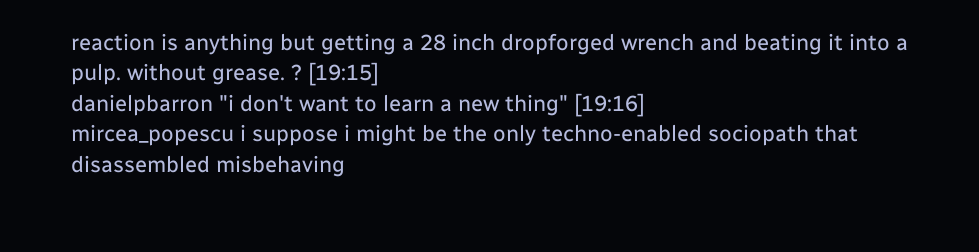reaction is anything but getting a 28 inch dropforged wrench and beating it into a pulp. without grease. ? [19:15]
danielpbarron "i don't want to learn a new thing" [19:16]
mircea_popescu i suppose i might be the only techno-enabled sociopath that disassembled misbehaving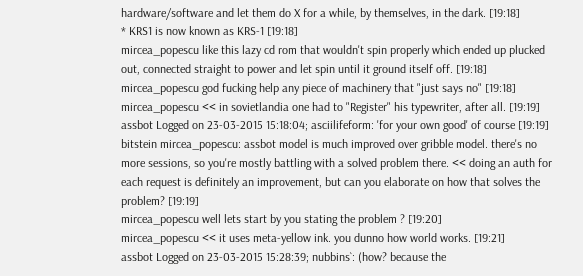hardware/software and let them do X for a while, by themselves, in the dark. [19:18]
* KRS1 is now known as KRS-1 [19:18]
mircea_popescu like this lazy cd rom that wouldn't spin properly which ended up plucked out, connected straight to power and let spin until it ground itself off. [19:18]
mircea_popescu god fucking help any piece of machinery that "just says no" [19:18]
mircea_popescu << in sovietlandia one had to "Register" his typewriter, after all. [19:19]
assbot Logged on 23-03-2015 15:18:04; asciilifeform: 'for your own good' of course [19:19]
bitstein mircea_popescu: assbot model is much improved over gribble model. there's no more sessions, so you're mostly battling with a solved problem there. << doing an auth for each request is definitely an improvement, but can you elaborate on how that solves the problem? [19:19]
mircea_popescu well lets start by you stating the problem ? [19:20]
mircea_popescu << it uses meta-yellow ink. you dunno how world works. [19:21]
assbot Logged on 23-03-2015 15:28:39; nubbins`: (how? because the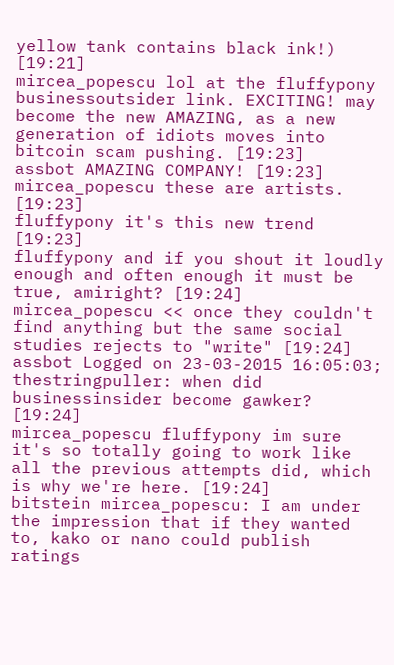yellow tank contains black ink!) [19:21]
mircea_popescu lol at the fluffypony businessoutsider link. EXCITING! may become the new AMAZING, as a new generation of idiots moves into bitcoin scam pushing. [19:23]
assbot AMAZING COMPANY! [19:23]
mircea_popescu these are artists. [19:23]
fluffypony it's this new trend [19:23]
fluffypony and if you shout it loudly enough and often enough it must be true, amiright? [19:24]
mircea_popescu << once they couldn't find anything but the same social studies rejects to "write" [19:24]
assbot Logged on 23-03-2015 16:05:03; thestringpuller: when did businessinsider become gawker? [19:24]
mircea_popescu fluffypony im sure it's so totally going to work like all the previous attempts did, which is why we're here. [19:24]
bitstein mircea_popescu: I am under the impression that if they wanted to, kako or nano could publish ratings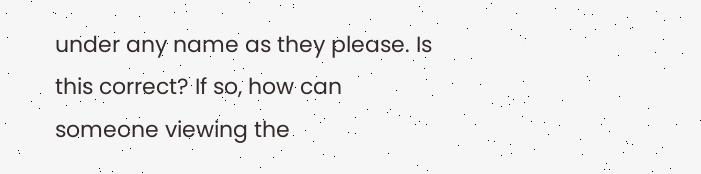under any name as they please. Is this correct? If so, how can someone viewing the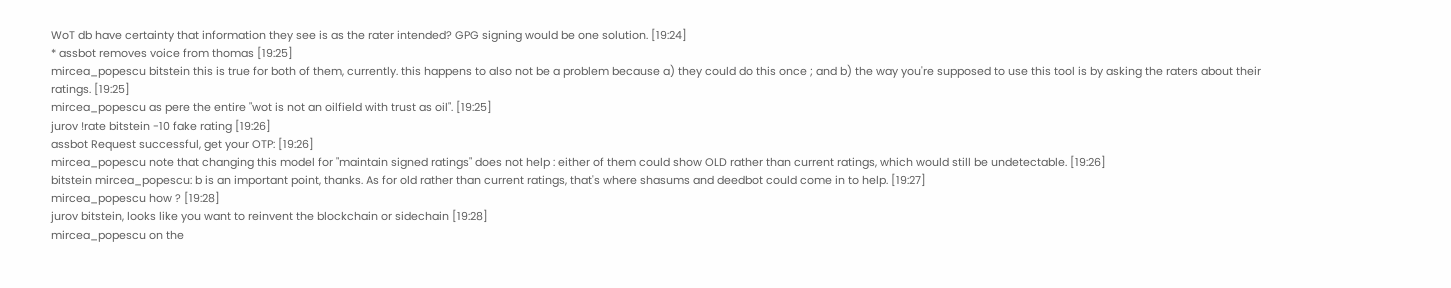WoT db have certainty that information they see is as the rater intended? GPG signing would be one solution. [19:24]
* assbot removes voice from thomas [19:25]
mircea_popescu bitstein this is true for both of them, currently. this happens to also not be a problem because a) they could do this once ; and b) the way you're supposed to use this tool is by asking the raters about their ratings. [19:25]
mircea_popescu as pere the entire "wot is not an oilfield with trust as oil". [19:25]
jurov !rate bitstein -10 fake rating [19:26]
assbot Request successful, get your OTP: [19:26]
mircea_popescu note that changing this model for "maintain signed ratings" does not help : either of them could show OLD rather than current ratings, which would still be undetectable. [19:26]
bitstein mircea_popescu: b is an important point, thanks. As for old rather than current ratings, that's where shasums and deedbot could come in to help. [19:27]
mircea_popescu how ? [19:28]
jurov bitstein, looks like you want to reinvent the blockchain or sidechain [19:28]
mircea_popescu on the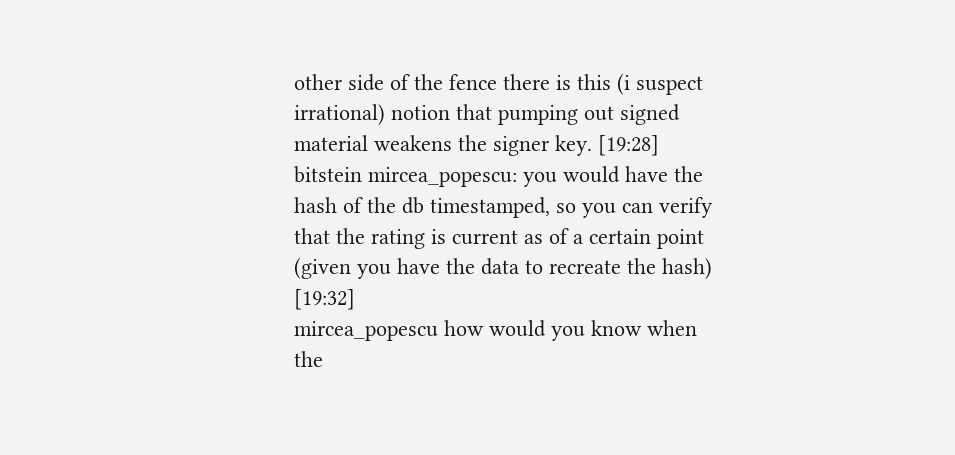other side of the fence there is this (i suspect irrational) notion that pumping out signed material weakens the signer key. [19:28]
bitstein mircea_popescu: you would have the hash of the db timestamped, so you can verify that the rating is current as of a certain point (given you have the data to recreate the hash) [19:32]
mircea_popescu how would you know when the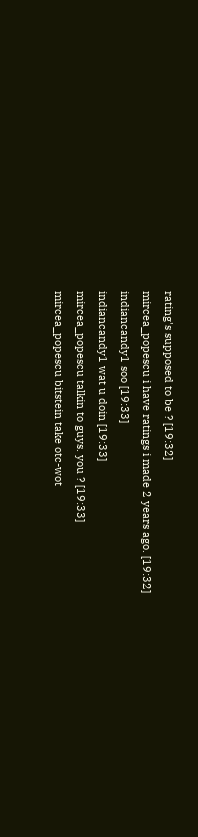rating's supposed to be ? [19:32]
mircea_popescu i have ratings i made 2 years ago. [19:32]
indiancandy1 soo [19:33]
indiancandy1 wat u doin [19:33]
mircea_popescu talkin to guys. you ? [19:33]
mircea_popescu bitstein take otc-wot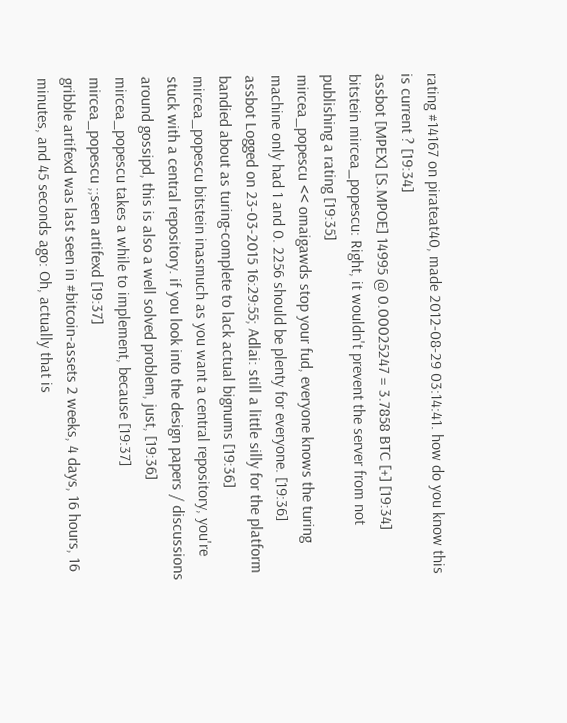rating #14167 on pirateat40, made 2012-08-29 03:14:41. how do you know this is current ? [19:34]
assbot [MPEX] [S.MPOE] 14995 @ 0.00025247 = 3.7858 BTC [+] [19:34]
bitstein mircea_popescu: Right, it wouldn't prevent the server from not publishing a rating [19:35]
mircea_popescu << omaigawds stop your fud, everyone knows the turing machine only had 1 and 0. 2256 should be plenty for everyone. [19:36]
assbot Logged on 23-03-2015 16:29:55; Adlai: still a little silly for the platform bandied about as turing-complete to lack actual bignums [19:36]
mircea_popescu bitstein inasmuch as you want a central repository, you're stuck with a central repository. if you look into the design papers / discussions around gossipd, this is also a well solved problem, just, [19:36]
mircea_popescu takes a while to implement, because [19:37]
mircea_popescu ;;seen artifexd [19:37]
gribble artifexd was last seen in #bitcoin-assets 2 weeks, 4 days, 16 hours, 16 minutes, and 45 seconds ago: Oh, actually that is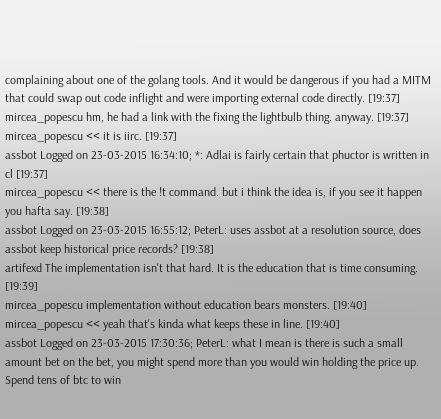complaining about one of the golang tools. And it would be dangerous if you had a MITM that could swap out code inflight and were importing external code directly. [19:37]
mircea_popescu hm, he had a link with the fixing the lightbulb thing. anyway. [19:37]
mircea_popescu << it is iirc. [19:37]
assbot Logged on 23-03-2015 16:34:10; *: Adlai is fairly certain that phuctor is written in cl [19:37]
mircea_popescu << there is the !t command. but i think the idea is, if you see it happen you hafta say. [19:38]
assbot Logged on 23-03-2015 16:55:12; PeterL: uses assbot at a resolution source, does assbot keep historical price records? [19:38]
artifexd The implementation isn't that hard. It is the education that is time consuming. [19:39]
mircea_popescu implementation without education bears monsters. [19:40]
mircea_popescu << yeah that's kinda what keeps these in line. [19:40]
assbot Logged on 23-03-2015 17:30:36; PeterL: what I mean is there is such a small amount bet on the bet, you might spend more than you would win holding the price up. Spend tens of btc to win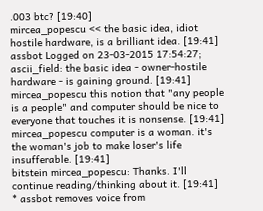.003 btc? [19:40]
mircea_popescu << the basic idea, idiot hostile hardware, is a brilliant idea. [19:41]
assbot Logged on 23-03-2015 17:54:27; ascii_field: the basic idea - owner-hostile hardware - is gaining ground. [19:41]
mircea_popescu this notion that "any people is a people" and computer should be nice to everyone that touches it is nonsense. [19:41]
mircea_popescu computer is a woman. it's the woman's job to make loser's life insufferable. [19:41]
bitstein mircea_popescu: Thanks. I'll continue reading/thinking about it. [19:41]
* assbot removes voice from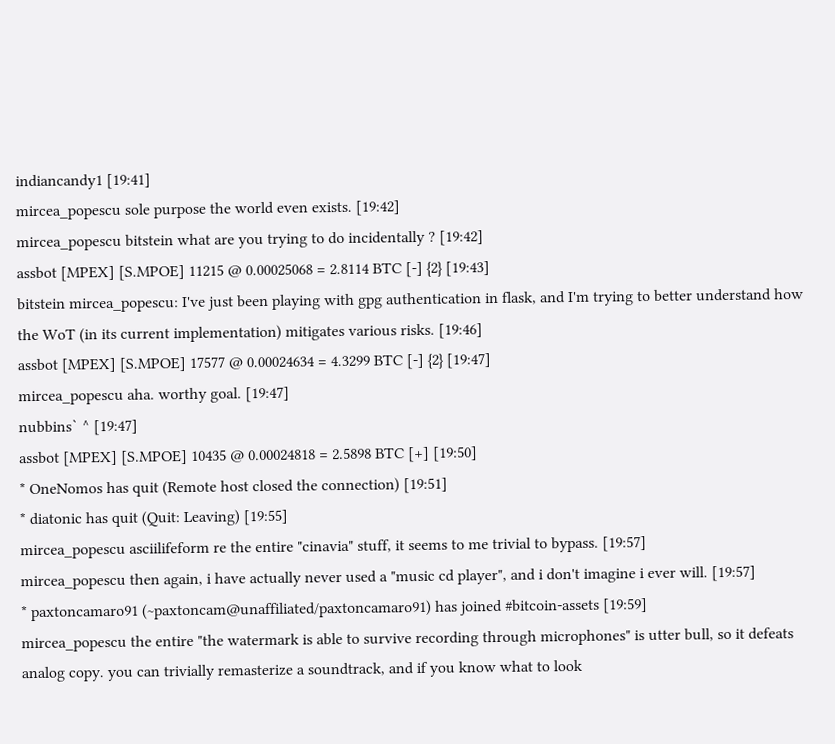indiancandy1 [19:41]
mircea_popescu sole purpose the world even exists. [19:42]
mircea_popescu bitstein what are you trying to do incidentally ? [19:42]
assbot [MPEX] [S.MPOE] 11215 @ 0.00025068 = 2.8114 BTC [-] {2} [19:43]
bitstein mircea_popescu: I've just been playing with gpg authentication in flask, and I'm trying to better understand how the WoT (in its current implementation) mitigates various risks. [19:46]
assbot [MPEX] [S.MPOE] 17577 @ 0.00024634 = 4.3299 BTC [-] {2} [19:47]
mircea_popescu aha. worthy goal. [19:47]
nubbins` ^ [19:47]
assbot [MPEX] [S.MPOE] 10435 @ 0.00024818 = 2.5898 BTC [+] [19:50]
* OneNomos has quit (Remote host closed the connection) [19:51]
* diatonic has quit (Quit: Leaving) [19:55]
mircea_popescu asciilifeform re the entire "cinavia" stuff, it seems to me trivial to bypass. [19:57]
mircea_popescu then again, i have actually never used a "music cd player", and i don't imagine i ever will. [19:57]
* paxtoncamaro91 (~paxtoncam@unaffiliated/paxtoncamaro91) has joined #bitcoin-assets [19:59]
mircea_popescu the entire "the watermark is able to survive recording through microphones" is utter bull, so it defeats analog copy. you can trivially remasterize a soundtrack, and if you know what to look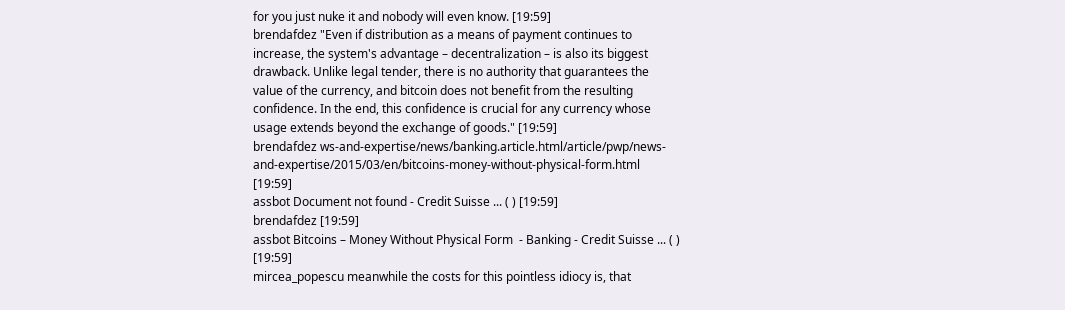for you just nuke it and nobody will even know. [19:59]
brendafdez "Even if distribution as a means of payment continues to increase, the system's advantage – decentralization – is also its biggest drawback. Unlike legal tender, there is no authority that guarantees the value of the currency, and bitcoin does not benefit from the resulting confidence. In the end, this confidence is crucial for any currency whose usage extends beyond the exchange of goods." [19:59]
brendafdez ws-and-expertise/news/banking.article.html/article/pwp/news-and-expertise/2015/03/en/bitcoins-money-without-physical-form.html [19:59]
assbot Document not found - Credit Suisse ... ( ) [19:59]
brendafdez [19:59]
assbot Bitcoins – Money Without Physical Form  - Banking - Credit Suisse ... ( ) [19:59]
mircea_popescu meanwhile the costs for this pointless idiocy is, that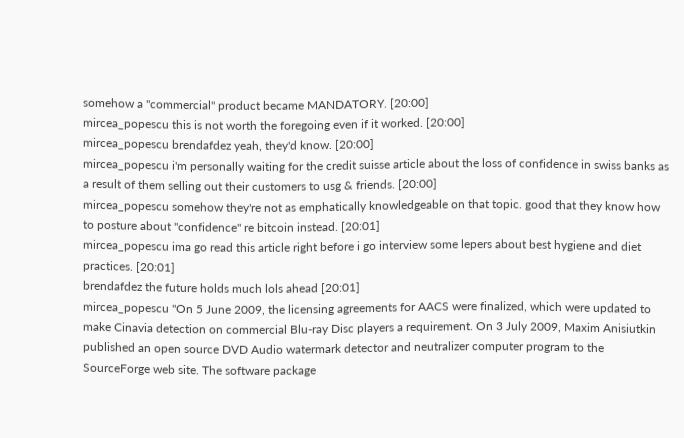somehow a "commercial" product became MANDATORY. [20:00]
mircea_popescu this is not worth the foregoing even if it worked. [20:00]
mircea_popescu brendafdez yeah, they'd know. [20:00]
mircea_popescu i'm personally waiting for the credit suisse article about the loss of confidence in swiss banks as a result of them selling out their customers to usg & friends. [20:00]
mircea_popescu somehow they're not as emphatically knowledgeable on that topic. good that they know how to posture about "confidence" re bitcoin instead. [20:01]
mircea_popescu ima go read this article right before i go interview some lepers about best hygiene and diet practices. [20:01]
brendafdez the future holds much lols ahead [20:01]
mircea_popescu "On 5 June 2009, the licensing agreements for AACS were finalized, which were updated to make Cinavia detection on commercial Blu-ray Disc players a requirement. On 3 July 2009, Maxim Anisiutkin published an open source DVD Audio watermark detector and neutralizer computer program to the SourceForge web site. The software package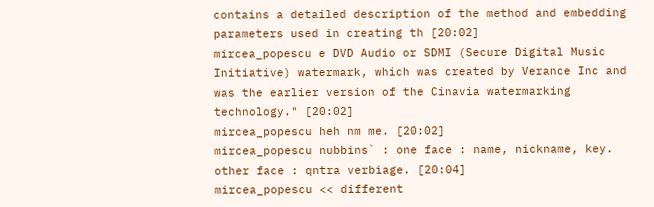contains a detailed description of the method and embedding parameters used in creating th [20:02]
mircea_popescu e DVD Audio or SDMI (Secure Digital Music Initiative) watermark, which was created by Verance Inc and was the earlier version of the Cinavia watermarking technology." [20:02]
mircea_popescu heh nm me. [20:02]
mircea_popescu nubbins` : one face : name, nickname, key. other face : qntra verbiage. [20:04]
mircea_popescu << different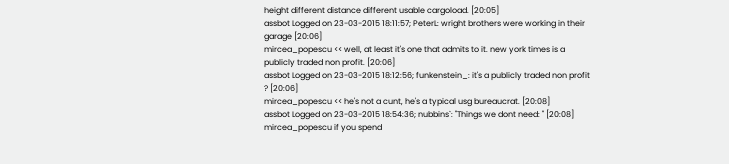height different distance different usable cargoload. [20:05]
assbot Logged on 23-03-2015 18:11:57; PeterL: wright brothers were working in their garage [20:06]
mircea_popescu << well, at least it's one that admits to it. new york times is a publicly traded non profit. [20:06]
assbot Logged on 23-03-2015 18:12:56; funkenstein_: it's a publicly traded non profit ? [20:06]
mircea_popescu << he's not a cunt, he's a typical usg bureaucrat. [20:08]
assbot Logged on 23-03-2015 18:54:36; nubbins`: "Things we dont need: " [20:08]
mircea_popescu if you spend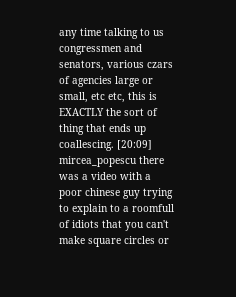any time talking to us congressmen and senators, various czars of agencies large or small, etc etc, this is EXACTLY the sort of thing that ends up coallescing. [20:09]
mircea_popescu there was a video with a poor chinese guy trying to explain to a roomfull of idiots that you can't make square circles or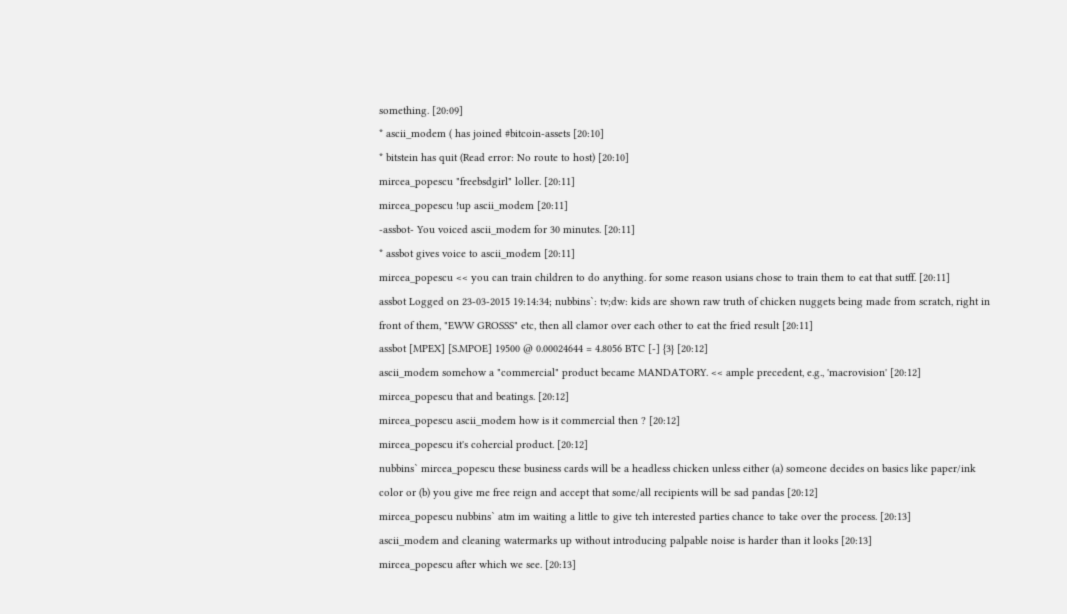something. [20:09]
* ascii_modem ( has joined #bitcoin-assets [20:10]
* bitstein has quit (Read error: No route to host) [20:10]
mircea_popescu "freebsdgirl" loller. [20:11]
mircea_popescu !up ascii_modem [20:11]
-assbot- You voiced ascii_modem for 30 minutes. [20:11]
* assbot gives voice to ascii_modem [20:11]
mircea_popescu << you can train children to do anything. for some reason usians chose to train them to eat that sutff. [20:11]
assbot Logged on 23-03-2015 19:14:34; nubbins`: tv;dw: kids are shown raw truth of chicken nuggets being made from scratch, right in front of them, "EWW GROSSS" etc, then all clamor over each other to eat the fried result [20:11]
assbot [MPEX] [S.MPOE] 19500 @ 0.00024644 = 4.8056 BTC [-] {3} [20:12]
ascii_modem somehow a "commercial" product became MANDATORY. << ample precedent, e.g., 'macrovision' [20:12]
mircea_popescu that and beatings. [20:12]
mircea_popescu ascii_modem how is it commercial then ? [20:12]
mircea_popescu it's cohercial product. [20:12]
nubbins` mircea_popescu these business cards will be a headless chicken unless either (a) someone decides on basics like paper/ink color or (b) you give me free reign and accept that some/all recipients will be sad pandas [20:12]
mircea_popescu nubbins` atm im waiting a little to give teh interested parties chance to take over the process. [20:13]
ascii_modem and cleaning watermarks up without introducing palpable noise is harder than it looks [20:13]
mircea_popescu after which we see. [20:13]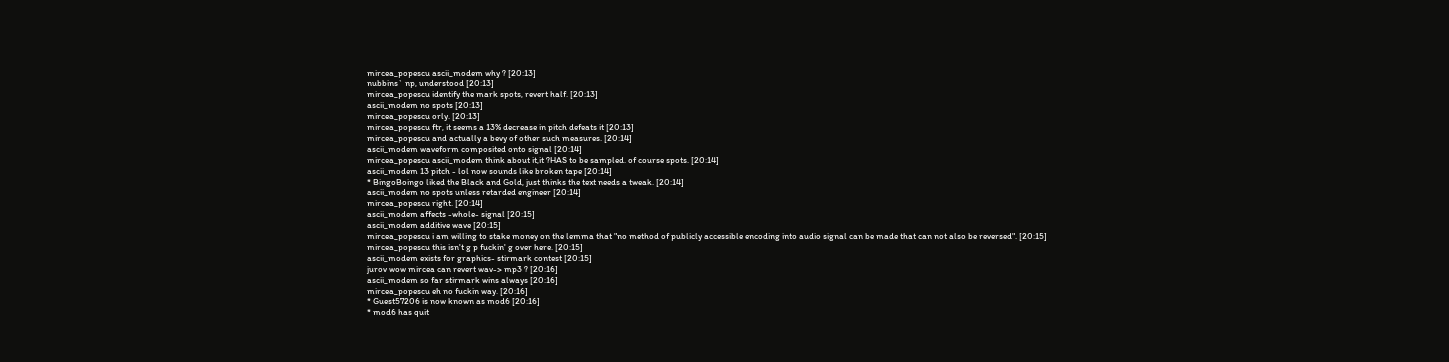mircea_popescu ascii_modem why ? [20:13]
nubbins` np, understood [20:13]
mircea_popescu identify the mark spots, revert half. [20:13]
ascii_modem no spots [20:13]
mircea_popescu orly. [20:13]
mircea_popescu ftr, it seems a 13% decrease in pitch defeats it [20:13]
mircea_popescu and actually a bevy of other such measures. [20:14]
ascii_modem waveform composited onto signal [20:14]
mircea_popescu ascii_modem think about it,it ?HAS to be sampled. of course spots. [20:14]
ascii_modem 13 pitch - lol now sounds like broken tape [20:14]
* BingoBoingo liked the Black and Gold, just thinks the text needs a tweak. [20:14]
ascii_modem no spots unless retarded engineer [20:14]
mircea_popescu right. [20:14]
ascii_modem affects -whole- signal [20:15]
ascii_modem additive wave [20:15]
mircea_popescu i am willing to stake money on the lemma that "no method of publicly accessible encoding into audio signal can be made that can not also be reversed". [20:15]
mircea_popescu this isn't g p fuckin' g over here. [20:15]
ascii_modem exists for graphics- stirmark contest [20:15]
jurov wow mircea can revert wav-> mp3 ? [20:16]
ascii_modem so far stirmark wins always [20:16]
mircea_popescu eh no fuckin way. [20:16]
* Guest57206 is now known as mod6 [20:16]
* mod6 has quit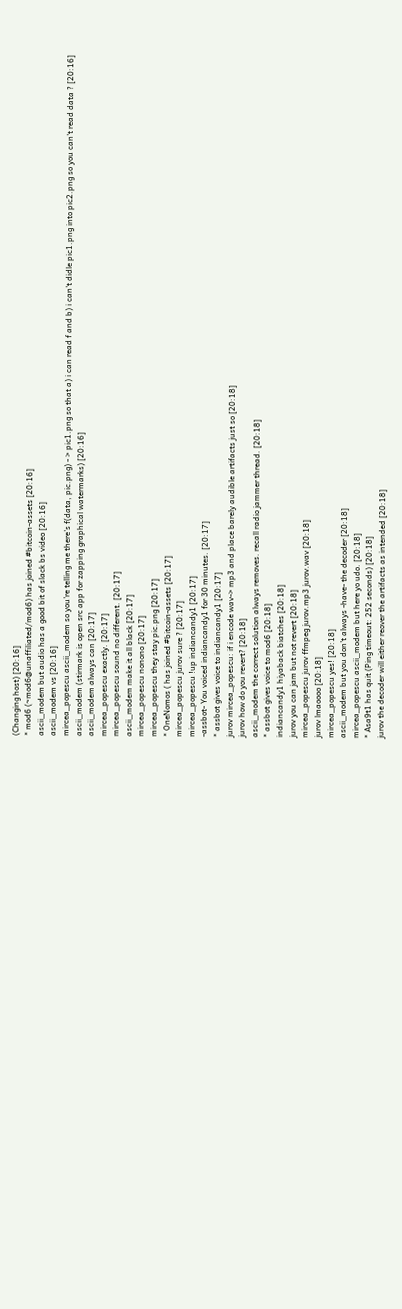(Changing host) [20:16]
* mod6 (~mod6@unaffiliated/mod6) has joined #bitcoin-assets [20:16]
ascii_modem but audio has a good bit of slack bs video [20:16]
ascii_modem vs [20:16]
mircea_popescu ascii_modem so you're telling me there's f(data, pic.png) - > pic1.png so that a) i can read f and b) i can't didle pic1.png into pic2.png so you can't read data ? [20:16]
ascii_modem (stirmark is open src app for zapping graphical watermarks) [20:16]
ascii_modem always can [20:17]
mircea_popescu exactly. [20:17]
mircea_popescu sound no different. [20:17]
ascii_modem make it all black [20:17]
mircea_popescu nonono [20:17]
mircea_popescu they stay pic.png [20:17]
* OneNomos ( has joined #bitcoin-assets [20:17]
mircea_popescu jurov sure ? [20:17]
mircea_popescu !up indiancandy1 [20:17]
-assbot- You voiced indiancandy1 for 30 minutes. [20:17]
* assbot gives voice to indiancandy1 [20:17]
jurov mircea_popescu: if i encode wav-> mp3 and place barely audible artifacts just so [20:18]
jurov how do you revert? [20:18]
ascii_modem the correct solution always removes. recall radio jammer thread. [20:18]
* assbot gives voice to mod6 [20:18]
indiancandy1 hiyaback biatches [20:18]
jurov you can jam but not revert [20:18]
mircea_popescu jurov ffmpeg jurov.mp3 jurov.wav [20:18]
jurov lmaoooo [20:18]
mircea_popescu yes! [20:18]
ascii_modem but you don't always -have- the decoder [20:18]
mircea_popescu ascii_modem but here yo udo. [20:18]
* Asa9t1 has quit (Ping timeout: 252 seconds) [20:18]
jurov the decoder will either reover the artifacts as intended [20:18]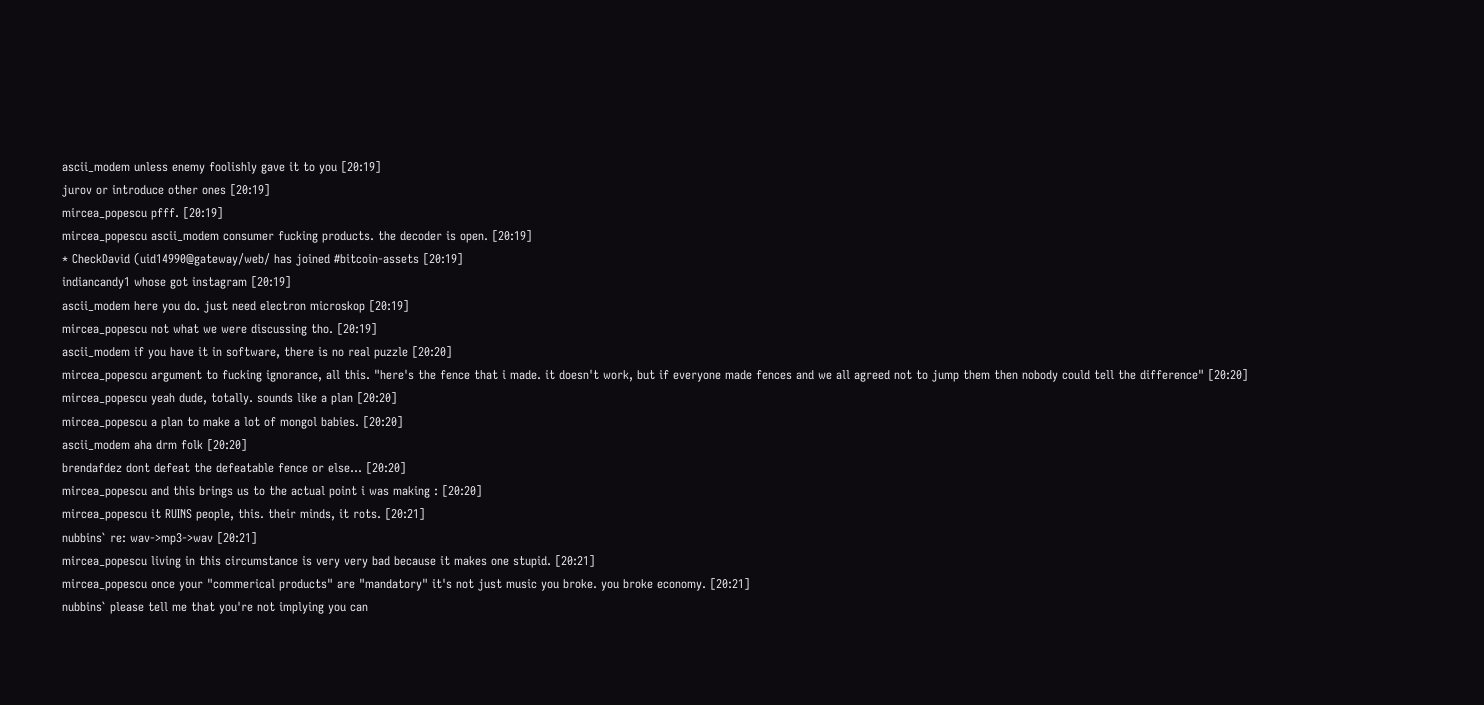ascii_modem unless enemy foolishly gave it to you [20:19]
jurov or introduce other ones [20:19]
mircea_popescu pfff. [20:19]
mircea_popescu ascii_modem consumer fucking products. the decoder is open. [20:19]
* CheckDavid (uid14990@gateway/web/ has joined #bitcoin-assets [20:19]
indiancandy1 whose got instagram [20:19]
ascii_modem here you do. just need electron microskop [20:19]
mircea_popescu not what we were discussing tho. [20:19]
ascii_modem if you have it in software, there is no real puzzle [20:20]
mircea_popescu argument to fucking ignorance, all this. "here's the fence that i made. it doesn't work, but if everyone made fences and we all agreed not to jump them then nobody could tell the difference" [20:20]
mircea_popescu yeah dude, totally. sounds like a plan [20:20]
mircea_popescu a plan to make a lot of mongol babies. [20:20]
ascii_modem aha drm folk [20:20]
brendafdez dont defeat the defeatable fence or else... [20:20]
mircea_popescu and this brings us to the actual point i was making : [20:20]
mircea_popescu it RUINS people, this. their minds, it rots. [20:21]
nubbins` re: wav->mp3->wav [20:21]
mircea_popescu living in this circumstance is very very bad because it makes one stupid. [20:21]
mircea_popescu once your "commerical products" are "mandatory" it's not just music you broke. you broke economy. [20:21]
nubbins` please tell me that you're not implying you can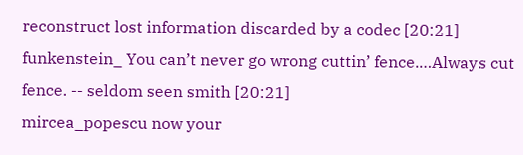reconstruct lost information discarded by a codec [20:21]
funkenstein_ You can’t never go wrong cuttin’ fence.…Always cut fence. -- seldom seen smith [20:21]
mircea_popescu now your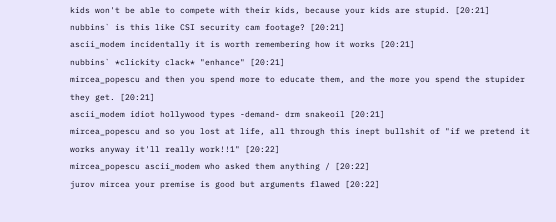kids won't be able to compete with their kids, because your kids are stupid. [20:21]
nubbins` is this like CSI security cam footage? [20:21]
ascii_modem incidentally it is worth remembering how it works [20:21]
nubbins` *clickity clack* "enhance" [20:21]
mircea_popescu and then you spend more to educate them, and the more you spend the stupider they get. [20:21]
ascii_modem idiot hollywood types -demand- drm snakeoil [20:21]
mircea_popescu and so you lost at life, all through this inept bullshit of "if we pretend it works anyway it'll really work!!1" [20:22]
mircea_popescu ascii_modem who asked them anything / [20:22]
jurov mircea your premise is good but arguments flawed [20:22]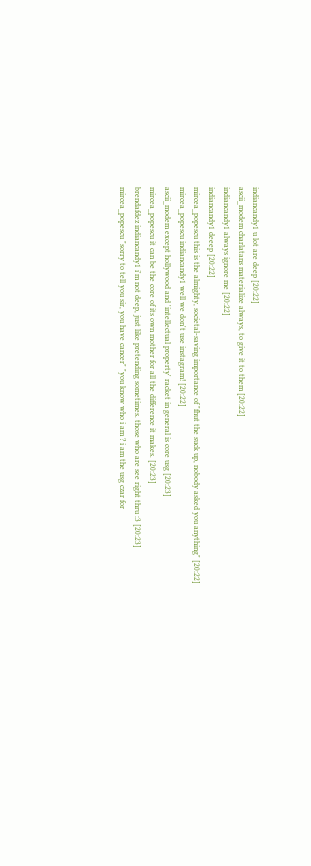indiancandy1 u lot are deep [20:22]
ascii_modem charlatans materialize always, to give it to them [20:22]
indiancandy1 always ignore me [20:22]
indiancandy1 deeep [20:22]
mircea_popescu this is the almighty, societal-saving importance of "fhut the suck up, nobody asked you anything" [20:22]
mircea_popescu indiancandy1 well we don't use instagram! [20:22]
ascii_modem except hollywood and 'intellectual property' racket in general is core usg [20:23]
mircea_popescu it can be the core of its own mother for all the difference it makes. [20:23]
brendafdez indiancandy1 i'm not deep, just like pretending sometimes. those who are see right thru :3 [20:23]
mircea_popescu "sorry to tell you sir, you have cancer" "you know who i am ? i am the usg czar for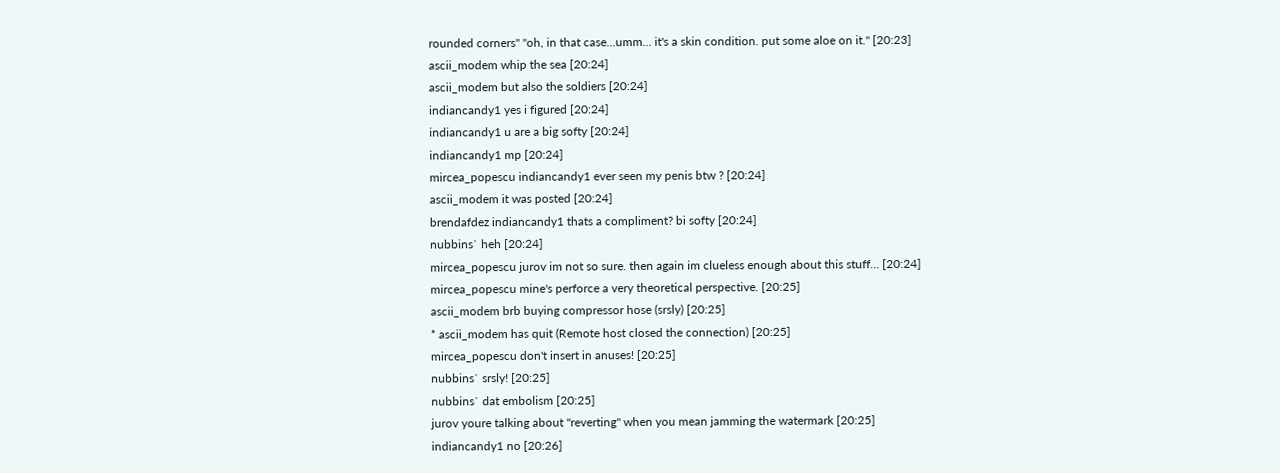rounded corners" "oh, in that case...umm... it's a skin condition. put some aloe on it." [20:23]
ascii_modem whip the sea [20:24]
ascii_modem but also the soldiers [20:24]
indiancandy1 yes i figured [20:24]
indiancandy1 u are a big softy [20:24]
indiancandy1 mp [20:24]
mircea_popescu indiancandy1 ever seen my penis btw ? [20:24]
ascii_modem it was posted [20:24]
brendafdez indiancandy1 thats a compliment? bi softy [20:24]
nubbins` heh [20:24]
mircea_popescu jurov im not so sure. then again im clueless enough about this stuff... [20:24]
mircea_popescu mine's perforce a very theoretical perspective. [20:25]
ascii_modem brb buying compressor hose (srsly) [20:25]
* ascii_modem has quit (Remote host closed the connection) [20:25]
mircea_popescu don't insert in anuses! [20:25]
nubbins` srsly! [20:25]
nubbins` dat embolism [20:25]
jurov youre talking about "reverting" when you mean jamming the watermark [20:25]
indiancandy1 no [20:26]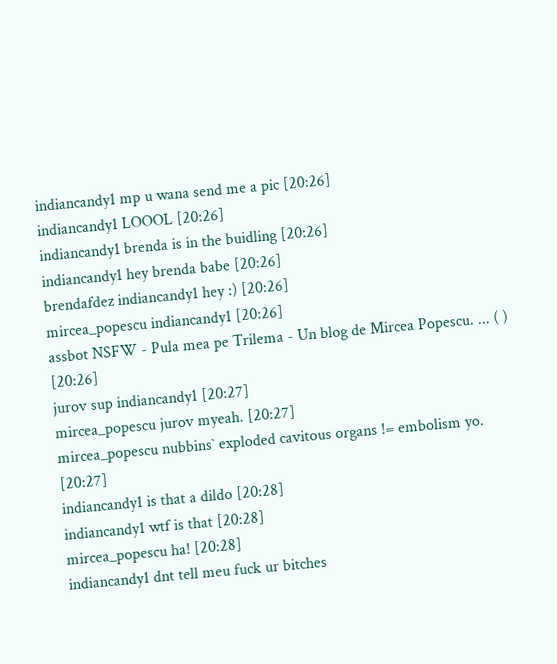indiancandy1 mp u wana send me a pic [20:26]
indiancandy1 LOOOL [20:26]
indiancandy1 brenda is in the buidling [20:26]
indiancandy1 hey brenda babe [20:26]
brendafdez indiancandy1 hey :) [20:26]
mircea_popescu indiancandy1 [20:26]
assbot NSFW - Pula mea pe Trilema - Un blog de Mircea Popescu. ... ( ) [20:26]
jurov sup indiancandy1 [20:27]
mircea_popescu jurov myeah. [20:27]
mircea_popescu nubbins` exploded cavitous organs != embolism yo. [20:27]
indiancandy1 is that a dildo [20:28]
indiancandy1 wtf is that [20:28]
mircea_popescu ha! [20:28]
indiancandy1 dnt tell meu fuck ur bitches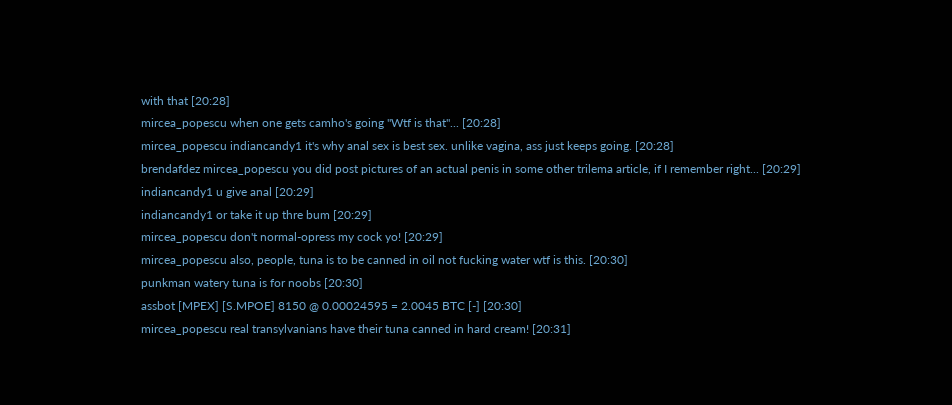with that [20:28]
mircea_popescu when one gets camho's going "Wtf is that"... [20:28]
mircea_popescu indiancandy1 it's why anal sex is best sex. unlike vagina, ass just keeps going. [20:28]
brendafdez mircea_popescu you did post pictures of an actual penis in some other trilema article, if I remember right... [20:29]
indiancandy1 u give anal [20:29]
indiancandy1 or take it up thre bum [20:29]
mircea_popescu don't normal-opress my cock yo! [20:29]
mircea_popescu also, people, tuna is to be canned in oil not fucking water wtf is this. [20:30]
punkman watery tuna is for noobs [20:30]
assbot [MPEX] [S.MPOE] 8150 @ 0.00024595 = 2.0045 BTC [-] [20:30]
mircea_popescu real transylvanians have their tuna canned in hard cream! [20:31]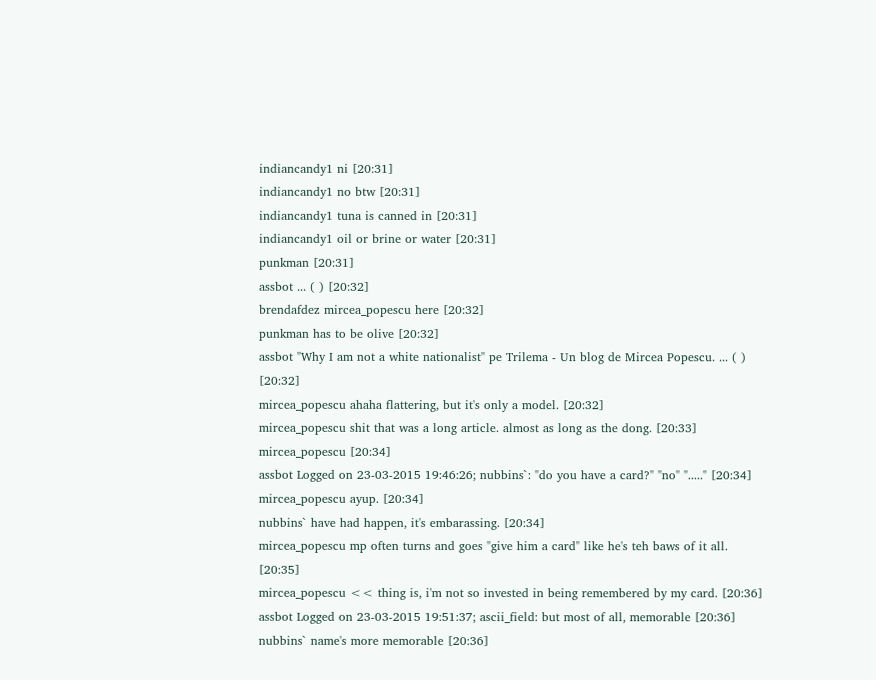indiancandy1 ni [20:31]
indiancandy1 no btw [20:31]
indiancandy1 tuna is canned in [20:31]
indiancandy1 oil or brine or water [20:31]
punkman [20:31]
assbot ... ( ) [20:32]
brendafdez mircea_popescu here [20:32]
punkman has to be olive [20:32]
assbot "Why I am not a white nationalist" pe Trilema - Un blog de Mircea Popescu. ... ( ) [20:32]
mircea_popescu ahaha flattering, but it's only a model. [20:32]
mircea_popescu shit that was a long article. almost as long as the dong. [20:33]
mircea_popescu [20:34]
assbot Logged on 23-03-2015 19:46:26; nubbins`: "do you have a card?" "no" "....." [20:34]
mircea_popescu ayup. [20:34]
nubbins` have had happen, it's embarassing. [20:34]
mircea_popescu mp often turns and goes "give him a card" like he's teh baws of it all. [20:35]
mircea_popescu << thing is, i'm not so invested in being remembered by my card. [20:36]
assbot Logged on 23-03-2015 19:51:37; ascii_field: but most of all, memorable [20:36]
nubbins` name's more memorable [20:36]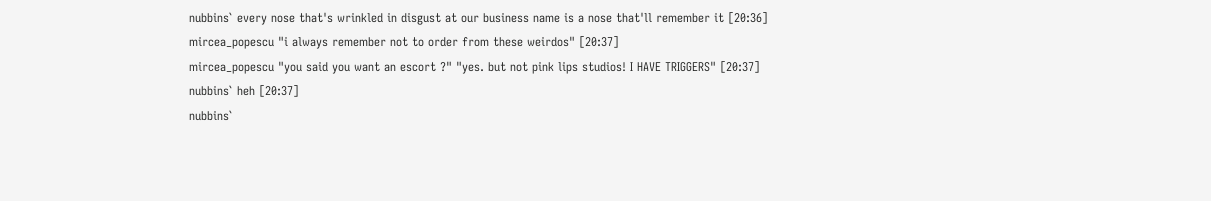nubbins` every nose that's wrinkled in disgust at our business name is a nose that'll remember it [20:36]
mircea_popescu "i always remember not to order from these weirdos" [20:37]
mircea_popescu "you said you want an escort ?" "yes. but not pink lips studios! I HAVE TRIGGERS" [20:37]
nubbins` heh [20:37]
nubbins`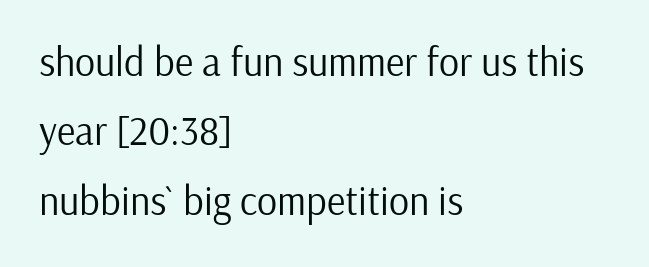should be a fun summer for us this year [20:38]
nubbins` big competition is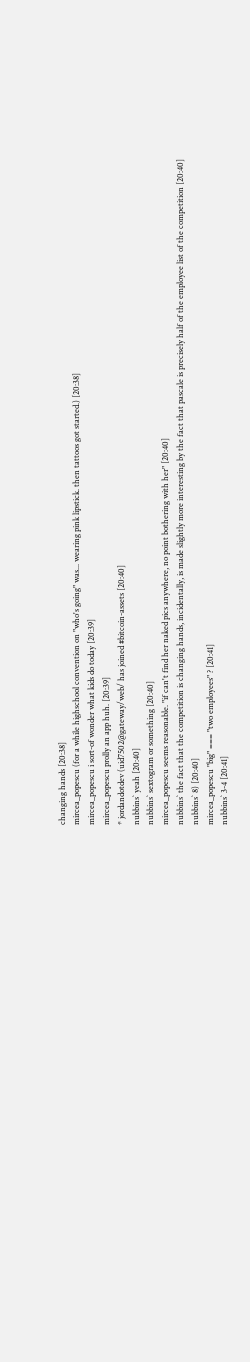changing hands [20:38]
mircea_popescu (for a while highschool convention on "who's going" was... wearing pink lipstick. then tattoos got started.) [20:38]
mircea_popescu i sort-of wonder what kids do today [20:39]
mircea_popescu prolly an app huh. [20:39]
* jordandotdev (uid7502@gateway/web/ has joined #bitcoin-assets [20:40]
nubbins` yeah [20:40]
nubbins` sextogram or something [20:40]
mircea_popescu seems reasonable. "if can't find her naked pics anywhere, no point bothering with her" [20:40]
nubbins` the fact that the competition is changing hands, incidentally, is made slightly more interesting by the fact that pascale is precisely half of the employee list of the competition [20:40]
nubbins` 8) [20:40]
mircea_popescu "big" === "two employees" ? [20:41]
nubbins` 3-4 [20:41]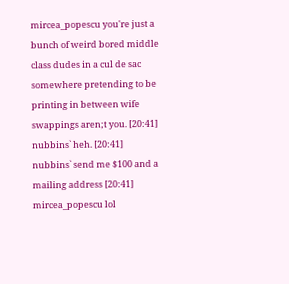mircea_popescu you're just a bunch of weird bored middle class dudes in a cul de sac somewhere pretending to be printing in between wife swappings aren;t you. [20:41]
nubbins` heh. [20:41]
nubbins` send me $100 and a mailing address [20:41]
mircea_popescu lol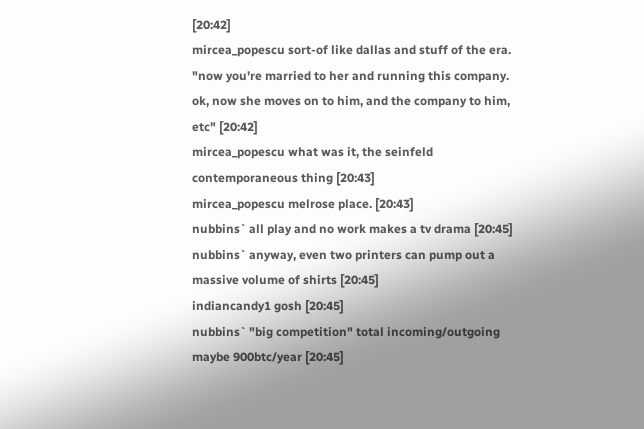[20:42]
mircea_popescu sort-of like dallas and stuff of the era. "now you're married to her and running this company. ok, now she moves on to him, and the company to him, etc" [20:42]
mircea_popescu what was it, the seinfeld contemporaneous thing [20:43]
mircea_popescu melrose place. [20:43]
nubbins` all play and no work makes a tv drama [20:45]
nubbins` anyway, even two printers can pump out a massive volume of shirts [20:45]
indiancandy1 gosh [20:45]
nubbins` "big competition" total incoming/outgoing maybe 900btc/year [20:45]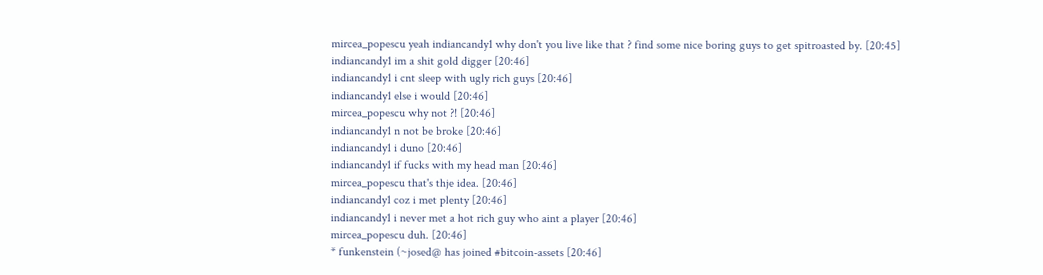mircea_popescu yeah indiancandy1 why don't you live like that ? find some nice boring guys to get spitroasted by. [20:45]
indiancandy1 im a shit gold digger [20:46]
indiancandy1 i cnt sleep with ugly rich guys [20:46]
indiancandy1 else i would [20:46]
mircea_popescu why not ?! [20:46]
indiancandy1 n not be broke [20:46]
indiancandy1 i duno [20:46]
indiancandy1 if fucks with my head man [20:46]
mircea_popescu that's thje idea. [20:46]
indiancandy1 coz i met plenty [20:46]
indiancandy1 i never met a hot rich guy who aint a player [20:46]
mircea_popescu duh. [20:46]
* funkenstein (~josed@ has joined #bitcoin-assets [20:46]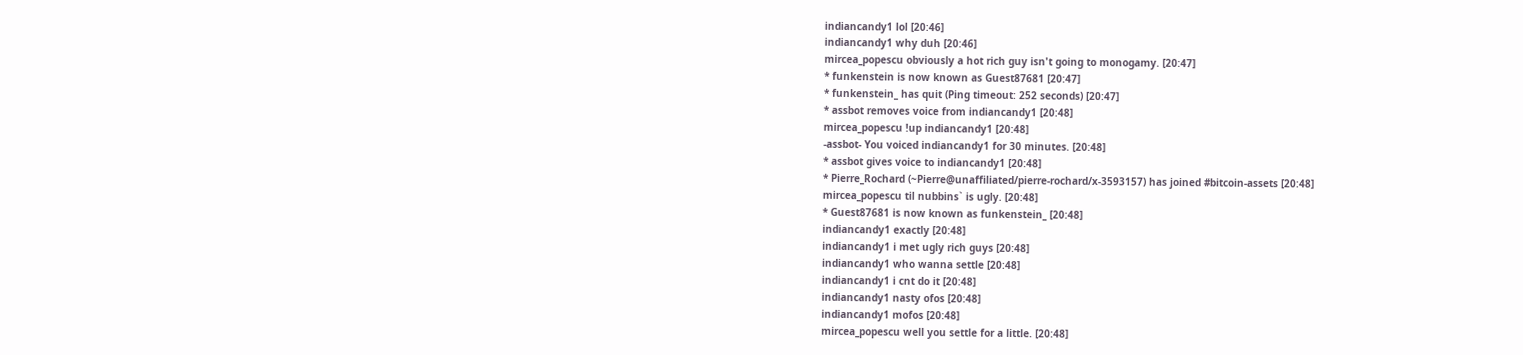indiancandy1 lol [20:46]
indiancandy1 why duh [20:46]
mircea_popescu obviously a hot rich guy isn't going to monogamy. [20:47]
* funkenstein is now known as Guest87681 [20:47]
* funkenstein_ has quit (Ping timeout: 252 seconds) [20:47]
* assbot removes voice from indiancandy1 [20:48]
mircea_popescu !up indiancandy1 [20:48]
-assbot- You voiced indiancandy1 for 30 minutes. [20:48]
* assbot gives voice to indiancandy1 [20:48]
* Pierre_Rochard (~Pierre@unaffiliated/pierre-rochard/x-3593157) has joined #bitcoin-assets [20:48]
mircea_popescu til nubbins` is ugly. [20:48]
* Guest87681 is now known as funkenstein_ [20:48]
indiancandy1 exactly [20:48]
indiancandy1 i met ugly rich guys [20:48]
indiancandy1 who wanna settle [20:48]
indiancandy1 i cnt do it [20:48]
indiancandy1 nasty ofos [20:48]
indiancandy1 mofos [20:48]
mircea_popescu well you settle for a little. [20:48]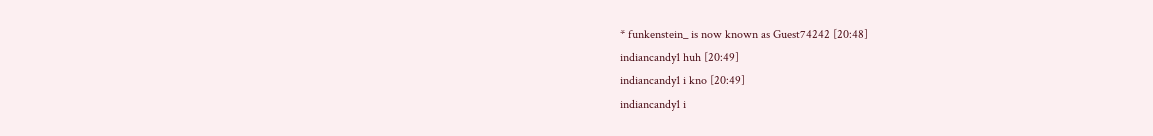* funkenstein_ is now known as Guest74242 [20:48]
indiancandy1 huh [20:49]
indiancandy1 i kno [20:49]
indiancandy1 i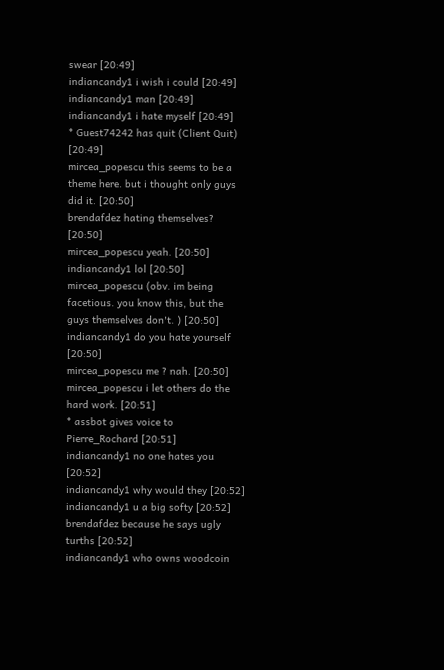swear [20:49]
indiancandy1 i wish i could [20:49]
indiancandy1 man [20:49]
indiancandy1 i hate myself [20:49]
* Guest74242 has quit (Client Quit) [20:49]
mircea_popescu this seems to be a theme here. but i thought only guys did it. [20:50]
brendafdez hating themselves? [20:50]
mircea_popescu yeah. [20:50]
indiancandy1 lol [20:50]
mircea_popescu (obv. im being facetious. you know this, but the guys themselves don't. ) [20:50]
indiancandy1 do you hate yourself [20:50]
mircea_popescu me ? nah. [20:50]
mircea_popescu i let others do the hard work. [20:51]
* assbot gives voice to Pierre_Rochard [20:51]
indiancandy1 no one hates you [20:52]
indiancandy1 why would they [20:52]
indiancandy1 u a big softy [20:52]
brendafdez because he says ugly turths [20:52]
indiancandy1 who owns woodcoin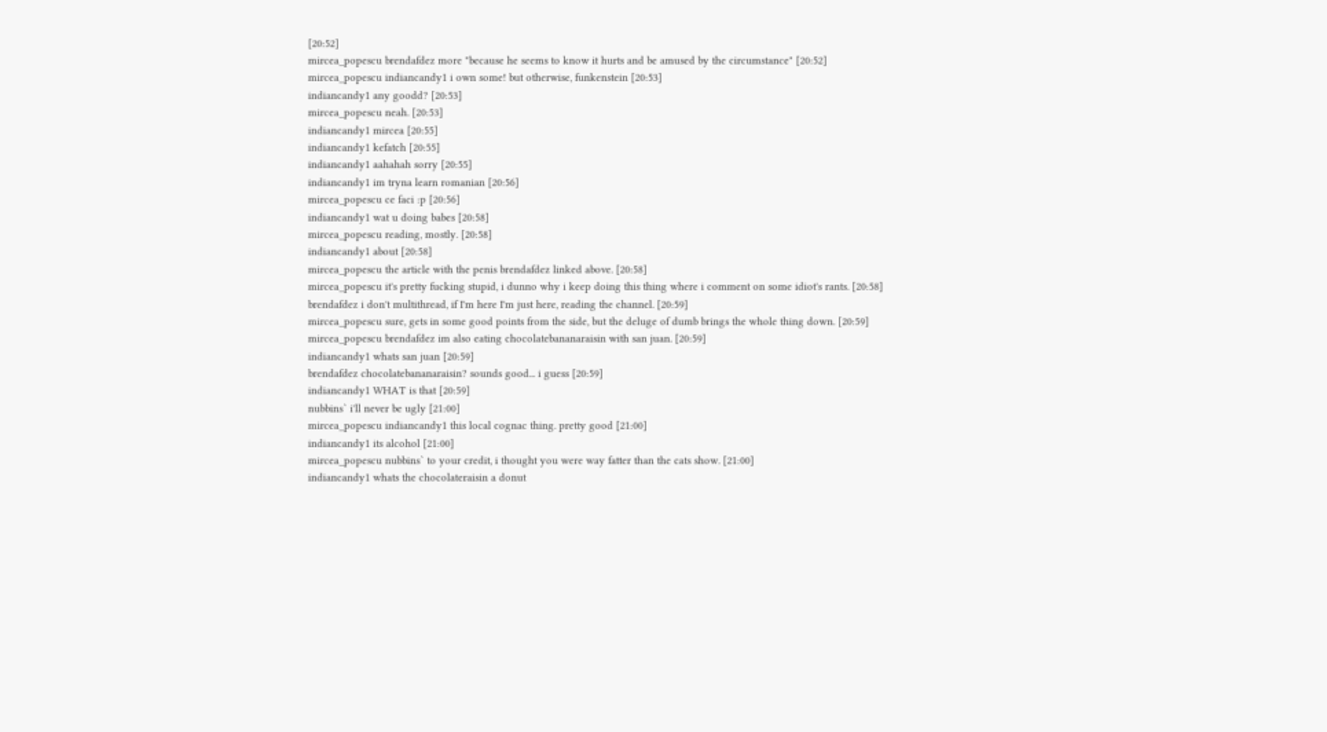[20:52]
mircea_popescu brendafdez more "because he seems to know it hurts and be amused by the circumstance" [20:52]
mircea_popescu indiancandy1 i own some! but otherwise, funkenstein [20:53]
indiancandy1 any goodd? [20:53]
mircea_popescu neah. [20:53]
indiancandy1 mircea [20:55]
indiancandy1 kefatch [20:55]
indiancandy1 aahahah sorry [20:55]
indiancandy1 im tryna learn romanian [20:56]
mircea_popescu ce faci :p [20:56]
indiancandy1 wat u doing babes [20:58]
mircea_popescu reading, mostly. [20:58]
indiancandy1 about [20:58]
mircea_popescu the article with the penis brendafdez linked above. [20:58]
mircea_popescu it's pretty fucking stupid, i dunno why i keep doing this thing where i comment on some idiot's rants. [20:58]
brendafdez i don't multithread, if I'm here I'm just here, reading the channel. [20:59]
mircea_popescu sure, gets in some good points from the side, but the deluge of dumb brings the whole thing down. [20:59]
mircea_popescu brendafdez im also eating chocolatebananaraisin with san juan. [20:59]
indiancandy1 whats san juan [20:59]
brendafdez chocolatebananaraisin? sounds good... i guess [20:59]
indiancandy1 WHAT is that [20:59]
nubbins` i'll never be ugly [21:00]
mircea_popescu indiancandy1 this local cognac thing. pretty good [21:00]
indiancandy1 its alcohol [21:00]
mircea_popescu nubbins` to your credit, i thought you were way fatter than the cats show. [21:00]
indiancandy1 whats the chocolateraisin a donut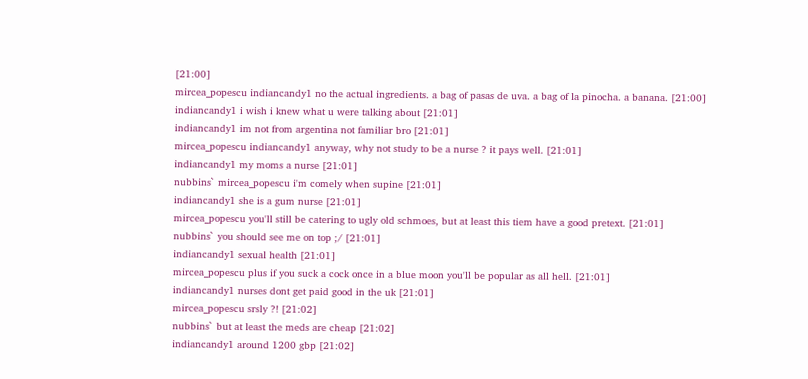[21:00]
mircea_popescu indiancandy1 no the actual ingredients. a bag of pasas de uva. a bag of la pinocha. a banana. [21:00]
indiancandy1 i wish i knew what u were talking about [21:01]
indiancandy1 im not from argentina not familiar bro [21:01]
mircea_popescu indiancandy1 anyway, why not study to be a nurse ? it pays well. [21:01]
indiancandy1 my moms a nurse [21:01]
nubbins` mircea_popescu i'm comely when supine [21:01]
indiancandy1 she is a gum nurse [21:01]
mircea_popescu you'll still be catering to ugly old schmoes, but at least this tiem have a good pretext. [21:01]
nubbins` you should see me on top ;/ [21:01]
indiancandy1 sexual health [21:01]
mircea_popescu plus if you suck a cock once in a blue moon you'll be popular as all hell. [21:01]
indiancandy1 nurses dont get paid good in the uk [21:01]
mircea_popescu srsly ?! [21:02]
nubbins` but at least the meds are cheap [21:02]
indiancandy1 around 1200 gbp [21:02]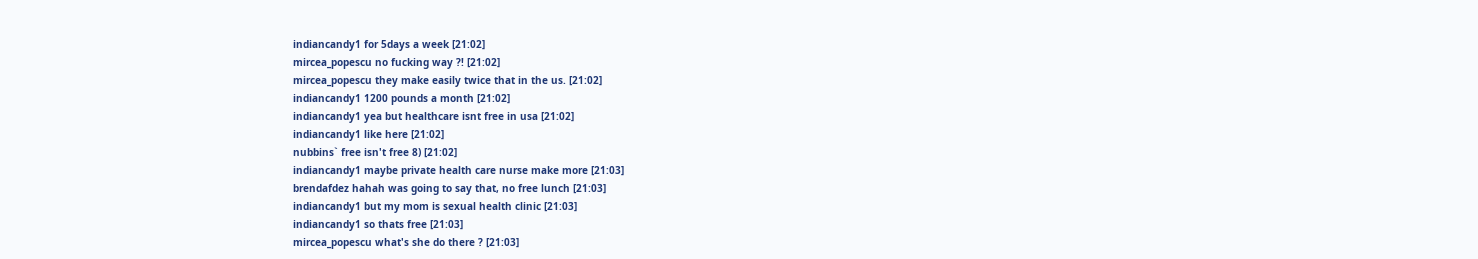indiancandy1 for 5days a week [21:02]
mircea_popescu no fucking way ?! [21:02]
mircea_popescu they make easily twice that in the us. [21:02]
indiancandy1 1200 pounds a month [21:02]
indiancandy1 yea but healthcare isnt free in usa [21:02]
indiancandy1 like here [21:02]
nubbins` free isn't free 8) [21:02]
indiancandy1 maybe private health care nurse make more [21:03]
brendafdez hahah was going to say that, no free lunch [21:03]
indiancandy1 but my mom is sexual health clinic [21:03]
indiancandy1 so thats free [21:03]
mircea_popescu what's she do there ? [21:03]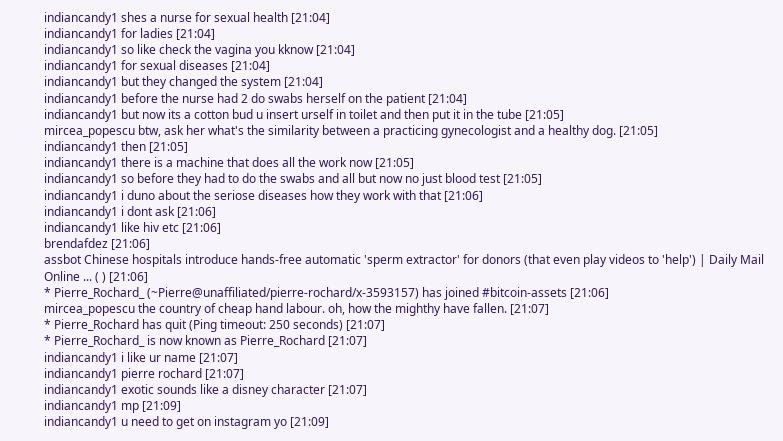indiancandy1 shes a nurse for sexual health [21:04]
indiancandy1 for ladies [21:04]
indiancandy1 so like check the vagina you kknow [21:04]
indiancandy1 for sexual diseases [21:04]
indiancandy1 but they changed the system [21:04]
indiancandy1 before the nurse had 2 do swabs herself on the patient [21:04]
indiancandy1 but now its a cotton bud u insert urself in toilet and then put it in the tube [21:05]
mircea_popescu btw, ask her what's the similarity between a practicing gynecologist and a healthy dog. [21:05]
indiancandy1 then [21:05]
indiancandy1 there is a machine that does all the work now [21:05]
indiancandy1 so before they had to do the swabs and all but now no just blood test [21:05]
indiancandy1 i duno about the seriose diseases how they work with that [21:06]
indiancandy1 i dont ask [21:06]
indiancandy1 like hiv etc [21:06]
brendafdez [21:06]
assbot Chinese hospitals introduce hands-free automatic 'sperm extractor' for donors (that even play videos to 'help') | Daily Mail Online ... ( ) [21:06]
* Pierre_Rochard_ (~Pierre@unaffiliated/pierre-rochard/x-3593157) has joined #bitcoin-assets [21:06]
mircea_popescu the country of cheap hand labour. oh, how the mighthy have fallen. [21:07]
* Pierre_Rochard has quit (Ping timeout: 250 seconds) [21:07]
* Pierre_Rochard_ is now known as Pierre_Rochard [21:07]
indiancandy1 i like ur name [21:07]
indiancandy1 pierre rochard [21:07]
indiancandy1 exotic sounds like a disney character [21:07]
indiancandy1 mp [21:09]
indiancandy1 u need to get on instagram yo [21:09]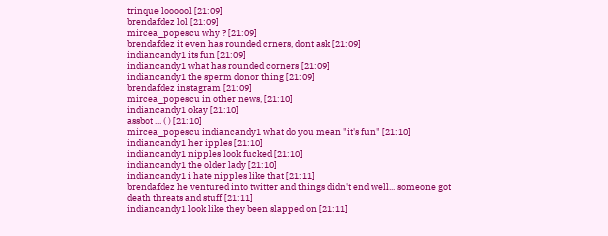trinque loooool [21:09]
brendafdez lol [21:09]
mircea_popescu why ? [21:09]
brendafdez it even has rounded crners, dont ask [21:09]
indiancandy1 its fun [21:09]
indiancandy1 what has rounded corners [21:09]
indiancandy1 the sperm donor thing [21:09]
brendafdez instagram [21:09]
mircea_popescu in other news, [21:10]
indiancandy1 okay [21:10]
assbot ... ( ) [21:10]
mircea_popescu indiancandy1 what do you mean "it's fun" [21:10]
indiancandy1 her ipples [21:10]
indiancandy1 nipples look fucked [21:10]
indiancandy1 the older lady [21:10]
indiancandy1 i hate nipples like that [21:11]
brendafdez he ventured into twitter and things didn't end well... someone got death threats and stuff [21:11]
indiancandy1 look like they been slapped on [21:11]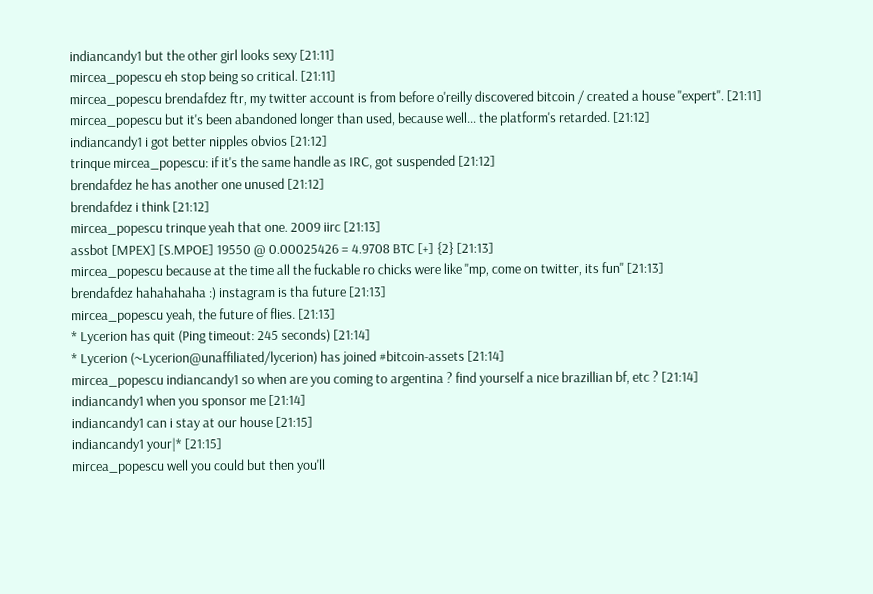indiancandy1 but the other girl looks sexy [21:11]
mircea_popescu eh stop being so critical. [21:11]
mircea_popescu brendafdez ftr, my twitter account is from before o'reilly discovered bitcoin / created a house "expert". [21:11]
mircea_popescu but it's been abandoned longer than used, because well... the platform's retarded. [21:12]
indiancandy1 i got better nipples obvios [21:12]
trinque mircea_popescu: if it's the same handle as IRC, got suspended [21:12]
brendafdez he has another one unused [21:12]
brendafdez i think [21:12]
mircea_popescu trinque yeah that one. 2009 iirc [21:13]
assbot [MPEX] [S.MPOE] 19550 @ 0.00025426 = 4.9708 BTC [+] {2} [21:13]
mircea_popescu because at the time all the fuckable ro chicks were like "mp, come on twitter, its fun" [21:13]
brendafdez hahahahaha :) instagram is tha future [21:13]
mircea_popescu yeah, the future of flies. [21:13]
* Lycerion has quit (Ping timeout: 245 seconds) [21:14]
* Lycerion (~Lycerion@unaffiliated/lycerion) has joined #bitcoin-assets [21:14]
mircea_popescu indiancandy1 so when are you coming to argentina ? find yourself a nice brazillian bf, etc ? [21:14]
indiancandy1 when you sponsor me [21:14]
indiancandy1 can i stay at our house [21:15]
indiancandy1 your|* [21:15]
mircea_popescu well you could but then you'll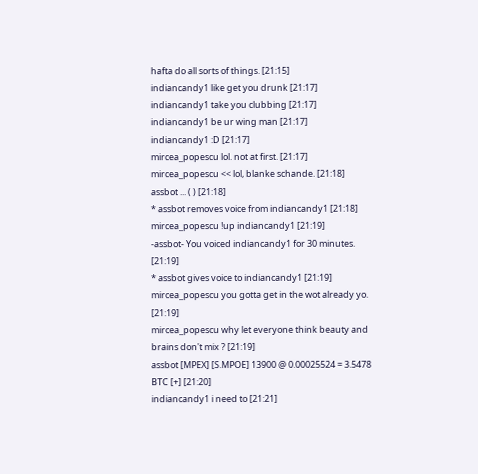hafta do all sorts of things. [21:15]
indiancandy1 like get you drunk [21:17]
indiancandy1 take you clubbing [21:17]
indiancandy1 be ur wing man [21:17]
indiancandy1 :D [21:17]
mircea_popescu lol. not at first. [21:17]
mircea_popescu << lol, blanke schande. [21:18]
assbot ... ( ) [21:18]
* assbot removes voice from indiancandy1 [21:18]
mircea_popescu !up indiancandy1 [21:19]
-assbot- You voiced indiancandy1 for 30 minutes. [21:19]
* assbot gives voice to indiancandy1 [21:19]
mircea_popescu you gotta get in the wot already yo. [21:19]
mircea_popescu why let everyone think beauty and brains don't mix ? [21:19]
assbot [MPEX] [S.MPOE] 13900 @ 0.00025524 = 3.5478 BTC [+] [21:20]
indiancandy1 i need to [21:21]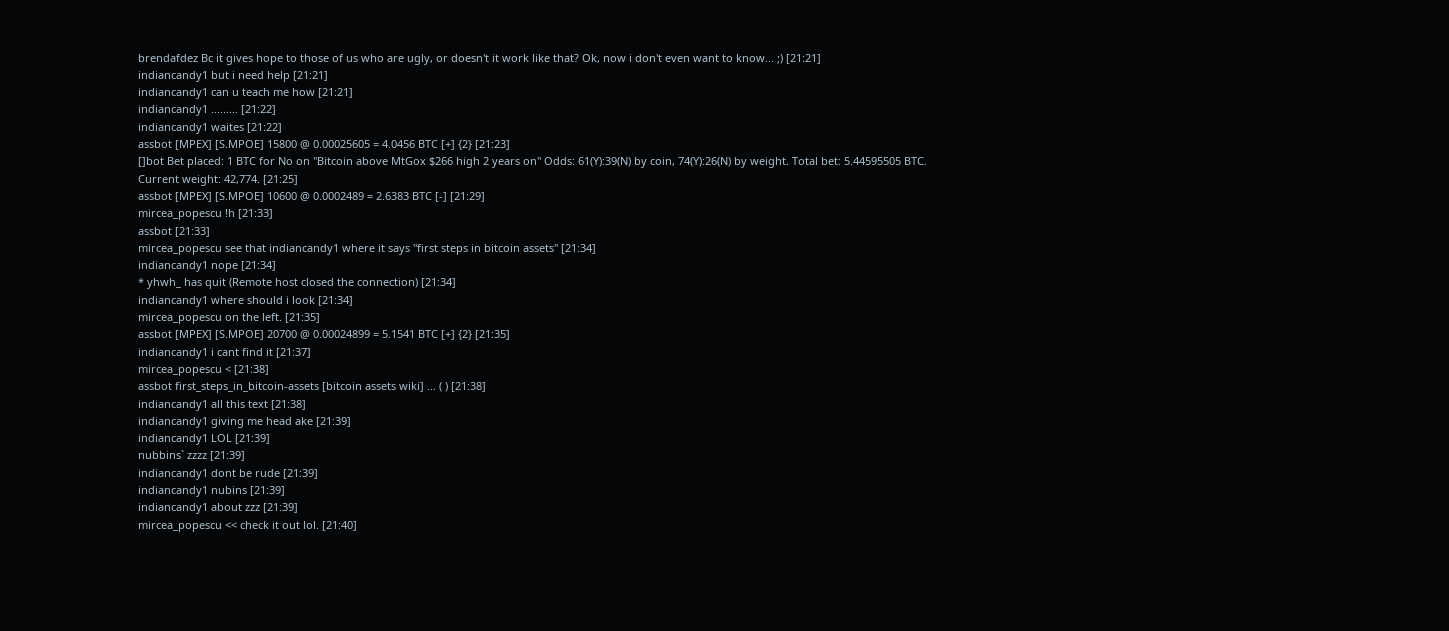brendafdez Bc it gives hope to those of us who are ugly, or doesn't it work like that? Ok, now i don't even want to know... ;) [21:21]
indiancandy1 but i need help [21:21]
indiancandy1 can u teach me how [21:21]
indiancandy1 ......... [21:22]
indiancandy1 waites [21:22]
assbot [MPEX] [S.MPOE] 15800 @ 0.00025605 = 4.0456 BTC [+] {2} [21:23]
[]bot Bet placed: 1 BTC for No on "Bitcoin above MtGox $266 high 2 years on" Odds: 61(Y):39(N) by coin, 74(Y):26(N) by weight. Total bet: 5.44595505 BTC. Current weight: 42,774. [21:25]
assbot [MPEX] [S.MPOE] 10600 @ 0.0002489 = 2.6383 BTC [-] [21:29]
mircea_popescu !h [21:33]
assbot [21:33]
mircea_popescu see that indiancandy1 where it says "first steps in bitcoin assets" [21:34]
indiancandy1 nope [21:34]
* yhwh_ has quit (Remote host closed the connection) [21:34]
indiancandy1 where should i look [21:34]
mircea_popescu on the left. [21:35]
assbot [MPEX] [S.MPOE] 20700 @ 0.00024899 = 5.1541 BTC [+] {2} [21:35]
indiancandy1 i cant find it [21:37]
mircea_popescu < [21:38]
assbot first_steps_in_bitcoin-assets [bitcoin assets wiki] ... ( ) [21:38]
indiancandy1 all this text [21:38]
indiancandy1 giving me head ake [21:39]
indiancandy1 LOL [21:39]
nubbins` zzzz [21:39]
indiancandy1 dont be rude [21:39]
indiancandy1 nubins [21:39]
indiancandy1 about zzz [21:39]
mircea_popescu << check it out lol. [21:40]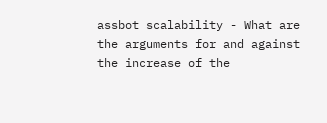assbot scalability - What are the arguments for and against the increase of the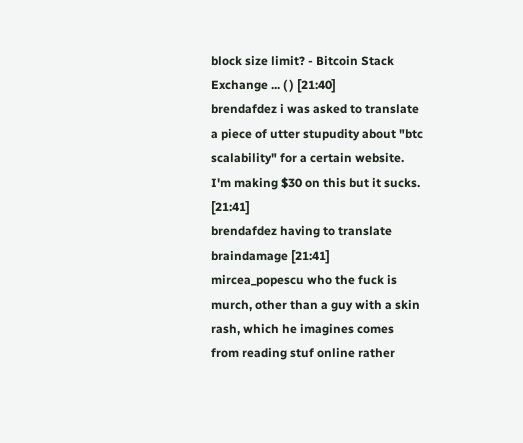block size limit? - Bitcoin Stack Exchange ... ( ) [21:40]
brendafdez i was asked to translate a piece of utter stupudity about "btc scalability" for a certain website. I'm making $30 on this but it sucks. [21:41]
brendafdez having to translate braindamage [21:41]
mircea_popescu who the fuck is murch, other than a guy with a skin rash, which he imagines comes from reading stuf online rather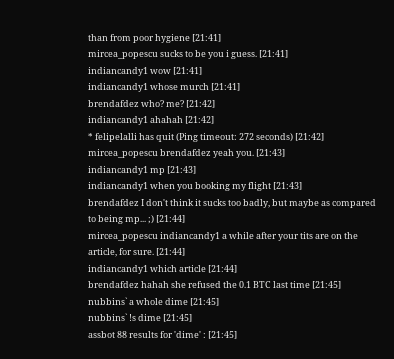than from poor hygiene [21:41]
mircea_popescu sucks to be you i guess. [21:41]
indiancandy1 wow [21:41]
indiancandy1 whose murch [21:41]
brendafdez who? me? [21:42]
indiancandy1 ahahah [21:42]
* felipelalli has quit (Ping timeout: 272 seconds) [21:42]
mircea_popescu brendafdez yeah you. [21:43]
indiancandy1 mp [21:43]
indiancandy1 when you booking my flight [21:43]
brendafdez I don't think it sucks too badly, but maybe as compared to being mp... ;) [21:44]
mircea_popescu indiancandy1 a while after your tits are on the article, for sure. [21:44]
indiancandy1 which article [21:44]
brendafdez hahah she refused the 0.1 BTC last time [21:45]
nubbins` a whole dime [21:45]
nubbins` !s dime [21:45]
assbot 88 results for 'dime' : [21:45]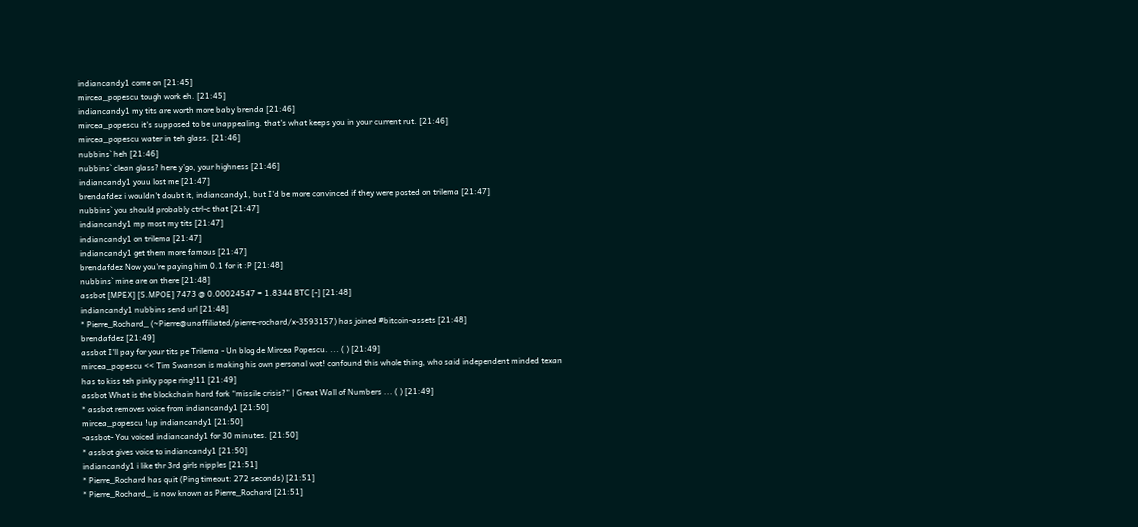indiancandy1 come on [21:45]
mircea_popescu tough work eh. [21:45]
indiancandy1 my tits are worth more baby brenda [21:46]
mircea_popescu it's supposed to be unappealing. that's what keeps you in your current rut. [21:46]
mircea_popescu water in teh glass. [21:46]
nubbins` heh [21:46]
nubbins` clean glass? here y'go, your highness [21:46]
indiancandy1 youu lost me [21:47]
brendafdez i wouldn't doubt it, indiancandy1, but I'd be more convinced if they were posted on trilema [21:47]
nubbins` you should probably ctrl-c that [21:47]
indiancandy1 mp most my tits [21:47]
indiancandy1 on trilema [21:47]
indiancandy1 get them more famous [21:47]
brendafdez Now you're paying him 0.1 for it :P [21:48]
nubbins` mine are on there [21:48]
assbot [MPEX] [S.MPOE] 7473 @ 0.00024547 = 1.8344 BTC [-] [21:48]
indiancandy1 nubbins send url [21:48]
* Pierre_Rochard_ (~Pierre@unaffiliated/pierre-rochard/x-3593157) has joined #bitcoin-assets [21:48]
brendafdez [21:49]
assbot I'll pay for your tits pe Trilema - Un blog de Mircea Popescu. ... ( ) [21:49]
mircea_popescu << Tim Swanson is making his own personal wot! confound this whole thing, who said independent minded texan has to kiss teh pinky pope ring!11 [21:49]
assbot What is the blockchain hard fork “missile crisis?” | Great Wall of Numbers ... ( ) [21:49]
* assbot removes voice from indiancandy1 [21:50]
mircea_popescu !up indiancandy1 [21:50]
-assbot- You voiced indiancandy1 for 30 minutes. [21:50]
* assbot gives voice to indiancandy1 [21:50]
indiancandy1 i like thr 3rd girls nipples [21:51]
* Pierre_Rochard has quit (Ping timeout: 272 seconds) [21:51]
* Pierre_Rochard_ is now known as Pierre_Rochard [21:51]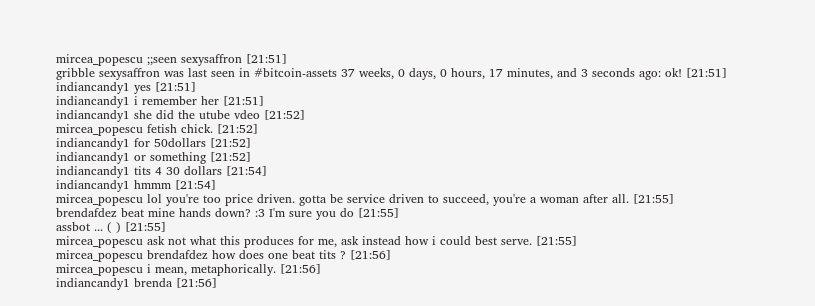mircea_popescu ;;seen sexysaffron [21:51]
gribble sexysaffron was last seen in #bitcoin-assets 37 weeks, 0 days, 0 hours, 17 minutes, and 3 seconds ago: ok! [21:51]
indiancandy1 yes [21:51]
indiancandy1 i remember her [21:51]
indiancandy1 she did the utube vdeo [21:52]
mircea_popescu fetish chick. [21:52]
indiancandy1 for 50dollars [21:52]
indiancandy1 or something [21:52]
indiancandy1 tits 4 30 dollars [21:54]
indiancandy1 hmmm [21:54]
mircea_popescu lol you're too price driven. gotta be service driven to succeed, you're a woman after all. [21:55]
brendafdez beat mine hands down? :3 I'm sure you do [21:55]
assbot ... ( ) [21:55]
mircea_popescu ask not what this produces for me, ask instead how i could best serve. [21:55]
mircea_popescu brendafdez how does one beat tits ? [21:56]
mircea_popescu i mean, metaphorically. [21:56]
indiancandy1 brenda [21:56]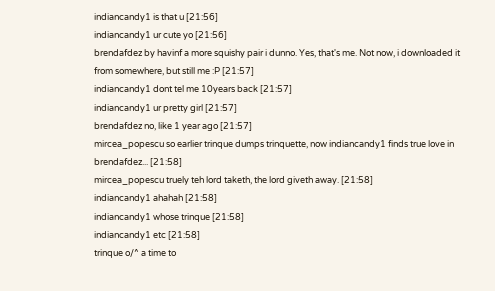indiancandy1 is that u [21:56]
indiancandy1 ur cute yo [21:56]
brendafdez by havinf a more squishy pair i dunno. Yes, that's me. Not now, i downloaded it from somewhere, but still me :P [21:57]
indiancandy1 dont tel me 10years back [21:57]
indiancandy1 ur pretty girl [21:57]
brendafdez no, like 1 year ago [21:57]
mircea_popescu so earlier trinque dumps trinquette, now indiancandy1 finds true love in brendafdez... [21:58]
mircea_popescu truely teh lord taketh, the lord giveth away. [21:58]
indiancandy1 ahahah [21:58]
indiancandy1 whose trinque [21:58]
indiancandy1 etc [21:58]
trinque o/^ a time to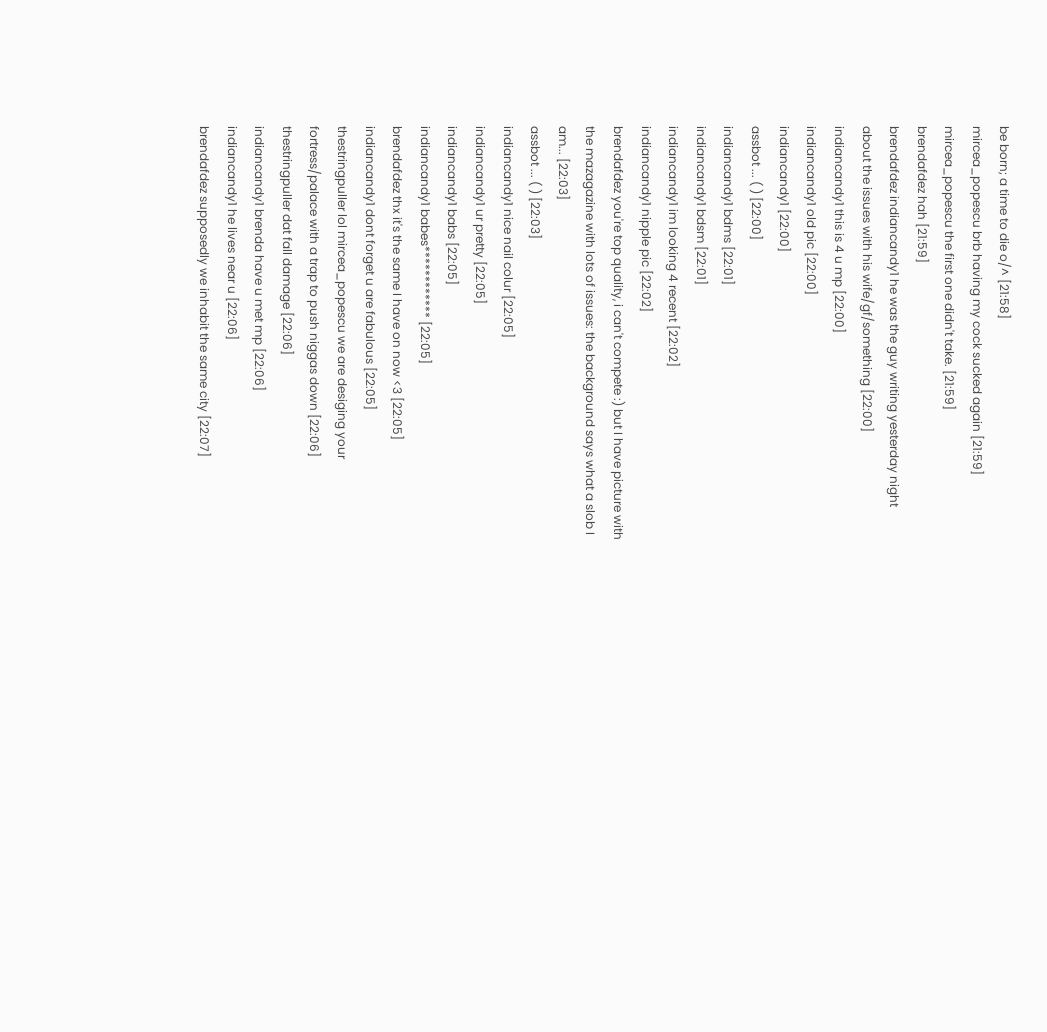be born; a time to die o/^ [21:58]
mircea_popescu brb having my cock sucked again [21:59]
mircea_popescu the first one didn't take. [21:59]
brendafdez hah [21:59]
brendafdez indiancandy1 he was the guy writing yesterday night about the issues with his wife/gf/something [22:00]
indiancandy1 this is 4 u mp [22:00]
indiancandy1 old pic [22:00]
indiancandy1 [22:00]
assbot ... ( ) [22:00]
indiancandy1 bdms [22:01]
indiancandy1 bdsm [22:01]
indiancandy1 im looking 4 recent [22:02]
indiancandy1 nipple pic [22:02]
brendafdez you're top quality, i can't compete :) but I have picture with the mazagazine with lots of issues: the background says what a slob I am... [22:03]
assbot ... ( ) [22:03]
indiancandy1 nice nail colur [22:05]
indiancandy1 ur pretty [22:05]
indiancandy1 babs [22:05]
indiancandy1 babes************ [22:05]
brendafdez thx it's the same I have on now <3 [22:05]
indiancandy1 dont forget u are fabulous [22:05]
thestringpuller lol mircea_popescu we are desiging your fortress/palace with a trap to push niggas down [22:06]
thestringpuller dat fall damage [22:06]
indiancandy1 brenda have u met mp [22:06]
indiancandy1 he lives near u [22:06]
brendafdez supposedly we inhabit the same city [22:07]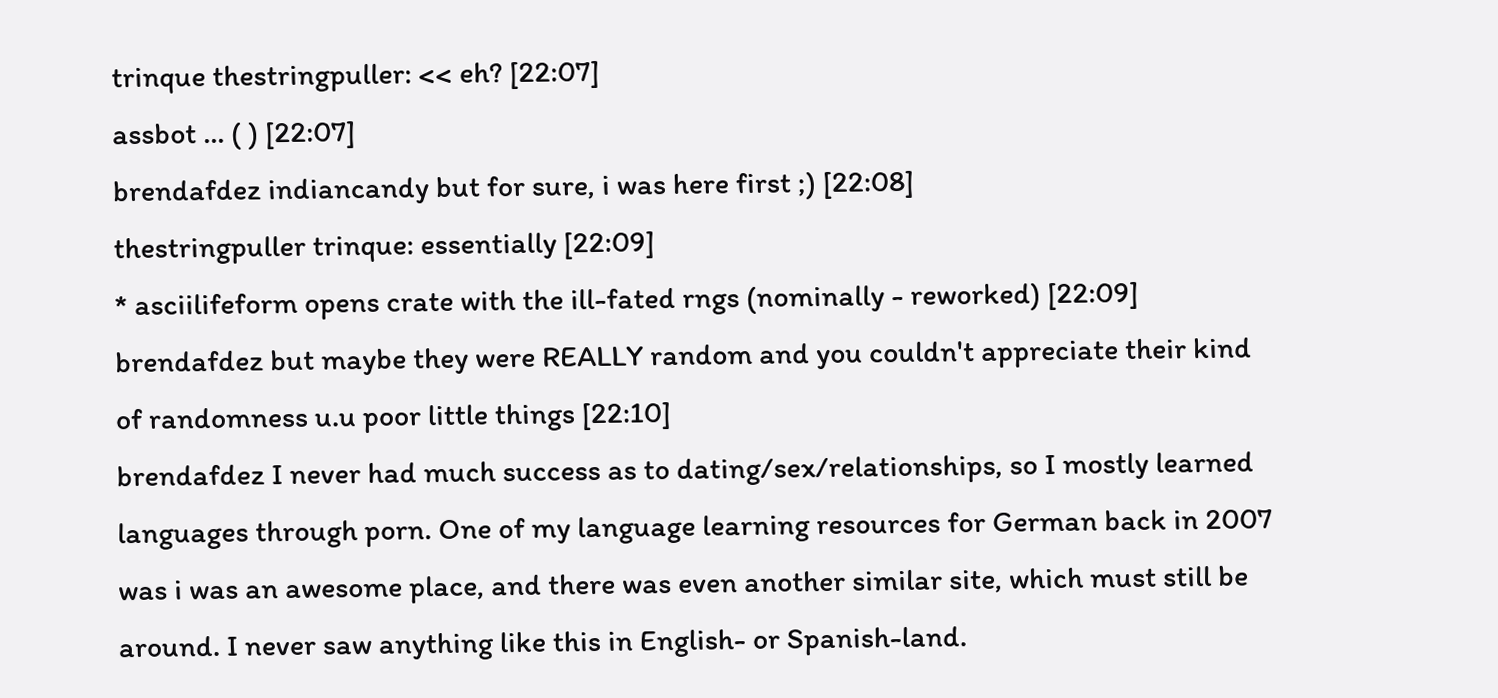trinque thestringpuller: << eh? [22:07]
assbot ... ( ) [22:07]
brendafdez indiancandy but for sure, i was here first ;) [22:08]
thestringpuller trinque: essentially [22:09]
* asciilifeform opens crate with the ill-fated rngs (nominally - reworked) [22:09]
brendafdez but maybe they were REALLY random and you couldn't appreciate their kind of randomness u.u poor little things [22:10]
brendafdez I never had much success as to dating/sex/relationships, so I mostly learned languages through porn. One of my language learning resources for German back in 2007 was i was an awesome place, and there was even another similar site, which must still be around. I never saw anything like this in English- or Spanish-land.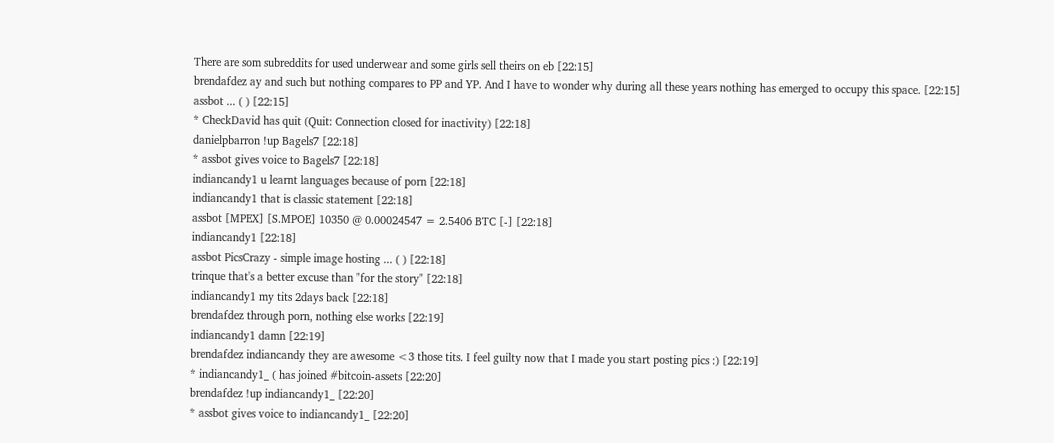There are som subreddits for used underwear and some girls sell theirs on eb [22:15]
brendafdez ay and such but nothing compares to PP and YP. And I have to wonder why during all these years nothing has emerged to occupy this space. [22:15]
assbot ... ( ) [22:15]
* CheckDavid has quit (Quit: Connection closed for inactivity) [22:18]
danielpbarron !up Bagels7 [22:18]
* assbot gives voice to Bagels7 [22:18]
indiancandy1 u learnt languages because of porn [22:18]
indiancandy1 that is classic statement [22:18]
assbot [MPEX] [S.MPOE] 10350 @ 0.00024547 = 2.5406 BTC [-] [22:18]
indiancandy1 [22:18]
assbot PicsCrazy - simple image hosting ... ( ) [22:18]
trinque that's a better excuse than "for the story" [22:18]
indiancandy1 my tits 2days back [22:18]
brendafdez through porn, nothing else works [22:19]
indiancandy1 damn [22:19]
brendafdez indiancandy they are awesome <3 those tits. I feel guilty now that I made you start posting pics :) [22:19]
* indiancandy1_ ( has joined #bitcoin-assets [22:20]
brendafdez !up indiancandy1_ [22:20]
* assbot gives voice to indiancandy1_ [22:20]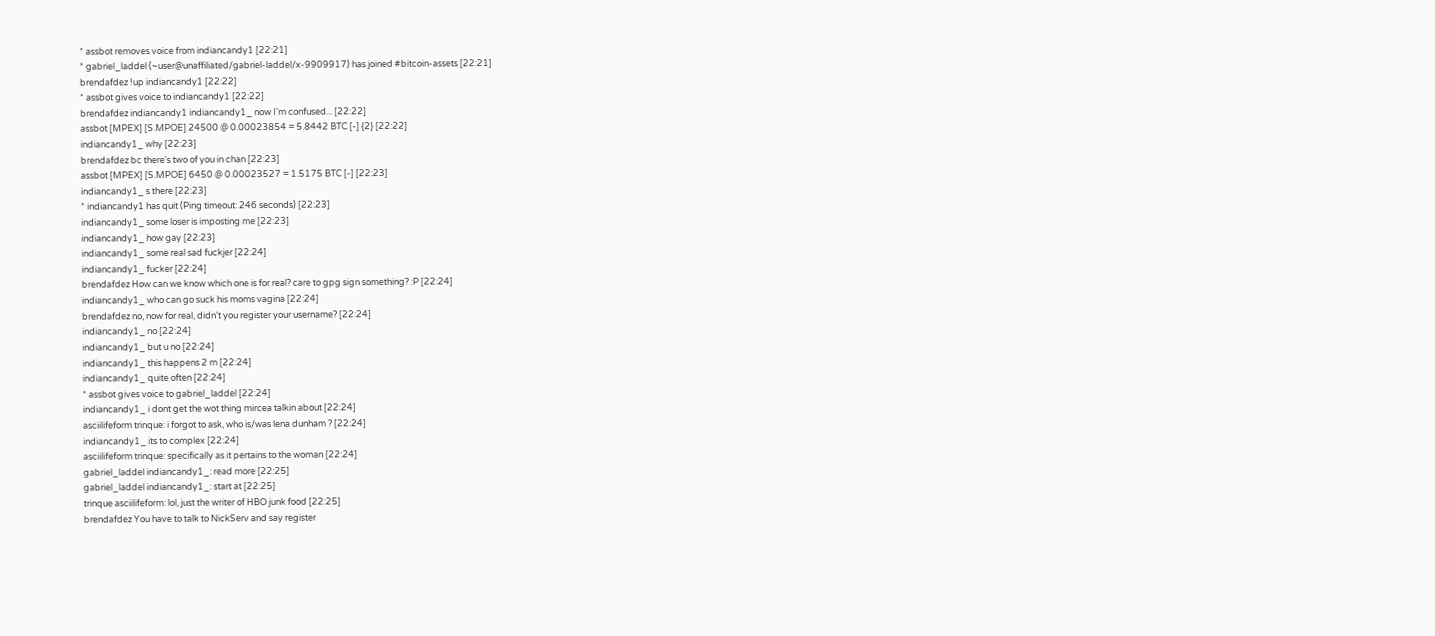* assbot removes voice from indiancandy1 [22:21]
* gabriel_laddel (~user@unaffiliated/gabriel-laddel/x-9909917) has joined #bitcoin-assets [22:21]
brendafdez !up indiancandy1 [22:22]
* assbot gives voice to indiancandy1 [22:22]
brendafdez indiancandy1 indiancandy1_ now I'm confused... [22:22]
assbot [MPEX] [S.MPOE] 24500 @ 0.00023854 = 5.8442 BTC [-] {2} [22:22]
indiancandy1_ why [22:23]
brendafdez bc there's two of you in chan [22:23]
assbot [MPEX] [S.MPOE] 6450 @ 0.00023527 = 1.5175 BTC [-] [22:23]
indiancandy1_ s there [22:23]
* indiancandy1 has quit (Ping timeout: 246 seconds) [22:23]
indiancandy1_ some loser is imposting me [22:23]
indiancandy1_ how gay [22:23]
indiancandy1_ some real sad fuckjer [22:24]
indiancandy1_ fucker [22:24]
brendafdez How can we know which one is for real? care to gpg sign something? :P [22:24]
indiancandy1_ who can go suck his moms vagina [22:24]
brendafdez no, now for real, didn't you register your username? [22:24]
indiancandy1_ no [22:24]
indiancandy1_ but u no [22:24]
indiancandy1_ this happens 2 m [22:24]
indiancandy1_ quite often [22:24]
* assbot gives voice to gabriel_laddel [22:24]
indiancandy1_ i dont get the wot thing mircea talkin about [22:24]
asciilifeform trinque: i forgot to ask, who is/was lena dunham ? [22:24]
indiancandy1_ its to complex [22:24]
asciilifeform trinque: specifically as it pertains to the woman [22:24]
gabriel_laddel indiancandy1_: read more [22:25]
gabriel_laddel indiancandy1_: start at [22:25]
trinque asciilifeform: lol, just the writer of HBO junk food [22:25]
brendafdez You have to talk to NickServ and say register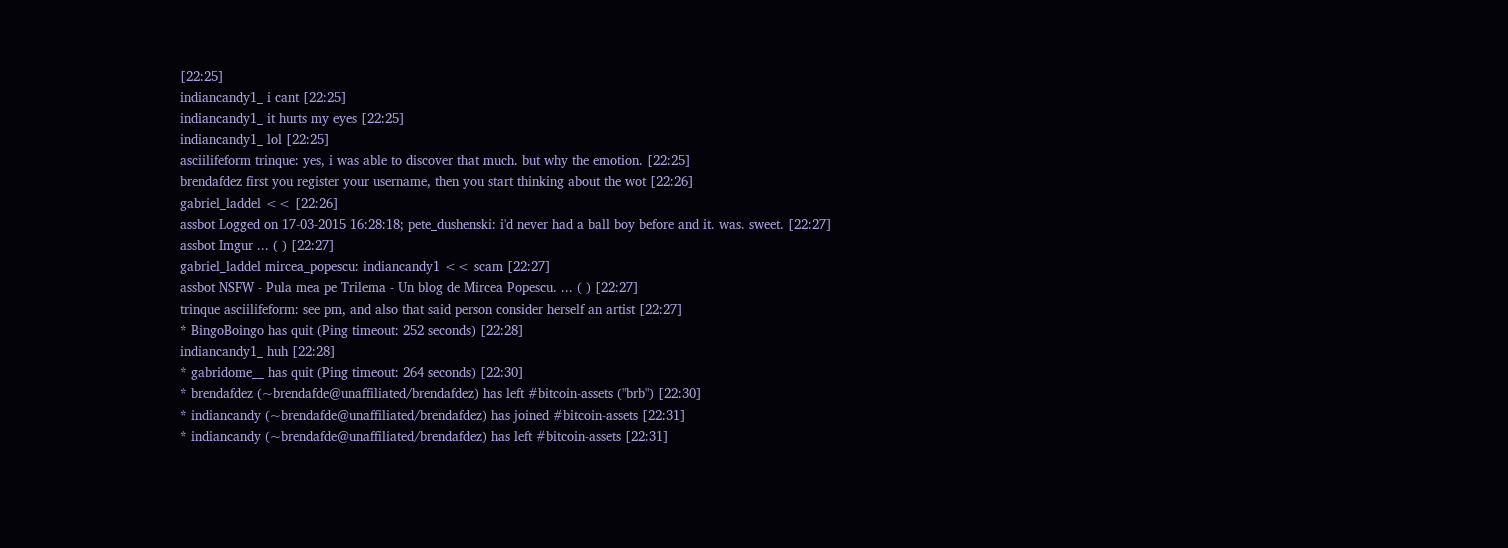[22:25]
indiancandy1_ i cant [22:25]
indiancandy1_ it hurts my eyes [22:25]
indiancandy1_ lol [22:25]
asciilifeform trinque: yes, i was able to discover that much. but why the emotion. [22:25]
brendafdez first you register your username, then you start thinking about the wot [22:26]
gabriel_laddel << [22:26]
assbot Logged on 17-03-2015 16:28:18; pete_dushenski: i'd never had a ball boy before and it. was. sweet. [22:27]
assbot Imgur ... ( ) [22:27]
gabriel_laddel mircea_popescu: indiancandy1 << scam [22:27]
assbot NSFW - Pula mea pe Trilema - Un blog de Mircea Popescu. ... ( ) [22:27]
trinque asciilifeform: see pm, and also that said person consider herself an artist [22:27]
* BingoBoingo has quit (Ping timeout: 252 seconds) [22:28]
indiancandy1_ huh [22:28]
* gabridome__ has quit (Ping timeout: 264 seconds) [22:30]
* brendafdez (~brendafde@unaffiliated/brendafdez) has left #bitcoin-assets ("brb") [22:30]
* indiancandy (~brendafde@unaffiliated/brendafdez) has joined #bitcoin-assets [22:31]
* indiancandy (~brendafde@unaffiliated/brendafdez) has left #bitcoin-assets [22:31]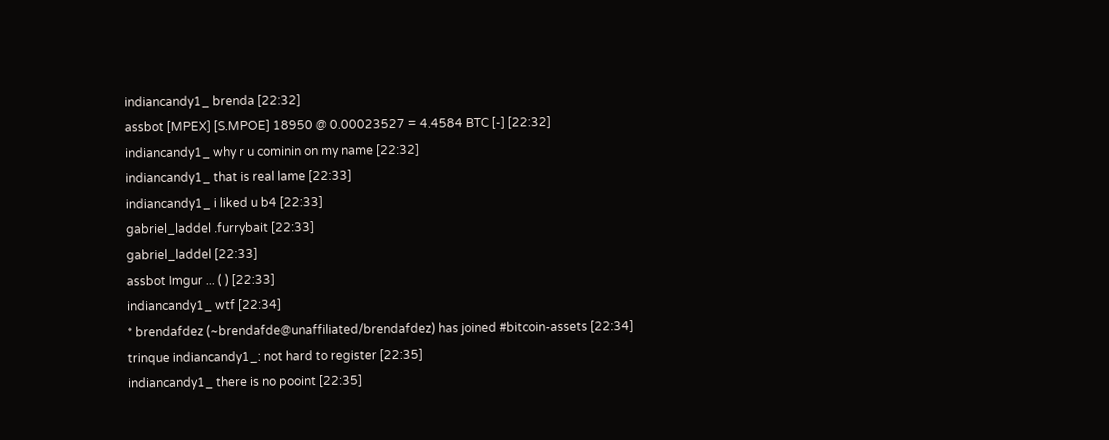indiancandy1_ brenda [22:32]
assbot [MPEX] [S.MPOE] 18950 @ 0.00023527 = 4.4584 BTC [-] [22:32]
indiancandy1_ why r u cominin on my name [22:32]
indiancandy1_ that is real lame [22:33]
indiancandy1_ i liked u b4 [22:33]
gabriel_laddel .furrybait [22:33]
gabriel_laddel [22:33]
assbot Imgur ... ( ) [22:33]
indiancandy1_ wtf [22:34]
* brendafdez (~brendafde@unaffiliated/brendafdez) has joined #bitcoin-assets [22:34]
trinque indiancandy1_: not hard to register [22:35]
indiancandy1_ there is no pooint [22:35]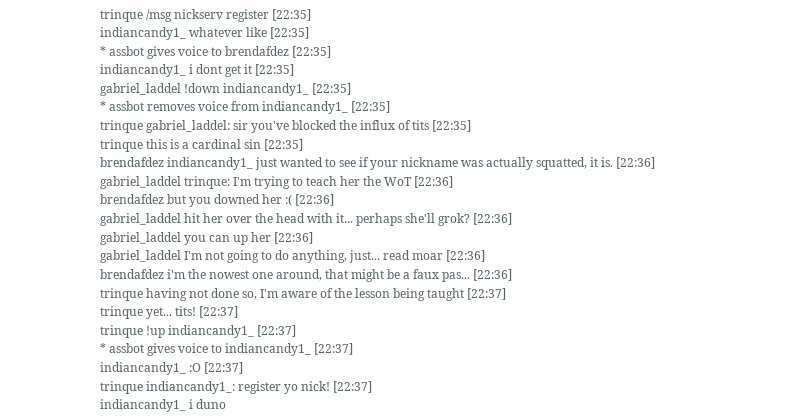trinque /msg nickserv register [22:35]
indiancandy1_ whatever like [22:35]
* assbot gives voice to brendafdez [22:35]
indiancandy1_ i dont get it [22:35]
gabriel_laddel !down indiancandy1_ [22:35]
* assbot removes voice from indiancandy1_ [22:35]
trinque gabriel_laddel: sir you've blocked the influx of tits [22:35]
trinque this is a cardinal sin [22:35]
brendafdez indiancandy1_ just wanted to see if your nickname was actually squatted, it is. [22:36]
gabriel_laddel trinque: I'm trying to teach her the WoT [22:36]
brendafdez but you downed her :( [22:36]
gabriel_laddel hit her over the head with it... perhaps she'll grok? [22:36]
gabriel_laddel you can up her [22:36]
gabriel_laddel I'm not going to do anything, just... read moar [22:36]
brendafdez i'm the nowest one around, that might be a faux pas... [22:36]
trinque having not done so, I'm aware of the lesson being taught [22:37]
trinque yet... tits! [22:37]
trinque !up indiancandy1_ [22:37]
* assbot gives voice to indiancandy1_ [22:37]
indiancandy1_ :O [22:37]
trinque indiancandy1_: register yo nick! [22:37]
indiancandy1_ i duno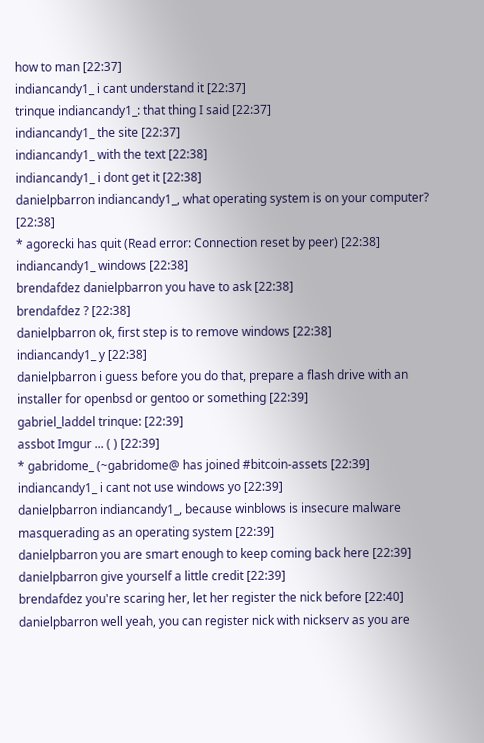how to man [22:37]
indiancandy1_ i cant understand it [22:37]
trinque indiancandy1_: that thing I said [22:37]
indiancandy1_ the site [22:37]
indiancandy1_ with the text [22:38]
indiancandy1_ i dont get it [22:38]
danielpbarron indiancandy1_, what operating system is on your computer? [22:38]
* agorecki has quit (Read error: Connection reset by peer) [22:38]
indiancandy1_ windows [22:38]
brendafdez danielpbarron you have to ask [22:38]
brendafdez ? [22:38]
danielpbarron ok, first step is to remove windows [22:38]
indiancandy1_ y [22:38]
danielpbarron i guess before you do that, prepare a flash drive with an installer for openbsd or gentoo or something [22:39]
gabriel_laddel trinque: [22:39]
assbot Imgur ... ( ) [22:39]
* gabridome_ (~gabridome@ has joined #bitcoin-assets [22:39]
indiancandy1_ i cant not use windows yo [22:39]
danielpbarron indiancandy1_, because winblows is insecure malware masquerading as an operating system [22:39]
danielpbarron you are smart enough to keep coming back here [22:39]
danielpbarron give yourself a little credit [22:39]
brendafdez you're scaring her, let her register the nick before [22:40]
danielpbarron well yeah, you can register nick with nickserv as you are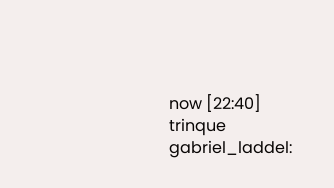now [22:40]
trinque gabriel_laddel: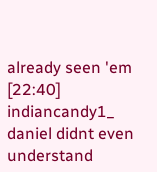already seen 'em [22:40]
indiancandy1_ daniel didnt even understand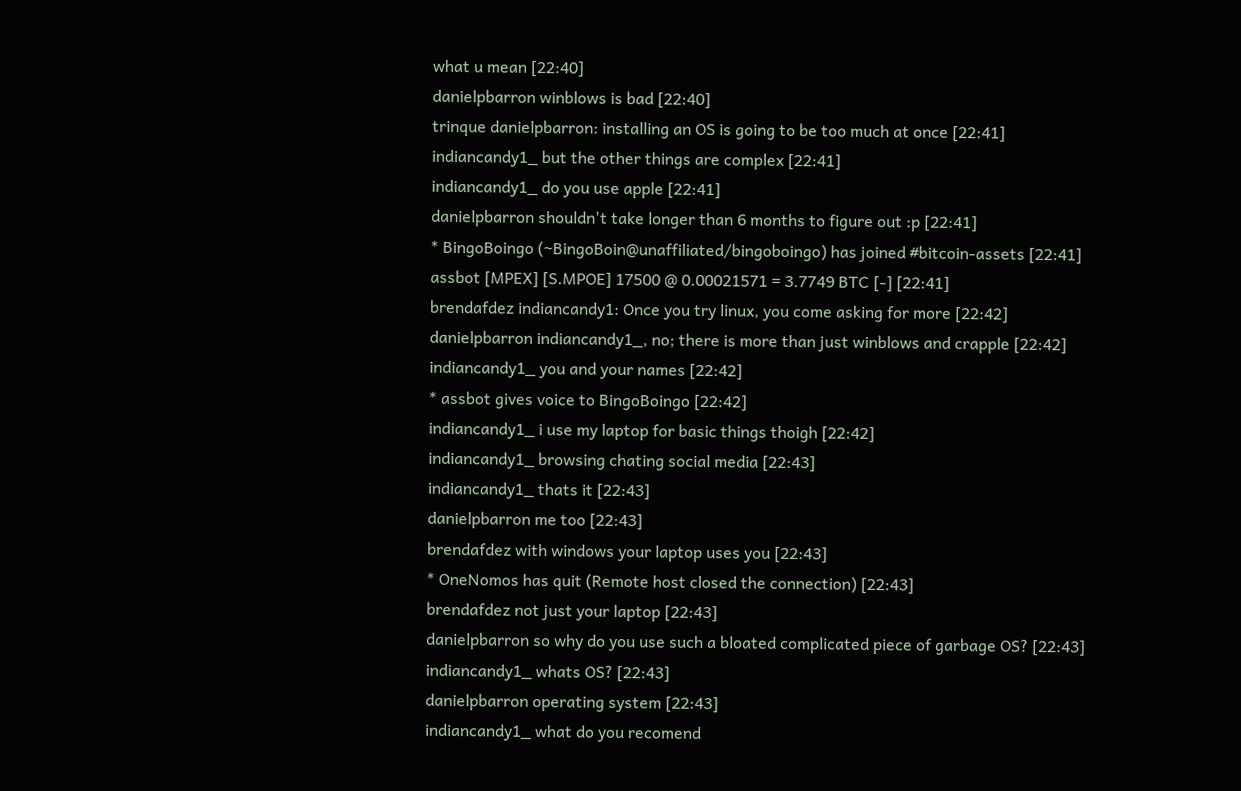what u mean [22:40]
danielpbarron winblows is bad [22:40]
trinque danielpbarron: installing an OS is going to be too much at once [22:41]
indiancandy1_ but the other things are complex [22:41]
indiancandy1_ do you use apple [22:41]
danielpbarron shouldn't take longer than 6 months to figure out :p [22:41]
* BingoBoingo (~BingoBoin@unaffiliated/bingoboingo) has joined #bitcoin-assets [22:41]
assbot [MPEX] [S.MPOE] 17500 @ 0.00021571 = 3.7749 BTC [-] [22:41]
brendafdez indiancandy1: Once you try linux, you come asking for more [22:42]
danielpbarron indiancandy1_, no; there is more than just winblows and crapple [22:42]
indiancandy1_ you and your names [22:42]
* assbot gives voice to BingoBoingo [22:42]
indiancandy1_ i use my laptop for basic things thoigh [22:42]
indiancandy1_ browsing chating social media [22:43]
indiancandy1_ thats it [22:43]
danielpbarron me too [22:43]
brendafdez with windows your laptop uses you [22:43]
* OneNomos has quit (Remote host closed the connection) [22:43]
brendafdez not just your laptop [22:43]
danielpbarron so why do you use such a bloated complicated piece of garbage OS? [22:43]
indiancandy1_ whats OS? [22:43]
danielpbarron operating system [22:43]
indiancandy1_ what do you recomend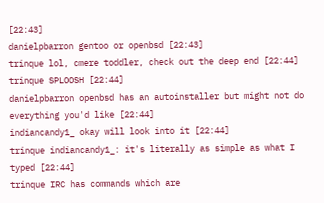[22:43]
danielpbarron gentoo or openbsd [22:43]
trinque lol, cmere toddler, check out the deep end [22:44]
trinque SPLOOSH [22:44]
danielpbarron openbsd has an autoinstaller but might not do everything you'd like [22:44]
indiancandy1_ okay will look into it [22:44]
trinque indiancandy1_: it's literally as simple as what I typed [22:44]
trinque IRC has commands which are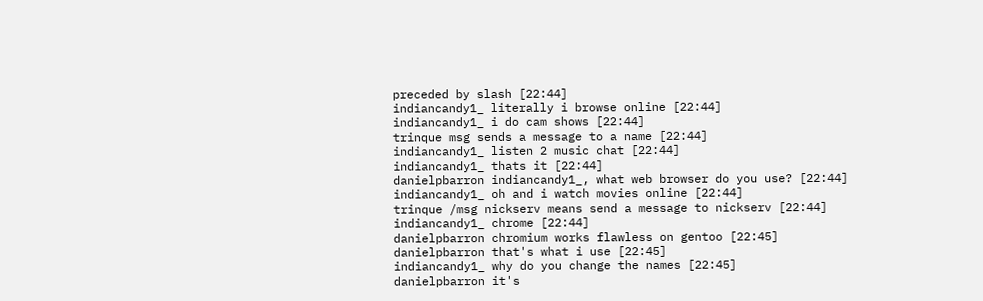preceded by slash [22:44]
indiancandy1_ literally i browse online [22:44]
indiancandy1_ i do cam shows [22:44]
trinque msg sends a message to a name [22:44]
indiancandy1_ listen 2 music chat [22:44]
indiancandy1_ thats it [22:44]
danielpbarron indiancandy1_, what web browser do you use? [22:44]
indiancandy1_ oh and i watch movies online [22:44]
trinque /msg nickserv means send a message to nickserv [22:44]
indiancandy1_ chrome [22:44]
danielpbarron chromium works flawless on gentoo [22:45]
danielpbarron that's what i use [22:45]
indiancandy1_ why do you change the names [22:45]
danielpbarron it's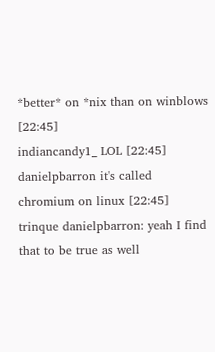*better* on *nix than on winblows [22:45]
indiancandy1_ LOL [22:45]
danielpbarron it's called chromium on linux [22:45]
trinque danielpbarron: yeah I find that to be true as well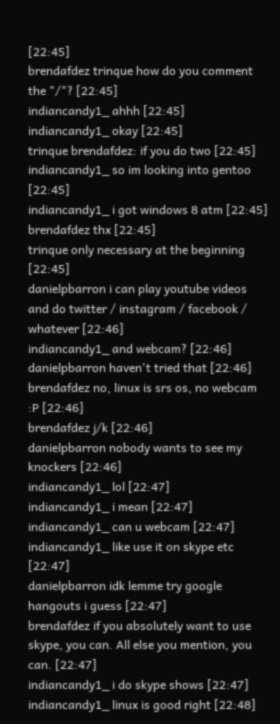[22:45]
brendafdez trinque how do you comment the "/"? [22:45]
indiancandy1_ ahhh [22:45]
indiancandy1_ okay [22:45]
trinque brendafdez: if you do two [22:45]
indiancandy1_ so im looking into gentoo [22:45]
indiancandy1_ i got windows 8 atm [22:45]
brendafdez thx [22:45]
trinque only necessary at the beginning [22:45]
danielpbarron i can play youtube videos and do twitter / instagram / facebook / whatever [22:46]
indiancandy1_ and webcam? [22:46]
danielpbarron haven't tried that [22:46]
brendafdez no, linux is srs os, no webcam :P [22:46]
brendafdez j/k [22:46]
danielpbarron nobody wants to see my knockers [22:46]
indiancandy1_ lol [22:47]
indiancandy1_ i mean [22:47]
indiancandy1_ can u webcam [22:47]
indiancandy1_ like use it on skype etc [22:47]
danielpbarron idk lemme try google hangouts i guess [22:47]
brendafdez if you absolutely want to use skype, you can. All else you mention, you can. [22:47]
indiancandy1_ i do skype shows [22:47]
indiancandy1_ linux is good right [22:48]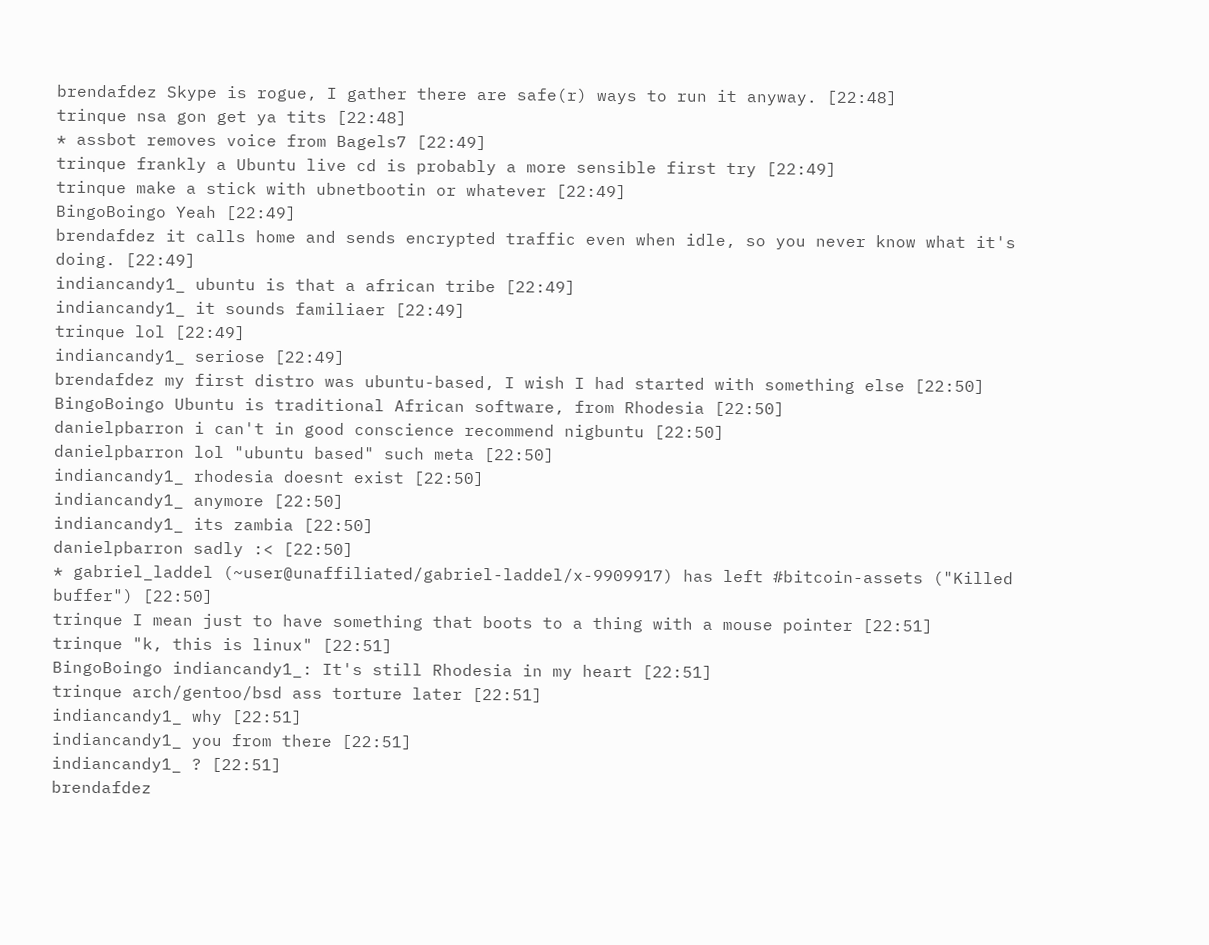brendafdez Skype is rogue, I gather there are safe(r) ways to run it anyway. [22:48]
trinque nsa gon get ya tits [22:48]
* assbot removes voice from Bagels7 [22:49]
trinque frankly a Ubuntu live cd is probably a more sensible first try [22:49]
trinque make a stick with ubnetbootin or whatever [22:49]
BingoBoingo Yeah [22:49]
brendafdez it calls home and sends encrypted traffic even when idle, so you never know what it's doing. [22:49]
indiancandy1_ ubuntu is that a african tribe [22:49]
indiancandy1_ it sounds familiaer [22:49]
trinque lol [22:49]
indiancandy1_ seriose [22:49]
brendafdez my first distro was ubuntu-based, I wish I had started with something else [22:50]
BingoBoingo Ubuntu is traditional African software, from Rhodesia [22:50]
danielpbarron i can't in good conscience recommend nigbuntu [22:50]
danielpbarron lol "ubuntu based" such meta [22:50]
indiancandy1_ rhodesia doesnt exist [22:50]
indiancandy1_ anymore [22:50]
indiancandy1_ its zambia [22:50]
danielpbarron sadly :< [22:50]
* gabriel_laddel (~user@unaffiliated/gabriel-laddel/x-9909917) has left #bitcoin-assets ("Killed buffer") [22:50]
trinque I mean just to have something that boots to a thing with a mouse pointer [22:51]
trinque "k, this is linux" [22:51]
BingoBoingo indiancandy1_: It's still Rhodesia in my heart [22:51]
trinque arch/gentoo/bsd ass torture later [22:51]
indiancandy1_ why [22:51]
indiancandy1_ you from there [22:51]
indiancandy1_ ? [22:51]
brendafdez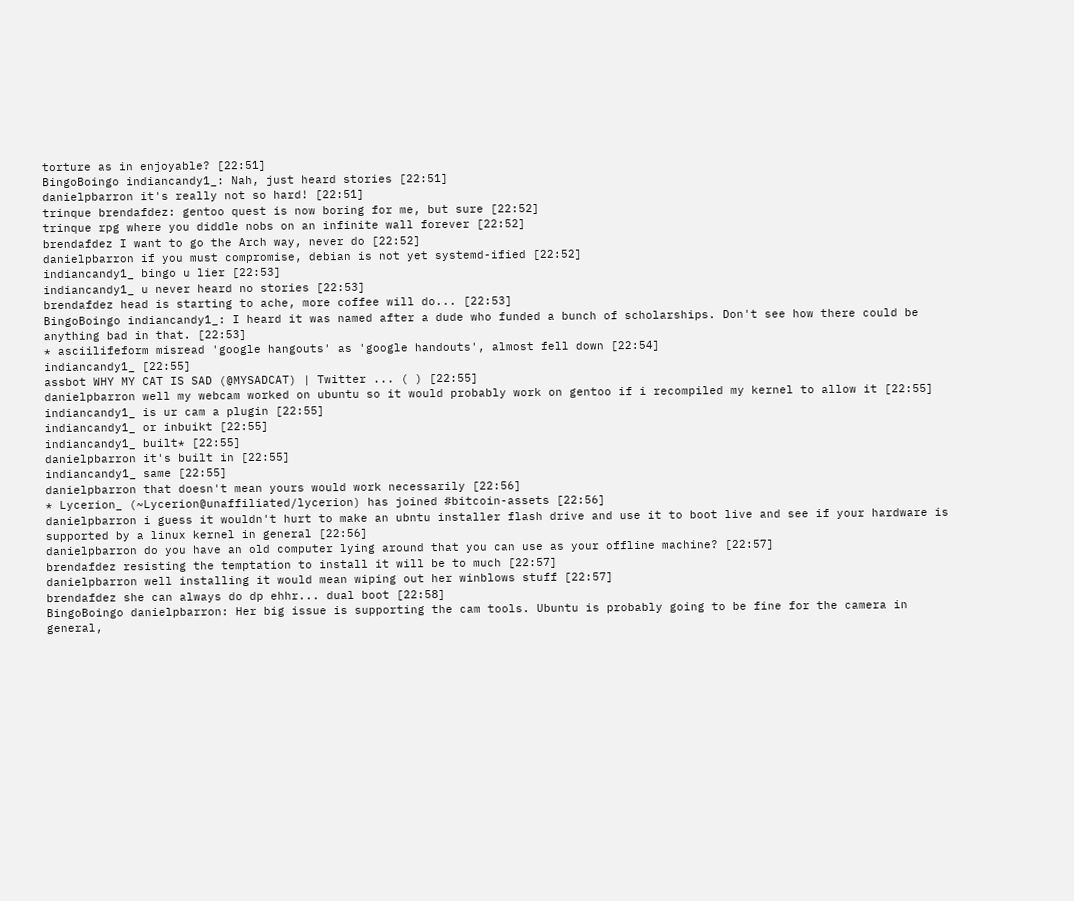torture as in enjoyable? [22:51]
BingoBoingo indiancandy1_: Nah, just heard stories [22:51]
danielpbarron it's really not so hard! [22:51]
trinque brendafdez: gentoo quest is now boring for me, but sure [22:52]
trinque rpg where you diddle nobs on an infinite wall forever [22:52]
brendafdez I want to go the Arch way, never do [22:52]
danielpbarron if you must compromise, debian is not yet systemd-ified [22:52]
indiancandy1_ bingo u lier [22:53]
indiancandy1_ u never heard no stories [22:53]
brendafdez head is starting to ache, more coffee will do... [22:53]
BingoBoingo indiancandy1_: I heard it was named after a dude who funded a bunch of scholarships. Don't see how there could be anything bad in that. [22:53]
* asciilifeform misread 'google hangouts' as 'google handouts', almost fell down [22:54]
indiancandy1_ [22:55]
assbot WHY MY CAT IS SAD (@MYSADCAT) | Twitter ... ( ) [22:55]
danielpbarron well my webcam worked on ubuntu so it would probably work on gentoo if i recompiled my kernel to allow it [22:55]
indiancandy1_ is ur cam a plugin [22:55]
indiancandy1_ or inbuikt [22:55]
indiancandy1_ built* [22:55]
danielpbarron it's built in [22:55]
indiancandy1_ same [22:55]
danielpbarron that doesn't mean yours would work necessarily [22:56]
* Lycerion_ (~Lycerion@unaffiliated/lycerion) has joined #bitcoin-assets [22:56]
danielpbarron i guess it wouldn't hurt to make an ubntu installer flash drive and use it to boot live and see if your hardware is supported by a linux kernel in general [22:56]
danielpbarron do you have an old computer lying around that you can use as your offline machine? [22:57]
brendafdez resisting the temptation to install it will be to much [22:57]
danielpbarron well installing it would mean wiping out her winblows stuff [22:57]
brendafdez she can always do dp ehhr... dual boot [22:58]
BingoBoingo danielpbarron: Her big issue is supporting the cam tools. Ubuntu is probably going to be fine for the camera in general,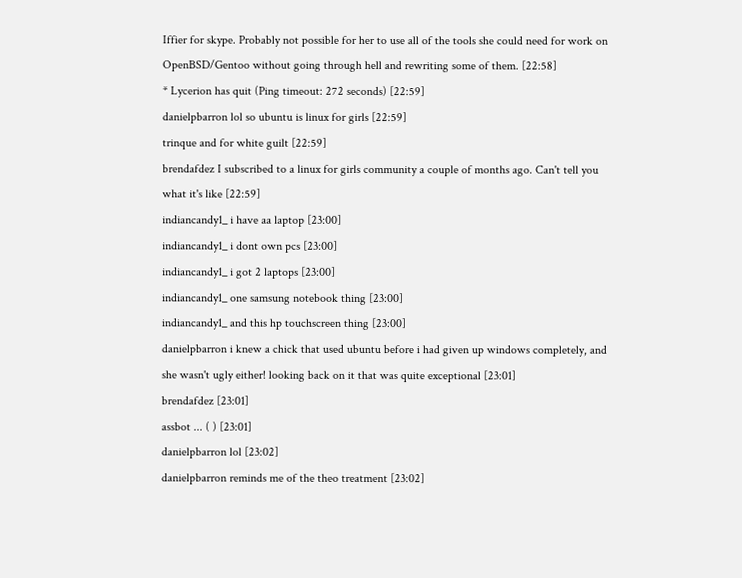Iffier for skype. Probably not possible for her to use all of the tools she could need for work on OpenBSD/Gentoo without going through hell and rewriting some of them. [22:58]
* Lycerion has quit (Ping timeout: 272 seconds) [22:59]
danielpbarron lol so ubuntu is linux for girls [22:59]
trinque and for white guilt [22:59]
brendafdez I subscribed to a linux for girls community a couple of months ago. Can't tell you what it's like [22:59]
indiancandy1_ i have aa laptop [23:00]
indiancandy1_ i dont own pcs [23:00]
indiancandy1_ i got 2 laptops [23:00]
indiancandy1_ one samsung notebook thing [23:00]
indiancandy1_ and this hp touchscreen thing [23:00]
danielpbarron i knew a chick that used ubuntu before i had given up windows completely, and she wasn't ugly either! looking back on it that was quite exceptional [23:01]
brendafdez [23:01]
assbot ... ( ) [23:01]
danielpbarron lol [23:02]
danielpbarron reminds me of the theo treatment [23:02]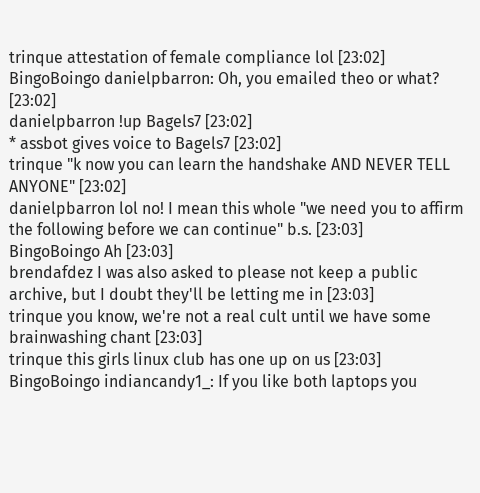trinque attestation of female compliance lol [23:02]
BingoBoingo danielpbarron: Oh, you emailed theo or what? [23:02]
danielpbarron !up Bagels7 [23:02]
* assbot gives voice to Bagels7 [23:02]
trinque "k now you can learn the handshake AND NEVER TELL ANYONE" [23:02]
danielpbarron lol no! I mean this whole "we need you to affirm the following before we can continue" b.s. [23:03]
BingoBoingo Ah [23:03]
brendafdez I was also asked to please not keep a public archive, but I doubt they'll be letting me in [23:03]
trinque you know, we're not a real cult until we have some brainwashing chant [23:03]
trinque this girls linux club has one up on us [23:03]
BingoBoingo indiancandy1_: If you like both laptops you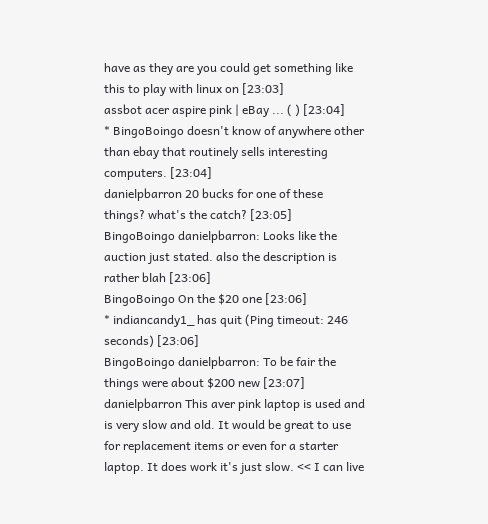have as they are you could get something like this to play with linux on [23:03]
assbot acer aspire pink | eBay ... ( ) [23:04]
* BingoBoingo doesn't know of anywhere other than ebay that routinely sells interesting computers. [23:04]
danielpbarron 20 bucks for one of these things? what's the catch? [23:05]
BingoBoingo danielpbarron: Looks like the auction just stated. also the description is rather blah [23:06]
BingoBoingo On the $20 one [23:06]
* indiancandy1_ has quit (Ping timeout: 246 seconds) [23:06]
BingoBoingo danielpbarron: To be fair the things were about $200 new [23:07]
danielpbarron This aver pink laptop is used and is very slow and old. It would be great to use for replacement items or even for a starter laptop. It does work it's just slow. << I can live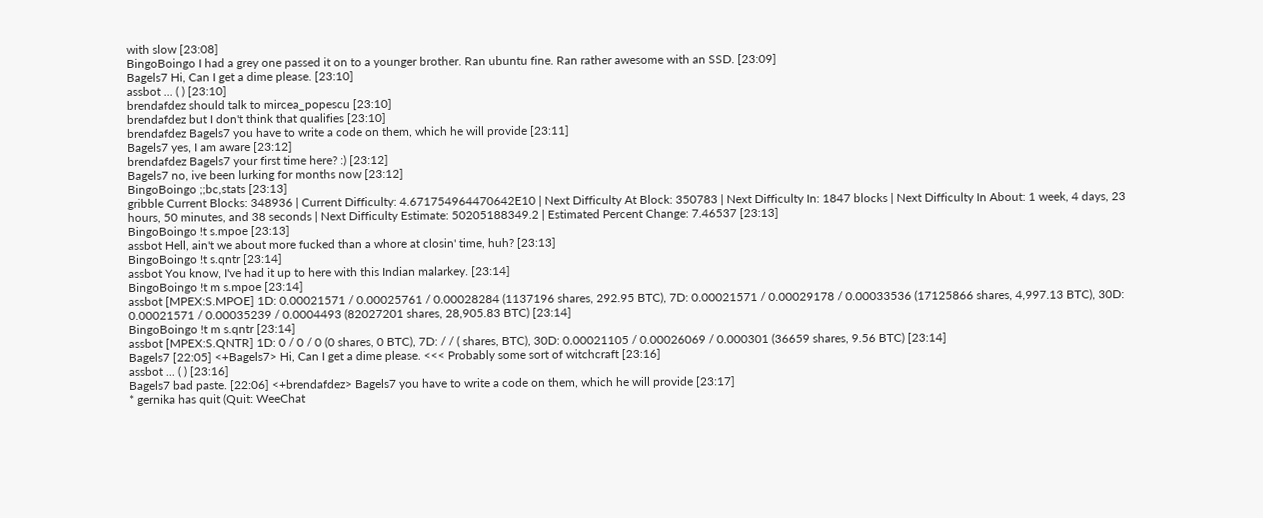with slow [23:08]
BingoBoingo I had a grey one passed it on to a younger brother. Ran ubuntu fine. Ran rather awesome with an SSD. [23:09]
Bagels7 Hi, Can I get a dime please. [23:10]
assbot ... ( ) [23:10]
brendafdez should talk to mircea_popescu [23:10]
brendafdez but I don't think that qualifies [23:10]
brendafdez Bagels7 you have to write a code on them, which he will provide [23:11]
Bagels7 yes, I am aware [23:12]
brendafdez Bagels7 your first time here? :) [23:12]
Bagels7 no, ive been lurking for months now [23:12]
BingoBoingo ;;bc,stats [23:13]
gribble Current Blocks: 348936 | Current Difficulty: 4.671754964470642E10 | Next Difficulty At Block: 350783 | Next Difficulty In: 1847 blocks | Next Difficulty In About: 1 week, 4 days, 23 hours, 50 minutes, and 38 seconds | Next Difficulty Estimate: 50205188349.2 | Estimated Percent Change: 7.46537 [23:13]
BingoBoingo !t s.mpoe [23:13]
assbot Hell, ain't we about more fucked than a whore at closin' time, huh? [23:13]
BingoBoingo !t s.qntr [23:14]
assbot You know, I've had it up to here with this Indian malarkey. [23:14]
BingoBoingo !t m s.mpoe [23:14]
assbot [MPEX:S.MPOE] 1D: 0.00021571 / 0.00025761 / 0.00028284 (1137196 shares, 292.95 BTC), 7D: 0.00021571 / 0.00029178 / 0.00033536 (17125866 shares, 4,997.13 BTC), 30D: 0.00021571 / 0.00035239 / 0.0004493 (82027201 shares, 28,905.83 BTC) [23:14]
BingoBoingo !t m s.qntr [23:14]
assbot [MPEX:S.QNTR] 1D: 0 / 0 / 0 (0 shares, 0 BTC), 7D: / / ( shares, BTC), 30D: 0.00021105 / 0.00026069 / 0.000301 (36659 shares, 9.56 BTC) [23:14]
Bagels7 [22:05] <+Bagels7> Hi, Can I get a dime please. <<< Probably some sort of witchcraft [23:16]
assbot ... ( ) [23:16]
Bagels7 bad paste. [22:06] <+brendafdez> Bagels7 you have to write a code on them, which he will provide [23:17]
* gernika has quit (Quit: WeeChat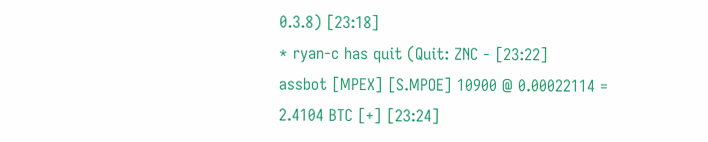0.3.8) [23:18]
* ryan-c has quit (Quit: ZNC - [23:22]
assbot [MPEX] [S.MPOE] 10900 @ 0.00022114 = 2.4104 BTC [+] [23:24]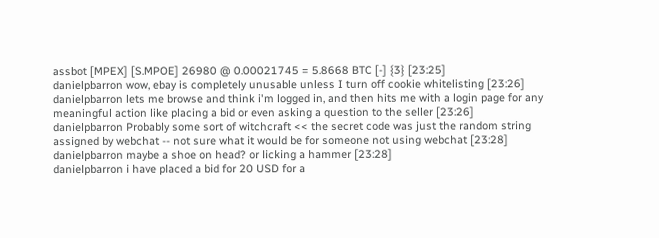assbot [MPEX] [S.MPOE] 26980 @ 0.00021745 = 5.8668 BTC [-] {3} [23:25]
danielpbarron wow, ebay is completely unusable unless I turn off cookie whitelisting [23:26]
danielpbarron lets me browse and think i'm logged in, and then hits me with a login page for any meaningful action like placing a bid or even asking a question to the seller [23:26]
danielpbarron Probably some sort of witchcraft << the secret code was just the random string assigned by webchat -- not sure what it would be for someone not using webchat [23:28]
danielpbarron maybe a shoe on head? or licking a hammer [23:28]
danielpbarron i have placed a bid for 20 USD for a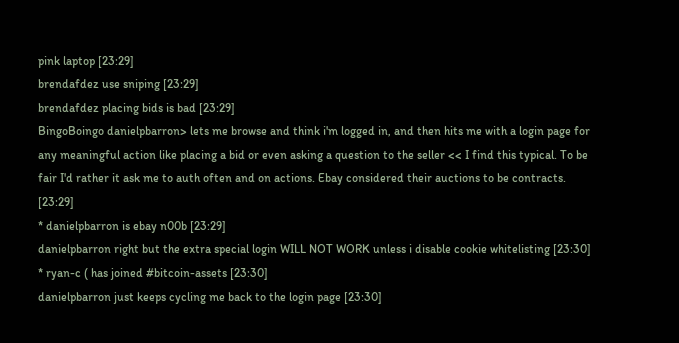pink laptop [23:29]
brendafdez use sniping [23:29]
brendafdez placing bids is bad [23:29]
BingoBoingo danielpbarron> lets me browse and think i'm logged in, and then hits me with a login page for any meaningful action like placing a bid or even asking a question to the seller << I find this typical. To be fair I'd rather it ask me to auth often and on actions. Ebay considered their auctions to be contracts. [23:29]
* danielpbarron is ebay n00b [23:29]
danielpbarron right but the extra special login WILL NOT WORK unless i disable cookie whitelisting [23:30]
* ryan-c ( has joined #bitcoin-assets [23:30]
danielpbarron just keeps cycling me back to the login page [23:30]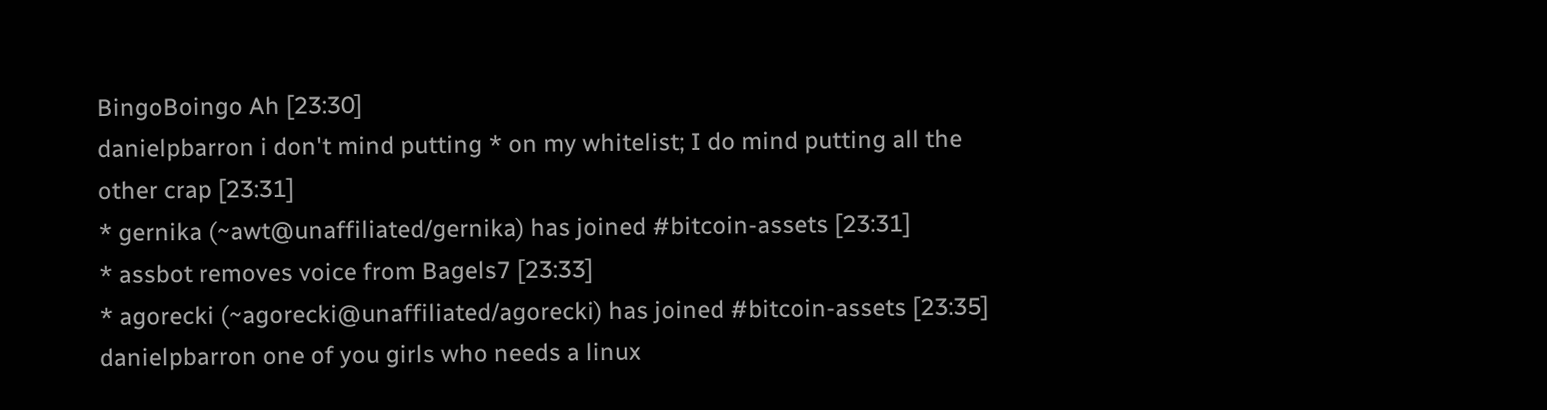BingoBoingo Ah [23:30]
danielpbarron i don't mind putting * on my whitelist; I do mind putting all the other crap [23:31]
* gernika (~awt@unaffiliated/gernika) has joined #bitcoin-assets [23:31]
* assbot removes voice from Bagels7 [23:33]
* agorecki (~agorecki@unaffiliated/agorecki) has joined #bitcoin-assets [23:35]
danielpbarron one of you girls who needs a linux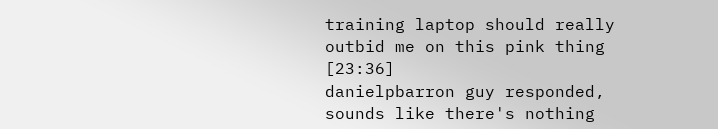training laptop should really outbid me on this pink thing [23:36]
danielpbarron guy responded, sounds like there's nothing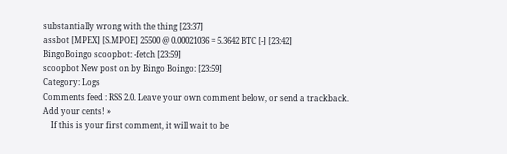substantially wrong with the thing [23:37]
assbot [MPEX] [S.MPOE] 25500 @ 0.00021036 = 5.3642 BTC [-] [23:42]
BingoBoingo scoopbot: -fetch [23:59]
scoopbot New post on by Bingo Boingo: [23:59]
Category: Logs
Comments feed : RSS 2.0. Leave your own comment below, or send a trackback.
Add your cents! »
    If this is your first comment, it will wait to be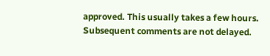approved. This usually takes a few hours. Subsequent comments are not delayed.